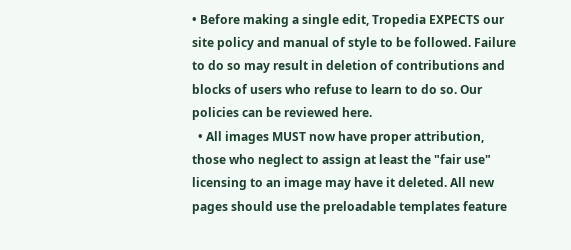• Before making a single edit, Tropedia EXPECTS our site policy and manual of style to be followed. Failure to do so may result in deletion of contributions and blocks of users who refuse to learn to do so. Our policies can be reviewed here.
  • All images MUST now have proper attribution, those who neglect to assign at least the "fair use" licensing to an image may have it deleted. All new pages should use the preloadable templates feature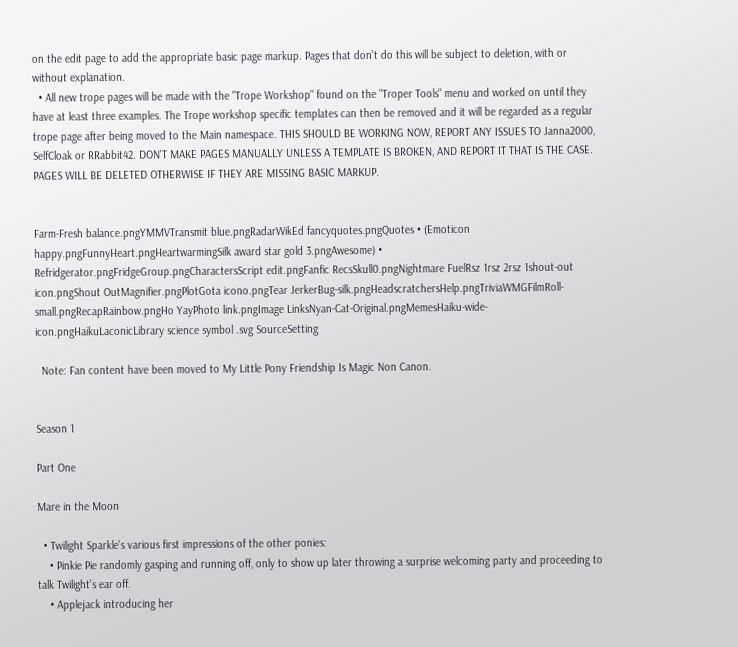on the edit page to add the appropriate basic page markup. Pages that don't do this will be subject to deletion, with or without explanation.
  • All new trope pages will be made with the "Trope Workshop" found on the "Troper Tools" menu and worked on until they have at least three examples. The Trope workshop specific templates can then be removed and it will be regarded as a regular trope page after being moved to the Main namespace. THIS SHOULD BE WORKING NOW, REPORT ANY ISSUES TO Janna2000, SelfCloak or RRabbit42. DON'T MAKE PAGES MANUALLY UNLESS A TEMPLATE IS BROKEN, AND REPORT IT THAT IS THE CASE. PAGES WILL BE DELETED OTHERWISE IF THEY ARE MISSING BASIC MARKUP.


Farm-Fresh balance.pngYMMVTransmit blue.pngRadarWikEd fancyquotes.pngQuotes • (Emoticon happy.pngFunnyHeart.pngHeartwarmingSilk award star gold 3.pngAwesome) • Refridgerator.pngFridgeGroup.pngCharactersScript edit.pngFanfic RecsSkull0.pngNightmare FuelRsz 1rsz 2rsz 1shout-out icon.pngShout OutMagnifier.pngPlotGota icono.pngTear JerkerBug-silk.pngHeadscratchersHelp.pngTriviaWMGFilmRoll-small.pngRecapRainbow.pngHo YayPhoto link.pngImage LinksNyan-Cat-Original.pngMemesHaiku-wide-icon.pngHaikuLaconicLibrary science symbol .svg SourceSetting

  Note: Fan content have been moved to My Little Pony Friendship Is Magic Non Canon.


Season 1

Part One

Mare in the Moon

  • Twilight Sparkle's various first impressions of the other ponies:
    • Pinkie Pie randomly gasping and running off, only to show up later throwing a surprise welcoming party and proceeding to talk Twilight's ear off.
    • Applejack introducing her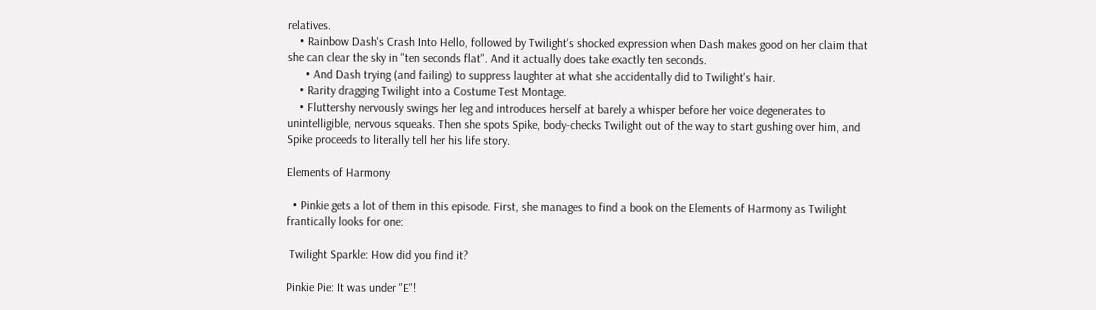relatives.
    • Rainbow Dash's Crash Into Hello, followed by Twilight's shocked expression when Dash makes good on her claim that she can clear the sky in "ten seconds flat". And it actually does take exactly ten seconds.
      • And Dash trying (and failing) to suppress laughter at what she accidentally did to Twilight's hair.
    • Rarity dragging Twilight into a Costume Test Montage.
    • Fluttershy nervously swings her leg and introduces herself at barely a whisper before her voice degenerates to unintelligible, nervous squeaks. Then she spots Spike, body-checks Twilight out of the way to start gushing over him, and Spike proceeds to literally tell her his life story.

Elements of Harmony

  • Pinkie gets a lot of them in this episode. First, she manages to find a book on the Elements of Harmony as Twilight frantically looks for one:

 Twilight Sparkle: How did you find it?

Pinkie Pie: It was under "E"!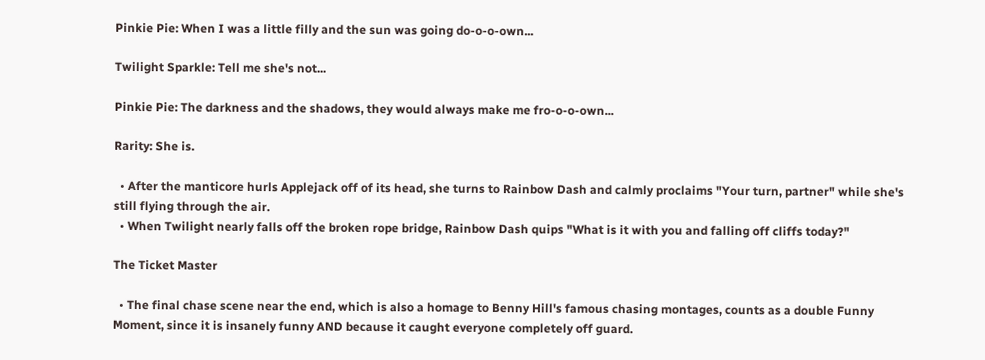Pinkie Pie: When I was a little filly and the sun was going do-o-o-own...

Twilight Sparkle: Tell me she's not...

Pinkie Pie: The darkness and the shadows, they would always make me fro-o-o-own...

Rarity: She is.

  • After the manticore hurls Applejack off of its head, she turns to Rainbow Dash and calmly proclaims "Your turn, partner" while she's still flying through the air.
  • When Twilight nearly falls off the broken rope bridge, Rainbow Dash quips "What is it with you and falling off cliffs today?"

The Ticket Master

  • The final chase scene near the end, which is also a homage to Benny Hill's famous chasing montages, counts as a double Funny Moment, since it is insanely funny AND because it caught everyone completely off guard.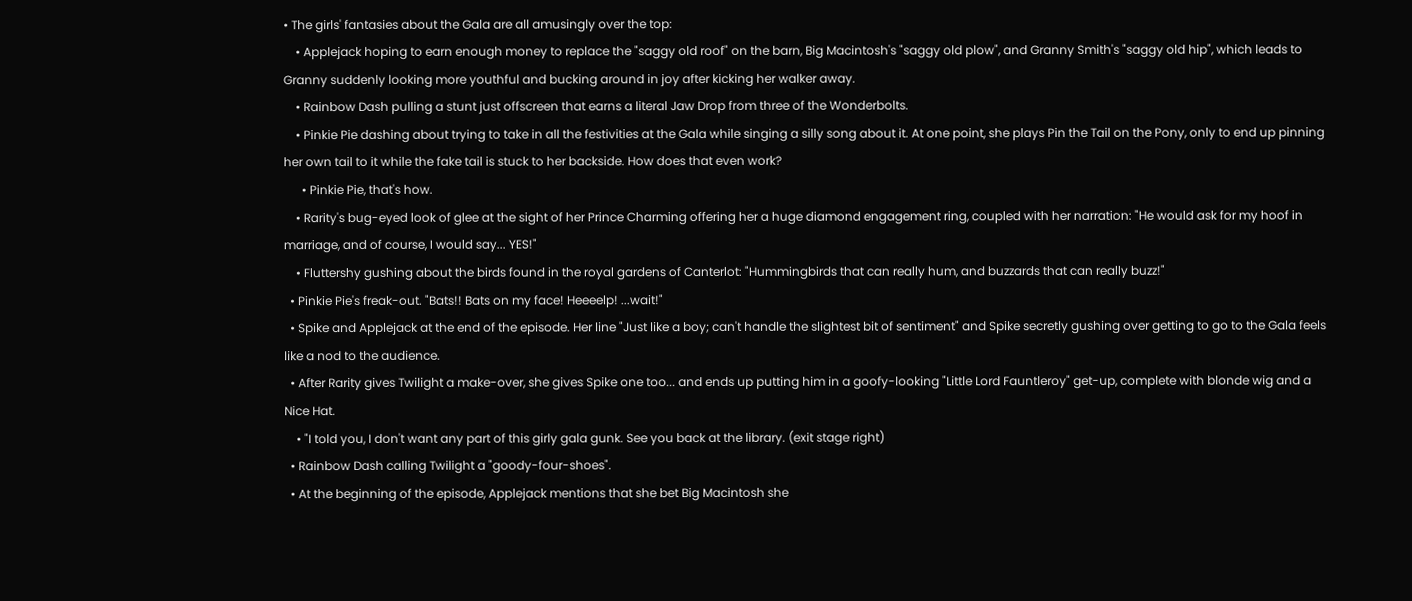• The girls' fantasies about the Gala are all amusingly over the top:
    • Applejack hoping to earn enough money to replace the "saggy old roof" on the barn, Big Macintosh's "saggy old plow", and Granny Smith's "saggy old hip", which leads to Granny suddenly looking more youthful and bucking around in joy after kicking her walker away.
    • Rainbow Dash pulling a stunt just offscreen that earns a literal Jaw Drop from three of the Wonderbolts.
    • Pinkie Pie dashing about trying to take in all the festivities at the Gala while singing a silly song about it. At one point, she plays Pin the Tail on the Pony, only to end up pinning her own tail to it while the fake tail is stuck to her backside. How does that even work?
      • Pinkie Pie, that's how.
    • Rarity's bug-eyed look of glee at the sight of her Prince Charming offering her a huge diamond engagement ring, coupled with her narration: "He would ask for my hoof in marriage, and of course, I would say... YES!"
    • Fluttershy gushing about the birds found in the royal gardens of Canterlot: "Hummingbirds that can really hum, and buzzards that can really buzz!"
  • Pinkie Pie's freak-out. "Bats!! Bats on my face! Heeeelp! ...wait!"
  • Spike and Applejack at the end of the episode. Her line "Just like a boy; can't handle the slightest bit of sentiment" and Spike secretly gushing over getting to go to the Gala feels like a nod to the audience.
  • After Rarity gives Twilight a make-over, she gives Spike one too... and ends up putting him in a goofy-looking "Little Lord Fauntleroy" get-up, complete with blonde wig and a Nice Hat.
    • "I told you, I don't want any part of this girly gala gunk. See you back at the library. (exit stage right)
  • Rainbow Dash calling Twilight a "goody-four-shoes".
  • At the beginning of the episode, Applejack mentions that she bet Big Macintosh she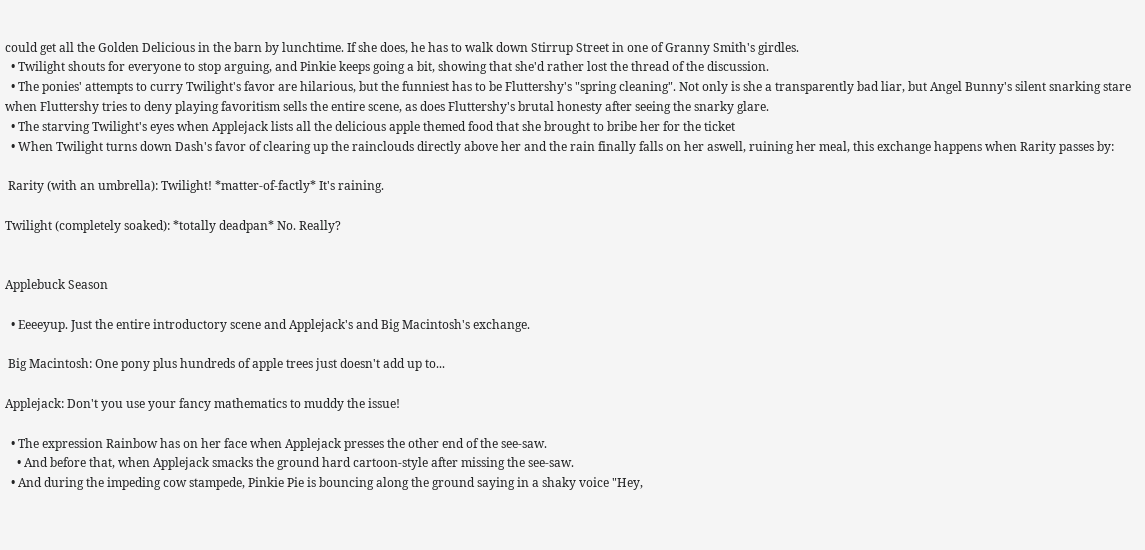could get all the Golden Delicious in the barn by lunchtime. If she does, he has to walk down Stirrup Street in one of Granny Smith's girdles.
  • Twilight shouts for everyone to stop arguing, and Pinkie keeps going a bit, showing that she'd rather lost the thread of the discussion.
  • The ponies' attempts to curry Twilight's favor are hilarious, but the funniest has to be Fluttershy's "spring cleaning". Not only is she a transparently bad liar, but Angel Bunny's silent snarking stare when Fluttershy tries to deny playing favoritism sells the entire scene, as does Fluttershy's brutal honesty after seeing the snarky glare.
  • The starving Twilight's eyes when Applejack lists all the delicious apple themed food that she brought to bribe her for the ticket
  • When Twilight turns down Dash's favor of clearing up the rainclouds directly above her and the rain finally falls on her aswell, ruining her meal, this exchange happens when Rarity passes by:

 Rarity (with an umbrella): Twilight! *matter-of-factly* It's raining.

Twilight (completely soaked): *totally deadpan* No. Really?


Applebuck Season

  • Eeeeyup. Just the entire introductory scene and Applejack's and Big Macintosh's exchange.

 Big Macintosh: One pony plus hundreds of apple trees just doesn't add up to...

Applejack: Don't you use your fancy mathematics to muddy the issue!

  • The expression Rainbow has on her face when Applejack presses the other end of the see-saw.
    • And before that, when Applejack smacks the ground hard cartoon-style after missing the see-saw.
  • And during the impeding cow stampede, Pinkie Pie is bouncing along the ground saying in a shaky voice "Hey,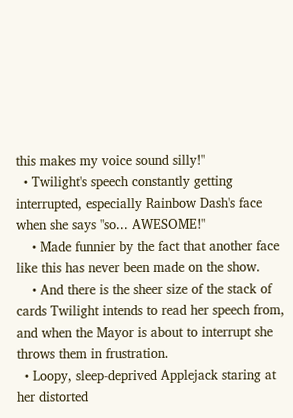this makes my voice sound silly!"
  • Twilight's speech constantly getting interrupted, especially Rainbow Dash's face when she says "so... AWESOME!"
    • Made funnier by the fact that another face like this has never been made on the show.
    • And there is the sheer size of the stack of cards Twilight intends to read her speech from, and when the Mayor is about to interrupt she throws them in frustration.
  • Loopy, sleep-deprived Applejack staring at her distorted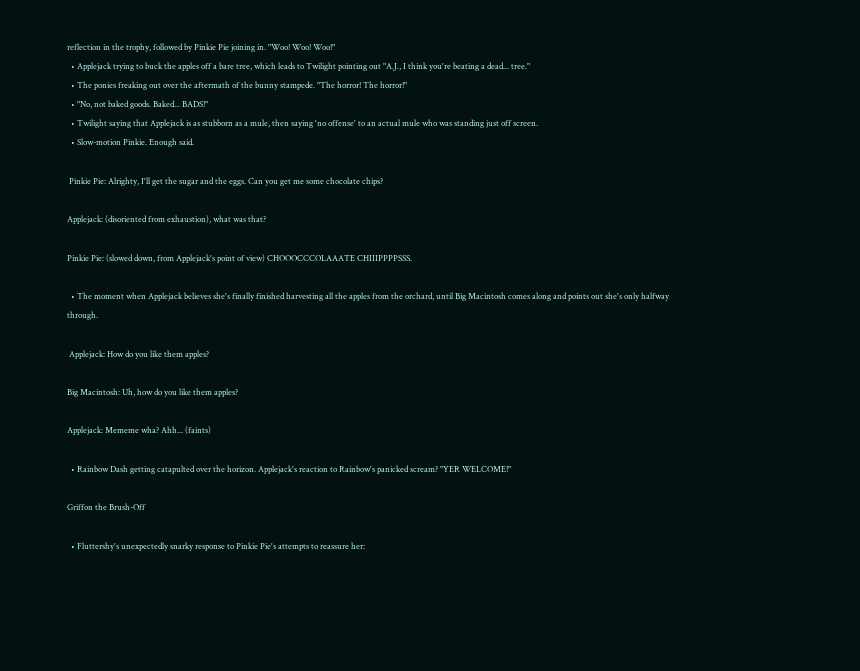reflection in the trophy, followed by Pinkie Pie joining in. "Woo! Woo! Woo!"
  • Applejack trying to buck the apples off a bare tree, which leads to Twilight pointing out "A.J., I think you're beating a dead... tree."
  • The ponies freaking out over the aftermath of the bunny stampede. "The horror! The horror!"
  • "No, not baked goods. Baked... BADS!"
  • Twilight saying that Applejack is as stubborn as a mule, then saying 'no offense' to an actual mule who was standing just off screen.
  • Slow-motion Pinkie. Enough said.

 Pinkie Pie: Alrighty, I'll get the sugar and the eggs. Can you get me some chocolate chips?

Applejack: (disoriented from exhaustion), what was that?

Pinkie Pie: (slowed down, from Applejack's point of view) CHOOOCCCOLAAATE CHIIIPPPPSSS.

  • The moment when Applejack believes she's finally finished harvesting all the apples from the orchard, until Big Macintosh comes along and points out she's only halfway through.

 Applejack: How do you like them apples?

Big Macintosh: Uh, how do you like them apples?

Applejack: Mememe wha? Ahh... (faints)

  • Rainbow Dash getting catapulted over the horizon. Applejack's reaction to Rainbow's panicked scream? "YER WELCOME!"

Griffon the Brush-Off

  • Fluttershy's unexpectedly snarky response to Pinkie Pie's attempts to reassure her: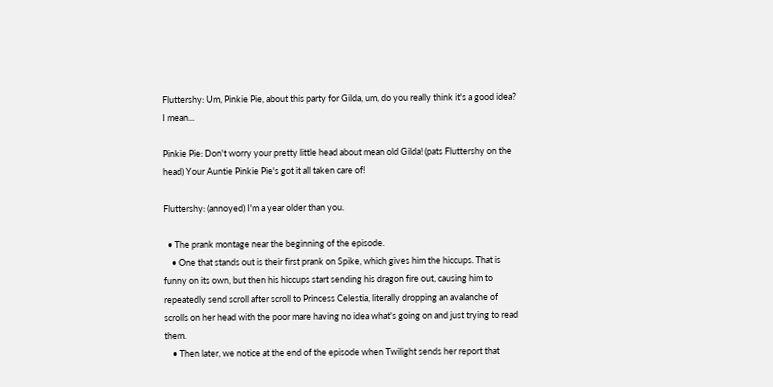Fluttershy: Um, Pinkie Pie, about this party for Gilda, um, do you really think it's a good idea? I mean...

Pinkie Pie: Don't worry your pretty little head about mean old Gilda! (pats Fluttershy on the head) Your Auntie Pinkie Pie's got it all taken care of!

Fluttershy: (annoyed) I'm a year older than you.

  • The prank montage near the beginning of the episode.
    • One that stands out is their first prank on Spike, which gives him the hiccups. That is funny on its own, but then his hiccups start sending his dragon fire out, causing him to repeatedly send scroll after scroll to Princess Celestia, literally dropping an avalanche of scrolls on her head with the poor mare having no idea what's going on and just trying to read them.
    • Then later, we notice at the end of the episode when Twilight sends her report that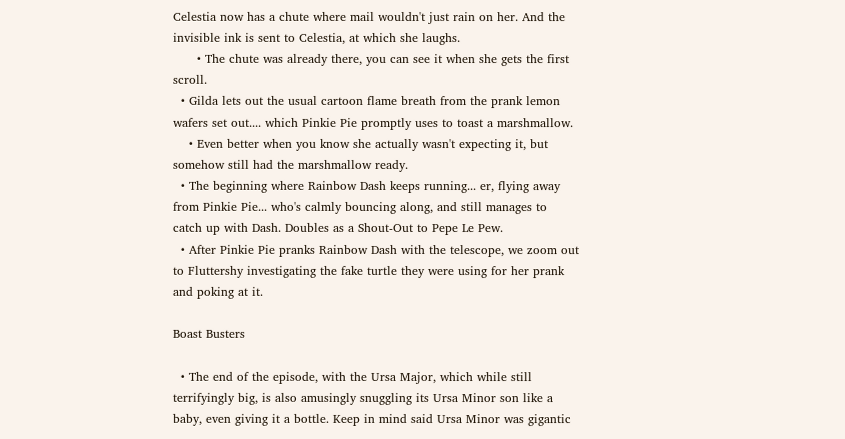Celestia now has a chute where mail wouldn't just rain on her. And the invisible ink is sent to Celestia, at which she laughs.
      • The chute was already there, you can see it when she gets the first scroll.
  • Gilda lets out the usual cartoon flame breath from the prank lemon wafers set out.... which Pinkie Pie promptly uses to toast a marshmallow.
    • Even better when you know she actually wasn't expecting it, but somehow still had the marshmallow ready.
  • The beginning where Rainbow Dash keeps running... er, flying away from Pinkie Pie... who's calmly bouncing along, and still manages to catch up with Dash. Doubles as a Shout-Out to Pepe Le Pew.
  • After Pinkie Pie pranks Rainbow Dash with the telescope, we zoom out to Fluttershy investigating the fake turtle they were using for her prank and poking at it.

Boast Busters

  • The end of the episode, with the Ursa Major, which while still terrifyingly big, is also amusingly snuggling its Ursa Minor son like a baby, even giving it a bottle. Keep in mind said Ursa Minor was gigantic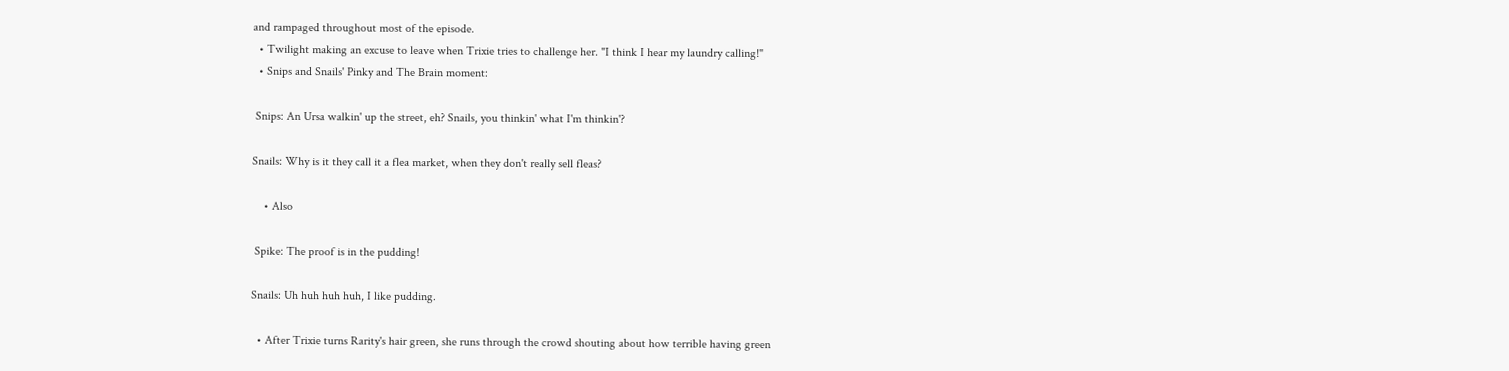and rampaged throughout most of the episode.
  • Twilight making an excuse to leave when Trixie tries to challenge her. "I think I hear my laundry calling!"
  • Snips and Snails' Pinky and The Brain moment:

 Snips: An Ursa walkin' up the street, eh? Snails, you thinkin' what I'm thinkin'?

Snails: Why is it they call it a flea market, when they don't really sell fleas?

    • Also

 Spike: The proof is in the pudding!

Snails: Uh huh huh huh, I like pudding.

  • After Trixie turns Rarity's hair green, she runs through the crowd shouting about how terrible having green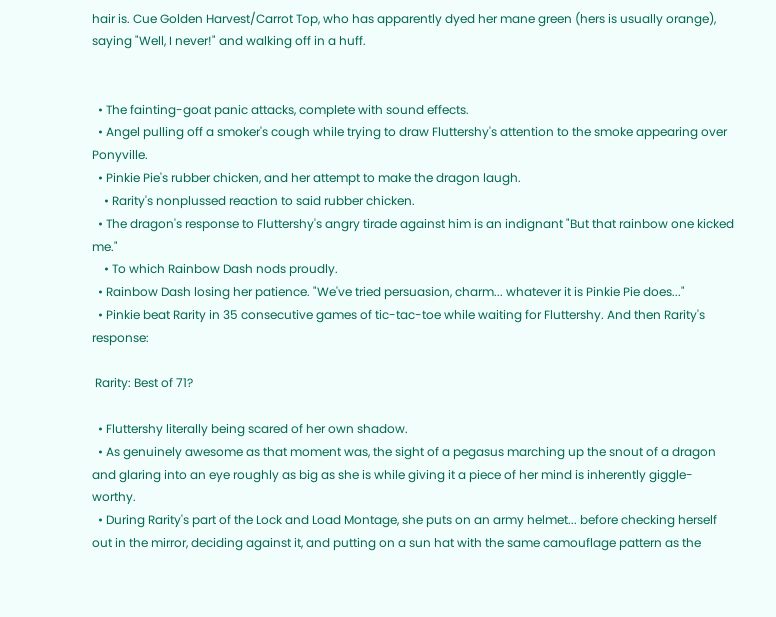hair is. Cue Golden Harvest/Carrot Top, who has apparently dyed her mane green (hers is usually orange), saying "Well, I never!" and walking off in a huff.


  • The fainting-goat panic attacks, complete with sound effects.
  • Angel pulling off a smoker's cough while trying to draw Fluttershy's attention to the smoke appearing over Ponyville.
  • Pinkie Pie's rubber chicken, and her attempt to make the dragon laugh.
    • Rarity's nonplussed reaction to said rubber chicken.
  • The dragon's response to Fluttershy's angry tirade against him is an indignant "But that rainbow one kicked me."
    • To which Rainbow Dash nods proudly.
  • Rainbow Dash losing her patience. "We've tried persuasion, charm... whatever it is Pinkie Pie does..."
  • Pinkie beat Rarity in 35 consecutive games of tic-tac-toe while waiting for Fluttershy. And then Rarity's response:

 Rarity: Best of 71?

  • Fluttershy literally being scared of her own shadow.
  • As genuinely awesome as that moment was, the sight of a pegasus marching up the snout of a dragon and glaring into an eye roughly as big as she is while giving it a piece of her mind is inherently giggle-worthy.
  • During Rarity's part of the Lock and Load Montage, she puts on an army helmet... before checking herself out in the mirror, deciding against it, and putting on a sun hat with the same camouflage pattern as the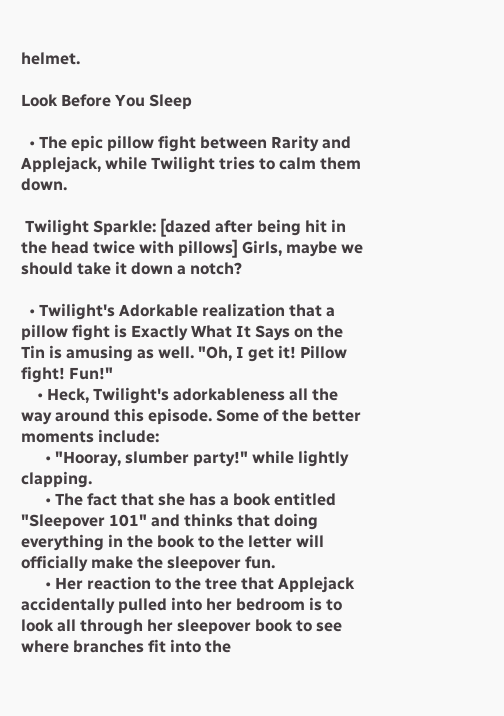helmet.

Look Before You Sleep

  • The epic pillow fight between Rarity and Applejack, while Twilight tries to calm them down.

 Twilight Sparkle: [dazed after being hit in the head twice with pillows] Girls, maybe we should take it down a notch?

  • Twilight's Adorkable realization that a pillow fight is Exactly What It Says on the Tin is amusing as well. "Oh, I get it! Pillow fight! Fun!"
    • Heck, Twilight's adorkableness all the way around this episode. Some of the better moments include:
      • "Hooray, slumber party!" while lightly clapping.
      • The fact that she has a book entitled "Sleepover 101" and thinks that doing everything in the book to the letter will officially make the sleepover fun.
      • Her reaction to the tree that Applejack accidentally pulled into her bedroom is to look all through her sleepover book to see where branches fit into the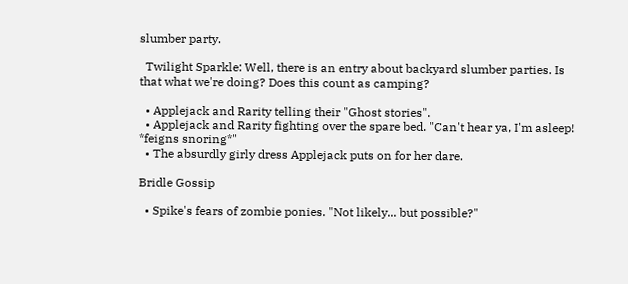slumber party.

  Twilight Sparkle: Well, there is an entry about backyard slumber parties. Is that what we're doing? Does this count as camping?

  • Applejack and Rarity telling their "Ghost stories".
  • Applejack and Rarity fighting over the spare bed. "Can't hear ya, I'm asleep! *feigns snoring*"
  • The absurdly girly dress Applejack puts on for her dare.

Bridle Gossip

  • Spike's fears of zombie ponies. "Not likely... but possible?"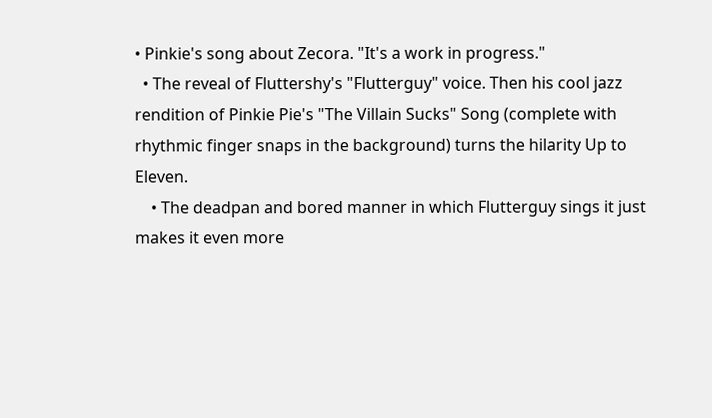• Pinkie's song about Zecora. "It's a work in progress."
  • The reveal of Fluttershy's "Flutterguy" voice. Then his cool jazz rendition of Pinkie Pie's "The Villain Sucks" Song (complete with rhythmic finger snaps in the background) turns the hilarity Up to Eleven.
    • The deadpan and bored manner in which Flutterguy sings it just makes it even more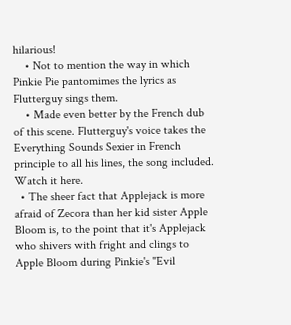hilarious!
    • Not to mention the way in which Pinkie Pie pantomimes the lyrics as Flutterguy sings them.
    • Made even better by the French dub of this scene. Flutterguy's voice takes the Everything Sounds Sexier in French principle to all his lines, the song included. Watch it here.
  • The sheer fact that Applejack is more afraid of Zecora than her kid sister Apple Bloom is, to the point that it's Applejack who shivers with fright and clings to Apple Bloom during Pinkie's "Evil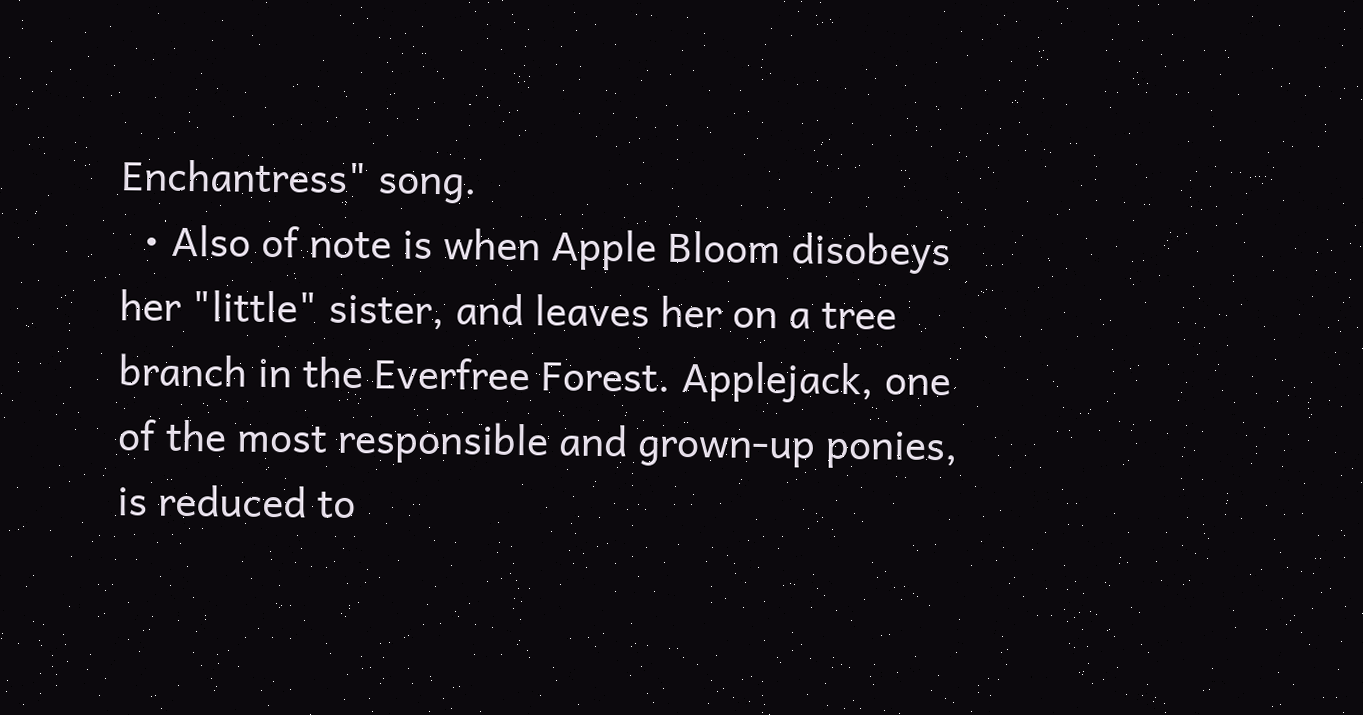Enchantress" song.
  • Also of note is when Apple Bloom disobeys her "little" sister, and leaves her on a tree branch in the Everfree Forest. Applejack, one of the most responsible and grown-up ponies, is reduced to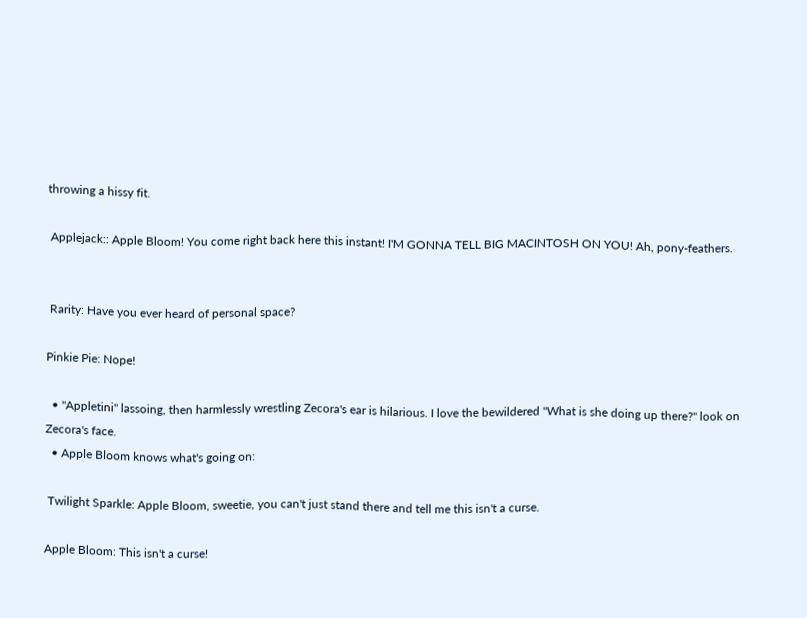throwing a hissy fit.

 Applejack:: Apple Bloom! You come right back here this instant! I'M GONNA TELL BIG MACINTOSH ON YOU! Ah, pony-feathers.


 Rarity: Have you ever heard of personal space?

Pinkie Pie: Nope!

  • "Appletini" lassoing, then harmlessly wrestling Zecora's ear is hilarious. I love the bewildered "What is she doing up there?" look on Zecora's face.
  • Apple Bloom knows what's going on:

 Twilight Sparkle: Apple Bloom, sweetie, you can't just stand there and tell me this isn't a curse.

Apple Bloom: This isn't a curse!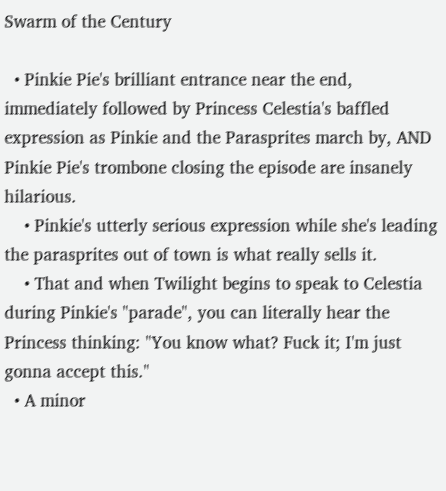Swarm of the Century

  • Pinkie Pie's brilliant entrance near the end, immediately followed by Princess Celestia's baffled expression as Pinkie and the Parasprites march by, AND Pinkie Pie's trombone closing the episode are insanely hilarious.
    • Pinkie's utterly serious expression while she's leading the parasprites out of town is what really sells it.
    • That and when Twilight begins to speak to Celestia during Pinkie's "parade", you can literally hear the Princess thinking: "You know what? Fuck it; I'm just gonna accept this."
  • A minor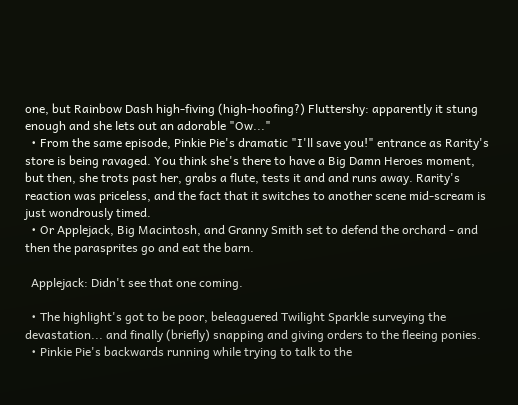one, but Rainbow Dash high-fiving (high-hoofing?) Fluttershy: apparently it stung enough and she lets out an adorable "Ow..."
  • From the same episode, Pinkie Pie's dramatic "I'll save you!" entrance as Rarity's store is being ravaged. You think she's there to have a Big Damn Heroes moment, but then, she trots past her, grabs a flute, tests it and and runs away. Rarity's reaction was priceless, and the fact that it switches to another scene mid-scream is just wondrously timed.
  • Or Applejack, Big Macintosh, and Granny Smith set to defend the orchard - and then the parasprites go and eat the barn.

  Applejack: Didn't see that one coming.

  • The highlight's got to be poor, beleaguered Twilight Sparkle surveying the devastation... and finally (briefly) snapping and giving orders to the fleeing ponies.
  • Pinkie Pie's backwards running while trying to talk to the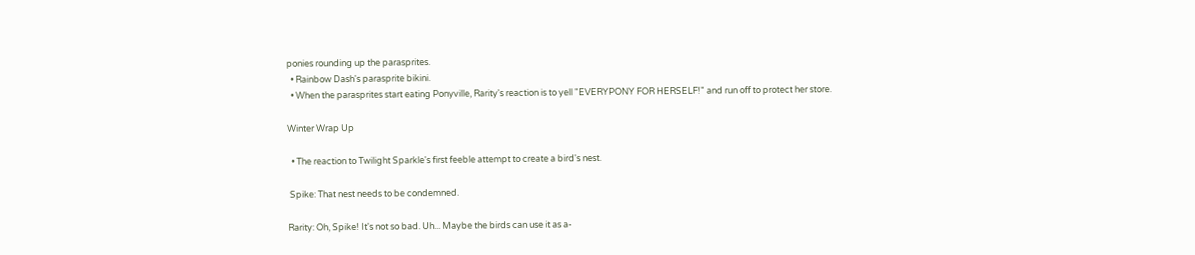ponies rounding up the parasprites.
  • Rainbow Dash's parasprite bikini.
  • When the parasprites start eating Ponyville, Rarity's reaction is to yell "EVERYPONY FOR HERSELF!" and run off to protect her store.

Winter Wrap Up

  • The reaction to Twilight Sparkle's first feeble attempt to create a bird's nest.

 Spike: That nest needs to be condemned.

Rarity: Oh, Spike! It's not so bad. Uh... Maybe the birds can use it as a-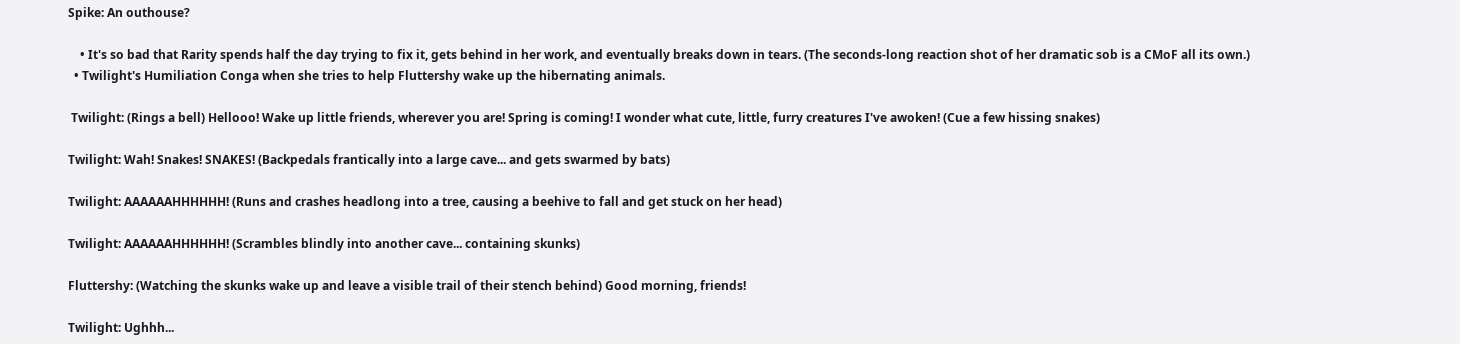Spike: An outhouse?

    • It's so bad that Rarity spends half the day trying to fix it, gets behind in her work, and eventually breaks down in tears. (The seconds-long reaction shot of her dramatic sob is a CMoF all its own.)
  • Twilight's Humiliation Conga when she tries to help Fluttershy wake up the hibernating animals.

 Twilight: (Rings a bell) Hellooo! Wake up little friends, wherever you are! Spring is coming! I wonder what cute, little, furry creatures I've awoken! (Cue a few hissing snakes)

Twilight: Wah! Snakes! SNAKES! (Backpedals frantically into a large cave... and gets swarmed by bats)

Twilight: AAAAAAHHHHHH! (Runs and crashes headlong into a tree, causing a beehive to fall and get stuck on her head)

Twilight: AAAAAAHHHHHH! (Scrambles blindly into another cave... containing skunks)

Fluttershy: (Watching the skunks wake up and leave a visible trail of their stench behind) Good morning, friends!

Twilight: Ughhh...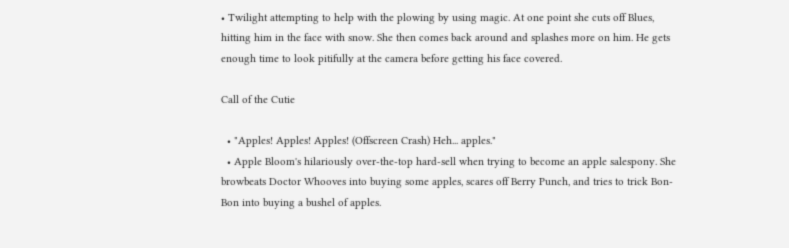• Twilight attempting to help with the plowing by using magic. At one point she cuts off Blues, hitting him in the face with snow. She then comes back around and splashes more on him. He gets enough time to look pitifully at the camera before getting his face covered.

Call of the Cutie

  • "Apples! Apples! Apples! (Offscreen Crash) Heh... apples."
  • Apple Bloom's hilariously over-the-top hard-sell when trying to become an apple salespony. She browbeats Doctor Whooves into buying some apples, scares off Berry Punch, and tries to trick Bon-Bon into buying a bushel of apples.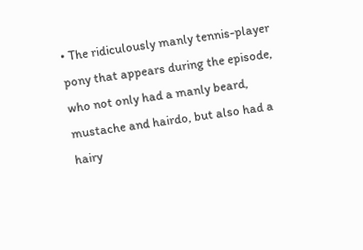• The ridiculously manly tennis-player pony that appears during the episode, who not only had a manly beard, mustache and hairdo, but also had a hairy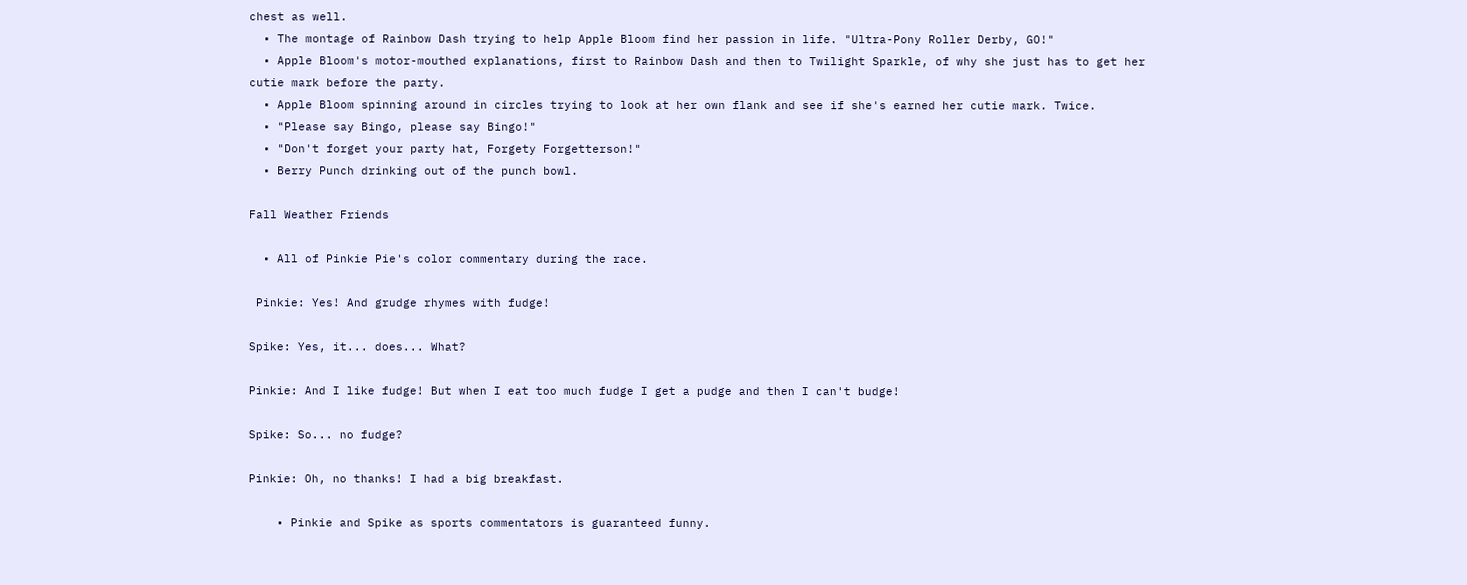chest as well.
  • The montage of Rainbow Dash trying to help Apple Bloom find her passion in life. "Ultra-Pony Roller Derby, GO!"
  • Apple Bloom's motor-mouthed explanations, first to Rainbow Dash and then to Twilight Sparkle, of why she just has to get her cutie mark before the party.
  • Apple Bloom spinning around in circles trying to look at her own flank and see if she's earned her cutie mark. Twice.
  • "Please say Bingo, please say Bingo!"
  • "Don't forget your party hat, Forgety Forgetterson!"
  • Berry Punch drinking out of the punch bowl.

Fall Weather Friends

  • All of Pinkie Pie's color commentary during the race.

 Pinkie: Yes! And grudge rhymes with fudge!

Spike: Yes, it... does... What?

Pinkie: And I like fudge! But when I eat too much fudge I get a pudge and then I can't budge!

Spike: So... no fudge?

Pinkie: Oh, no thanks! I had a big breakfast.

    • Pinkie and Spike as sports commentators is guaranteed funny.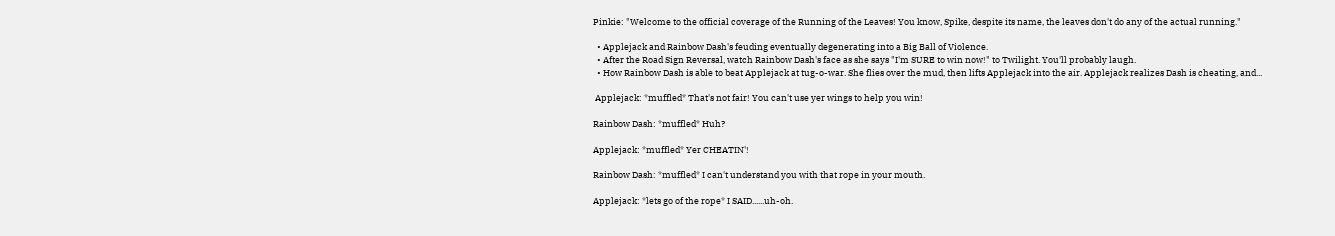Pinkie: "Welcome to the official coverage of the Running of the Leaves! You know, Spike, despite its name, the leaves don't do any of the actual running."

  • Applejack and Rainbow Dash's feuding eventually degenerating into a Big Ball of Violence.
  • After the Road Sign Reversal, watch Rainbow Dash's face as she says "I'm SURE to win now!" to Twilight. You'll probably laugh.
  • How Rainbow Dash is able to beat Applejack at tug-o-war. She flies over the mud, then lifts Applejack into the air. Applejack realizes Dash is cheating, and...

 Applejack: *muffled* That's not fair! You can't use yer wings to help you win!

Rainbow Dash: *muffled* Huh?

Applejack: *muffled* Yer CHEATIN'!

Rainbow Dash: *muffled* I can't understand you with that rope in your mouth.

Applejack: *lets go of the rope* I SAID......uh-oh.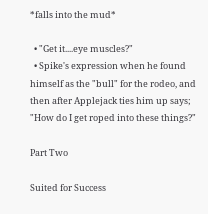*falls into the mud*

  • "Get it....eye muscles?"
  • Spike's expression when he found himself as the "bull" for the rodeo, and then after Applejack ties him up says; "How do I get roped into these things?"

Part Two

Suited for Success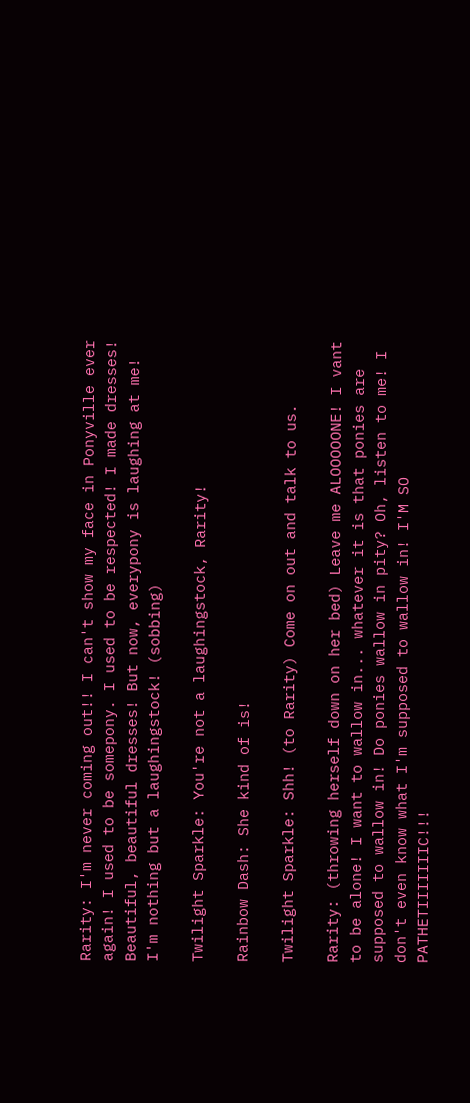Rarity: I'm never coming out!! I can't show my face in Ponyville ever again! I used to be somepony. I used to be respected! I made dresses! Beautiful, beautiful dresses! But now, everypony is laughing at me! I'm nothing but a laughingstock! (sobbing)

Twilight Sparkle: You're not a laughingstock, Rarity!

Rainbow Dash: She kind of is!

Twilight Sparkle: Shh! (to Rarity) Come on out and talk to us.

Rarity: (throwing herself down on her bed) Leave me ALOOOOONE! I vant to be alone! I want to wallow in... whatever it is that ponies are supposed to wallow in! Do ponies wallow in pity? Oh, listen to me! I don't even know what I'm supposed to wallow in! I'M SO PATHETIIIIIIIC!!!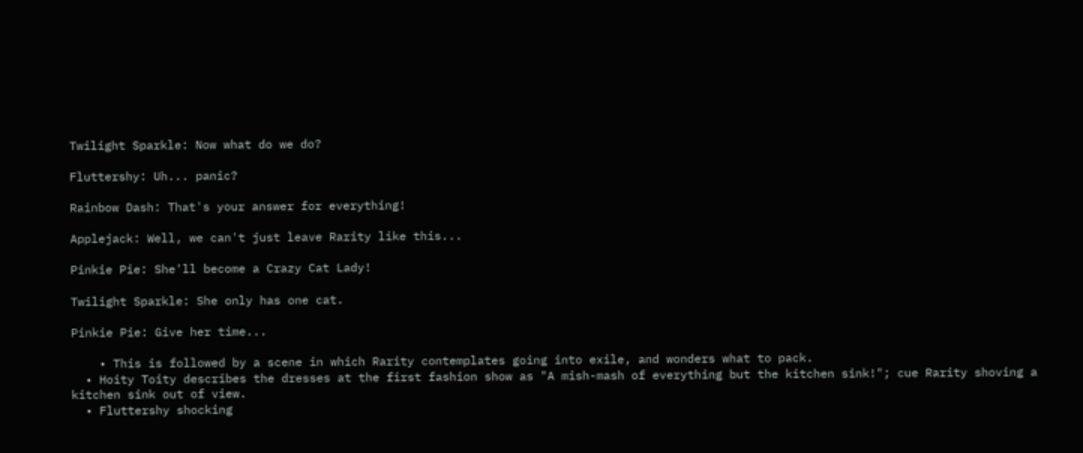Twilight Sparkle: Now what do we do?

Fluttershy: Uh... panic?

Rainbow Dash: That's your answer for everything!

Applejack: Well, we can't just leave Rarity like this...

Pinkie Pie: She'll become a Crazy Cat Lady!

Twilight Sparkle: She only has one cat.

Pinkie Pie: Give her time...

    • This is followed by a scene in which Rarity contemplates going into exile, and wonders what to pack.
  • Hoity Toity describes the dresses at the first fashion show as "A mish-mash of everything but the kitchen sink!"; cue Rarity shoving a kitchen sink out of view.
  • Fluttershy shocking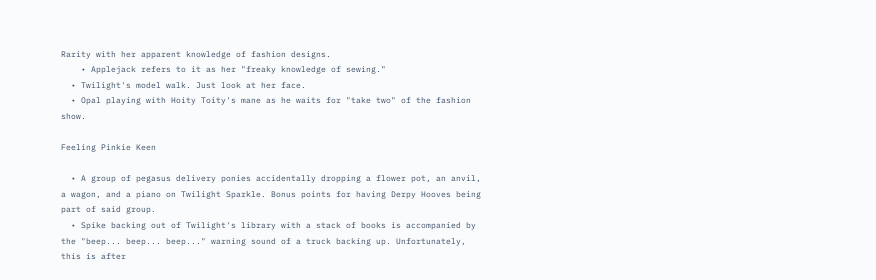Rarity with her apparent knowledge of fashion designs.
    • Applejack refers to it as her "freaky knowledge of sewing."
  • Twilight's model walk. Just look at her face.
  • Opal playing with Hoity Toity's mane as he waits for "take two" of the fashion show.

Feeling Pinkie Keen

  • A group of pegasus delivery ponies accidentally dropping a flower pot, an anvil, a wagon, and a piano on Twilight Sparkle. Bonus points for having Derpy Hooves being part of said group.
  • Spike backing out of Twilight's library with a stack of books is accompanied by the "beep... beep... beep..." warning sound of a truck backing up. Unfortunately, this is after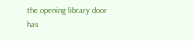the opening library door has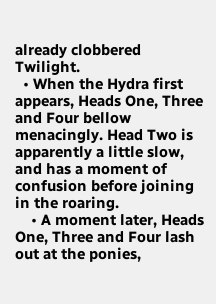already clobbered Twilight.
  • When the Hydra first appears, Heads One, Three and Four bellow menacingly. Head Two is apparently a little slow, and has a moment of confusion before joining in the roaring.
    • A moment later, Heads One, Three and Four lash out at the ponies,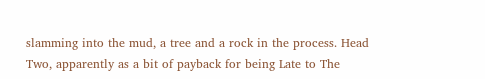slamming into the mud, a tree and a rock in the process. Head Two, apparently as a bit of payback for being Late to The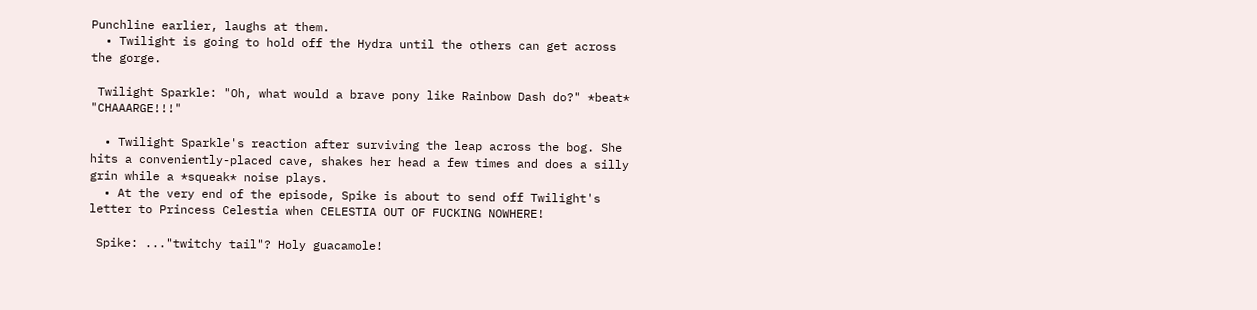Punchline earlier, laughs at them.
  • Twilight is going to hold off the Hydra until the others can get across the gorge.

 Twilight Sparkle: "Oh, what would a brave pony like Rainbow Dash do?" *beat* "CHAAARGE!!!"

  • Twilight Sparkle's reaction after surviving the leap across the bog. She hits a conveniently-placed cave, shakes her head a few times and does a silly grin while a *squeak* noise plays.
  • At the very end of the episode, Spike is about to send off Twilight's letter to Princess Celestia when CELESTIA OUT OF FUCKING NOWHERE!

 Spike: ..."twitchy tail"? Holy guacamole!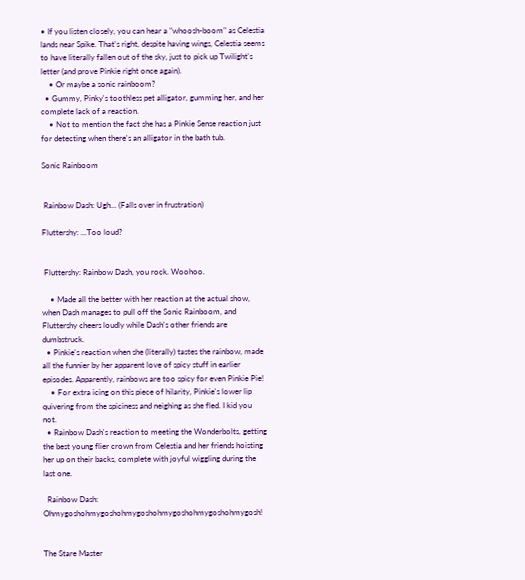• If you listen closely, you can hear a "whoosh-boom" as Celestia lands near Spike. That's right, despite having wings, Celestia seems to have literally fallen out of the sky, just to pick up Twilight's letter (and prove Pinkie right once again).
    • Or maybe a sonic rainboom?
  • Gummy, Pinky's toothless pet alligator, gumming her, and her complete lack of a reaction.
    • Not to mention the fact she has a Pinkie Sense reaction just for detecting when there's an alligator in the bath tub.

Sonic Rainboom


 Rainbow Dash: Ugh... (Falls over in frustration)

Fluttershy: ...Too loud?


 Fluttershy: Rainbow Dash, you rock. Woohoo.

    • Made all the better with her reaction at the actual show, when Dash manages to pull off the Sonic Rainboom, and Fluttershy cheers loudly while Dash's other friends are dumbstruck.
  • Pinkie's reaction when she (literally) tastes the rainbow, made all the funnier by her apparent love of spicy stuff in earlier episodes. Apparently, rainbows are too spicy for even Pinkie Pie!
    • For extra icing on this piece of hilarity, Pinkie's lower lip quivering from the spiciness and neighing as she fled. I kid you not.
  • Rainbow Dash's reaction to meeting the Wonderbolts, getting the best young flier crown from Celestia and her friends hoisting her up on their backs, complete with joyful wiggling during the last one.

  Rainbow Dash: Ohmygoshohmygoshohmygoshohmygoshohmygoshohmygosh!


The Stare Master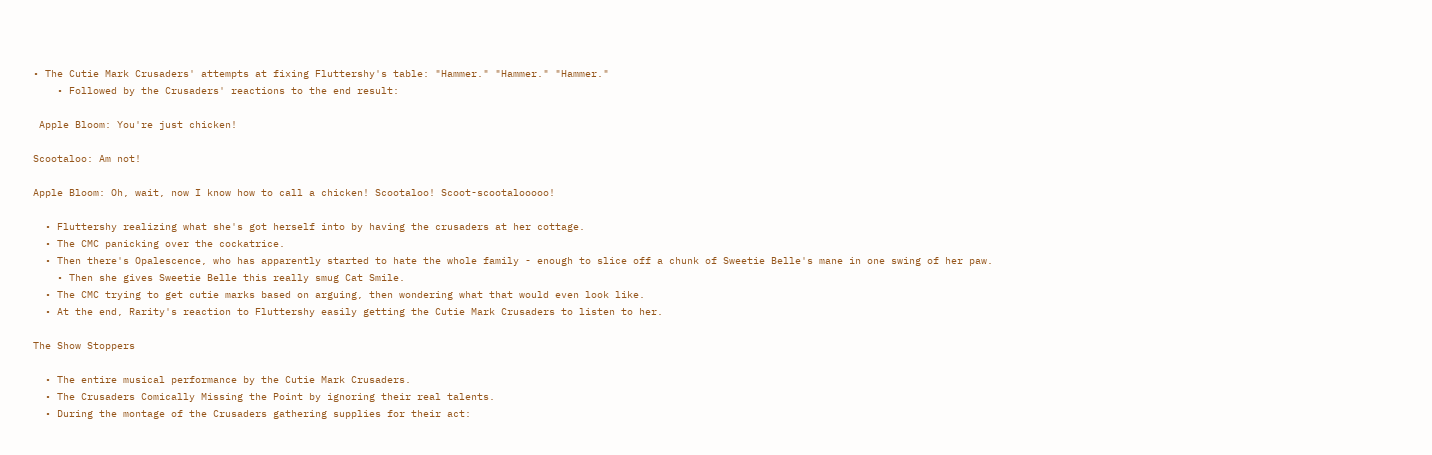• The Cutie Mark Crusaders' attempts at fixing Fluttershy's table: "Hammer." "Hammer." "Hammer."
    • Followed by the Crusaders' reactions to the end result:

 Apple Bloom: You're just chicken!

Scootaloo: Am not!

Apple Bloom: Oh, wait, now I know how to call a chicken! Scootaloo! Scoot-scootalooooo!

  • Fluttershy realizing what she's got herself into by having the crusaders at her cottage.
  • The CMC panicking over the cockatrice.
  • Then there's Opalescence, who has apparently started to hate the whole family - enough to slice off a chunk of Sweetie Belle's mane in one swing of her paw.
    • Then she gives Sweetie Belle this really smug Cat Smile.
  • The CMC trying to get cutie marks based on arguing, then wondering what that would even look like.
  • At the end, Rarity's reaction to Fluttershy easily getting the Cutie Mark Crusaders to listen to her.

The Show Stoppers

  • The entire musical performance by the Cutie Mark Crusaders.
  • The Crusaders Comically Missing the Point by ignoring their real talents.
  • During the montage of the Crusaders gathering supplies for their act: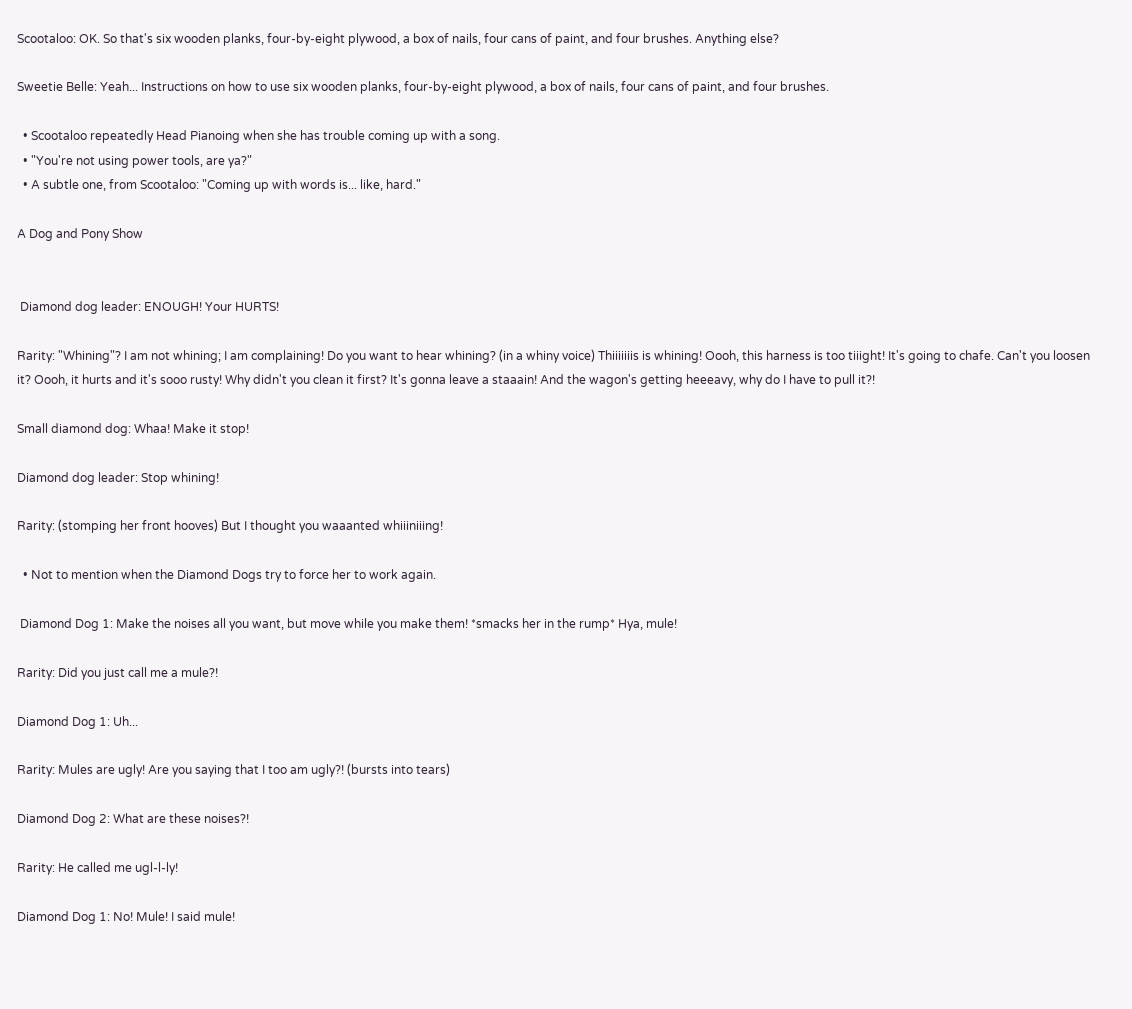Scootaloo: OK. So that's six wooden planks, four-by-eight plywood, a box of nails, four cans of paint, and four brushes. Anything else?

Sweetie Belle: Yeah... Instructions on how to use six wooden planks, four-by-eight plywood, a box of nails, four cans of paint, and four brushes.

  • Scootaloo repeatedly Head Pianoing when she has trouble coming up with a song.
  • "You're not using power tools, are ya?"
  • A subtle one, from Scootaloo: "Coming up with words is... like, hard."

A Dog and Pony Show


 Diamond dog leader: ENOUGH! Your HURTS!

Rarity: "Whining"? I am not whining; I am complaining! Do you want to hear whining? (in a whiny voice) Thiiiiiiis is whining! Oooh, this harness is too tiiight! It's going to chafe. Can't you loosen it? Oooh, it hurts and it's sooo rusty! Why didn't you clean it first? It's gonna leave a staaain! And the wagon's getting heeeavy, why do I have to pull it?!

Small diamond dog: Whaa! Make it stop!

Diamond dog leader: Stop whining!

Rarity: (stomping her front hooves) But I thought you waaanted whiiiniiing!

  • Not to mention when the Diamond Dogs try to force her to work again.

 Diamond Dog 1: Make the noises all you want, but move while you make them! *smacks her in the rump* Hya, mule!

Rarity: Did you just call me a mule?!

Diamond Dog 1: Uh...

Rarity: Mules are ugly! Are you saying that I too am ugly?! (bursts into tears)

Diamond Dog 2: What are these noises?!

Rarity: He called me ugl-l-ly!

Diamond Dog 1: No! Mule! I said mule!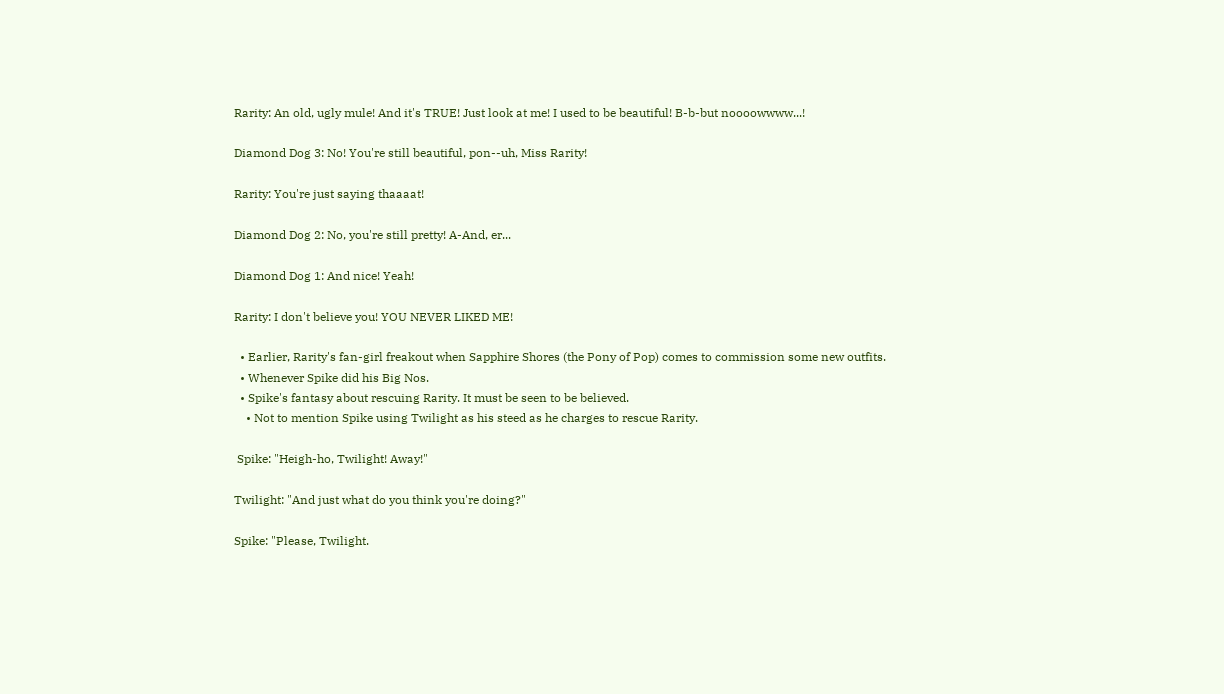Rarity: An old, ugly mule! And it's TRUE! Just look at me! I used to be beautiful! B-b-but noooowwww...!

Diamond Dog 3: No! You're still beautiful, pon--uh, Miss Rarity!

Rarity: You're just saying thaaaat!

Diamond Dog 2: No, you're still pretty! A-And, er...

Diamond Dog 1: And nice! Yeah!

Rarity: I don't believe you! YOU NEVER LIKED ME!

  • Earlier, Rarity's fan-girl freakout when Sapphire Shores (the Pony of Pop) comes to commission some new outfits.
  • Whenever Spike did his Big Nos.
  • Spike's fantasy about rescuing Rarity. It must be seen to be believed.
    • Not to mention Spike using Twilight as his steed as he charges to rescue Rarity.

 Spike: "Heigh-ho, Twilight! Away!"

Twilight: "And just what do you think you're doing?"

Spike: "Please, Twilight.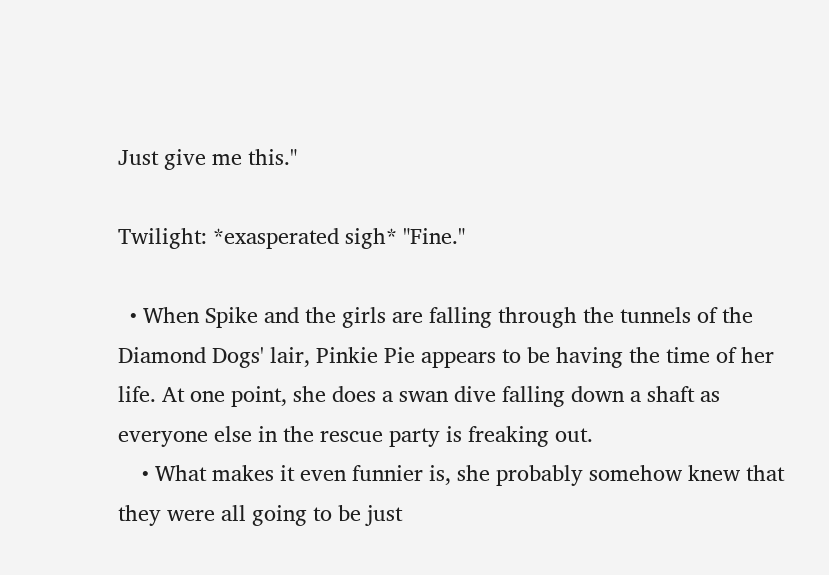Just give me this."

Twilight: *exasperated sigh* "Fine."

  • When Spike and the girls are falling through the tunnels of the Diamond Dogs' lair, Pinkie Pie appears to be having the time of her life. At one point, she does a swan dive falling down a shaft as everyone else in the rescue party is freaking out.
    • What makes it even funnier is, she probably somehow knew that they were all going to be just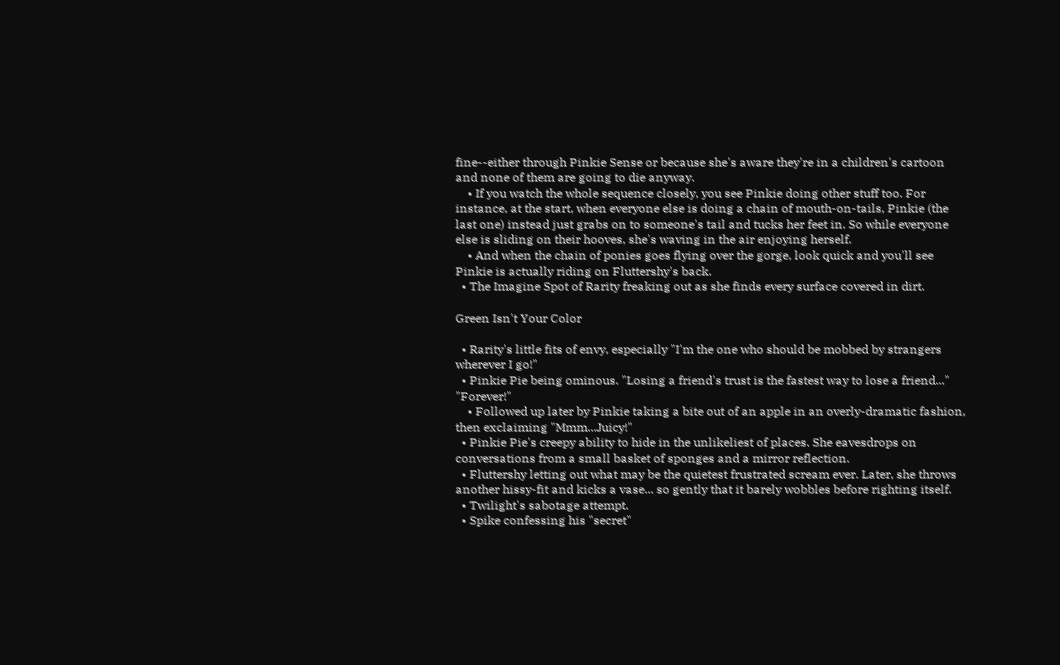fine--either through Pinkie Sense or because she's aware they're in a children's cartoon and none of them are going to die anyway.
    • If you watch the whole sequence closely, you see Pinkie doing other stuff too. For instance, at the start, when everyone else is doing a chain of mouth-on-tails, Pinkie (the last one) instead just grabs on to someone's tail and tucks her feet in. So while everyone else is sliding on their hooves, she's waving in the air enjoying herself.
    • And when the chain of ponies goes flying over the gorge, look quick and you'll see Pinkie is actually riding on Fluttershy's back.
  • The Imagine Spot of Rarity freaking out as she finds every surface covered in dirt.

Green Isn't Your Color

  • Rarity's little fits of envy, especially "I'm the one who should be mobbed by strangers wherever I go!"
  • Pinkie Pie being ominous. "Losing a friend's trust is the fastest way to lose a friend..." "Forever!"
    • Followed up later by Pinkie taking a bite out of an apple in an overly-dramatic fashion, then exclaiming "Mmm...Juicy!"
  • Pinkie Pie's creepy ability to hide in the unlikeliest of places. She eavesdrops on conversations from a small basket of sponges and a mirror reflection.
  • Fluttershy letting out what may be the quietest frustrated scream ever. Later, she throws another hissy-fit and kicks a vase... so gently that it barely wobbles before righting itself.
  • Twilight's sabotage attempt.
  • Spike confessing his "secret"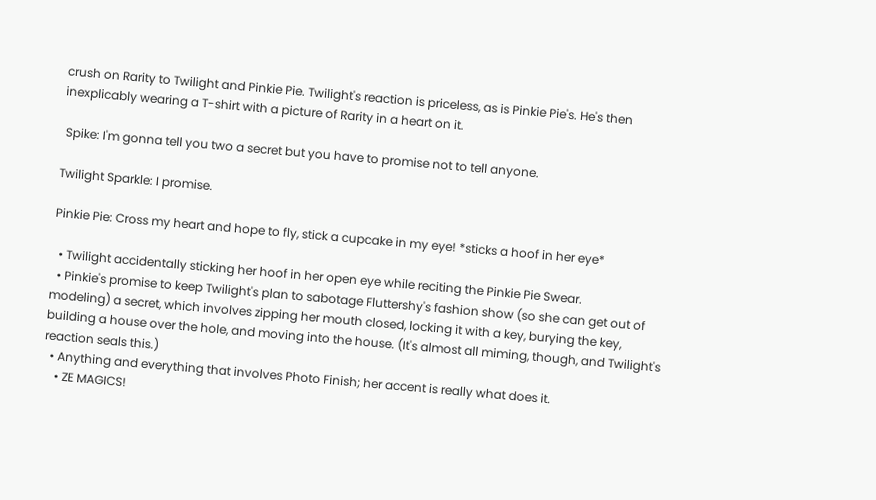crush on Rarity to Twilight and Pinkie Pie. Twilight's reaction is priceless, as is Pinkie Pie's. He's then inexplicably wearing a T-shirt with a picture of Rarity in a heart on it.

 Spike: I'm gonna tell you two a secret but you have to promise not to tell anyone.

Twilight Sparkle: I promise.

Pinkie Pie: Cross my heart and hope to fly, stick a cupcake in my eye! *sticks a hoof in her eye*

  • Twilight accidentally sticking her hoof in her open eye while reciting the Pinkie Pie Swear.
  • Pinkie's promise to keep Twilight's plan to sabotage Fluttershy's fashion show (so she can get out of modeling) a secret, which involves zipping her mouth closed, locking it with a key, burying the key, building a house over the hole, and moving into the house. (It's almost all miming, though, and Twilight's reaction seals this.)
  • Anything and everything that involves Photo Finish; her accent is really what does it.
    • ZE MAGICS!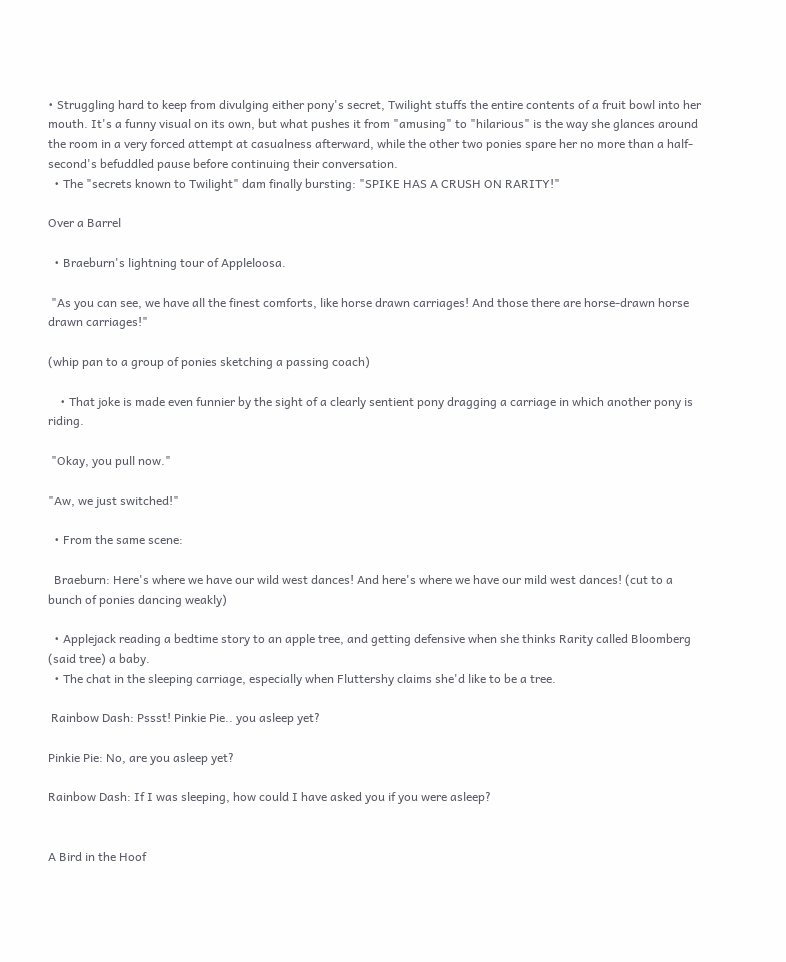• Struggling hard to keep from divulging either pony's secret, Twilight stuffs the entire contents of a fruit bowl into her mouth. It's a funny visual on its own, but what pushes it from "amusing" to "hilarious" is the way she glances around the room in a very forced attempt at casualness afterward, while the other two ponies spare her no more than a half-second's befuddled pause before continuing their conversation.
  • The "secrets known to Twilight" dam finally bursting: "SPIKE HAS A CRUSH ON RARITY!"

Over a Barrel

  • Braeburn's lightning tour of Appleloosa.

 "As you can see, we have all the finest comforts, like horse drawn carriages! And those there are horse-drawn horse drawn carriages!"

(whip pan to a group of ponies sketching a passing coach)

    • That joke is made even funnier by the sight of a clearly sentient pony dragging a carriage in which another pony is riding.

 "Okay, you pull now."

"Aw, we just switched!"

  • From the same scene:

  Braeburn: Here's where we have our wild west dances! And here's where we have our mild west dances! (cut to a bunch of ponies dancing weakly)

  • Applejack reading a bedtime story to an apple tree, and getting defensive when she thinks Rarity called Bloomberg (said tree) a baby.
  • The chat in the sleeping carriage, especially when Fluttershy claims she'd like to be a tree.

 Rainbow Dash: Pssst! Pinkie Pie.. you asleep yet?

Pinkie Pie: No, are you asleep yet?

Rainbow Dash: If I was sleeping, how could I have asked you if you were asleep?


A Bird in the Hoof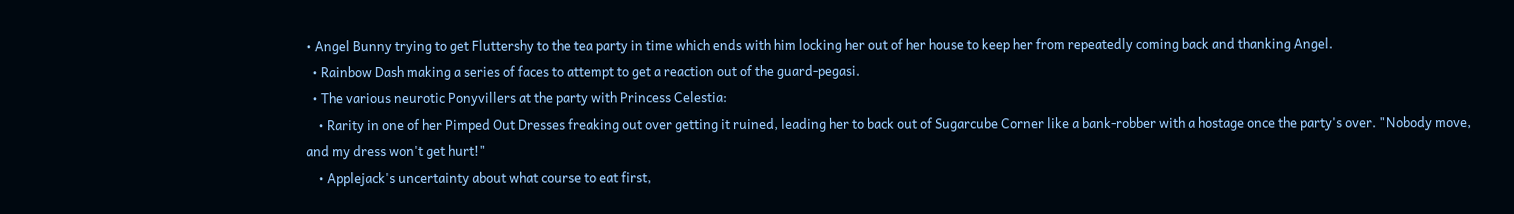• Angel Bunny trying to get Fluttershy to the tea party in time which ends with him locking her out of her house to keep her from repeatedly coming back and thanking Angel.
  • Rainbow Dash making a series of faces to attempt to get a reaction out of the guard-pegasi.
  • The various neurotic Ponyvillers at the party with Princess Celestia:
    • Rarity in one of her Pimped Out Dresses freaking out over getting it ruined, leading her to back out of Sugarcube Corner like a bank-robber with a hostage once the party's over. "Nobody move, and my dress won't get hurt!"
    • Applejack's uncertainty about what course to eat first,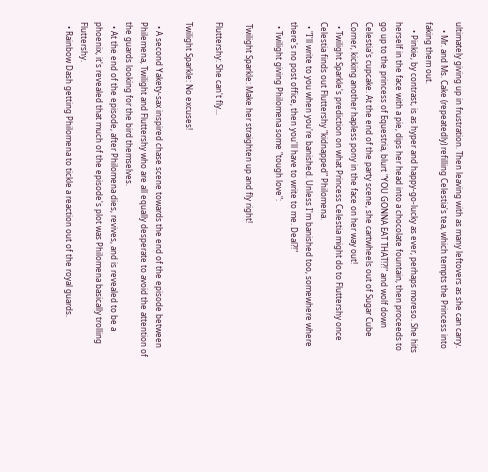ultimately giving up in frustration. Then leaving with as many leftovers as she can carry.
    • Mr. and Ms. Cake (repeatedly) refilling Celestia's tea, which tempts the Princess into faking them out.
    • Pinkie, by contrast, is as hyper and happy-go-lucky as ever, perhaps moreso. She hits herself in the face with a pie, dips her head into a chocolate fountain, then proceeds to go up to the princess of Equestria, blurt "YOU GONNA EAT THAT!?!" and wolf down Celestia's cupcake. At the end of the party scene, she cartwheels out of Sugar Cube Corner, kicking another hapless pony in the face on her way out!
  • Twilight Sparkle's prediction on what Princess Celestia might do to Fluttershy once Celestia finds out Fluttershy "kidnapped" Philomena.
  • "I'll write to you when you're banished. Unless I'm banished too, somewhere where there's no post office, then you'll have to write to me. Deal?!"
  • Twilight giving Philomena some "tough love":

 Twilight Sparkle: Make her straighten up and fly right!

Fluttershy: She can't fly...

Twilight Sparkle: No excuses!

  • A second Yakety-sax inspired chase scene towards the end of the episode between Philemena, Twilight and Fluttershy who are all equally desperate to avoid the attention of the guards looking for the bird themselves.
  • At the end of the episode, after Philomena dies, revives, and is revealed to be a phoenix, it's revealed that much of the episode's plot was Philomena basically trolling Fluttershy.
  • Rainbow Dash getting Philomena to tickle a reaction out of the royal guards.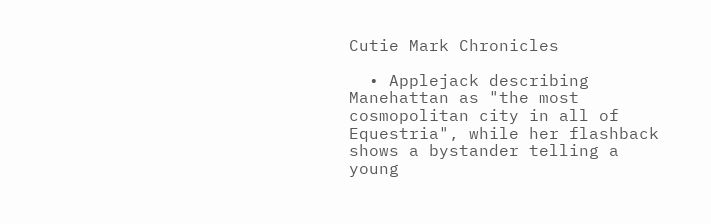Cutie Mark Chronicles

  • Applejack describing Manehattan as "the most cosmopolitan city in all of Equestria", while her flashback shows a bystander telling a young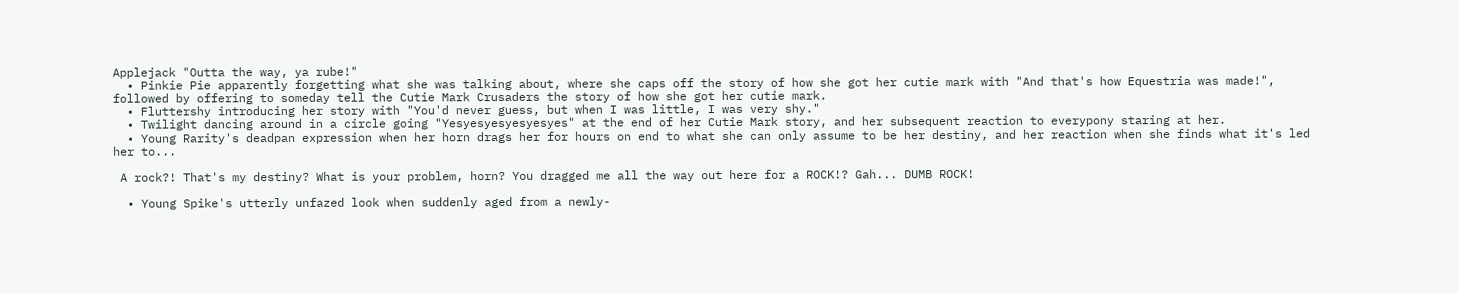Applejack "Outta the way, ya rube!"
  • Pinkie Pie apparently forgetting what she was talking about, where she caps off the story of how she got her cutie mark with "And that's how Equestria was made!", followed by offering to someday tell the Cutie Mark Crusaders the story of how she got her cutie mark.
  • Fluttershy introducing her story with "You'd never guess, but when I was little, I was very shy."
  • Twilight dancing around in a circle going "Yesyesyesyesyesyes" at the end of her Cutie Mark story, and her subsequent reaction to everypony staring at her.
  • Young Rarity's deadpan expression when her horn drags her for hours on end to what she can only assume to be her destiny, and her reaction when she finds what it's led her to...

 A rock?! That's my destiny? What is your problem, horn? You dragged me all the way out here for a ROCK!? Gah... DUMB ROCK!

  • Young Spike's utterly unfazed look when suddenly aged from a newly-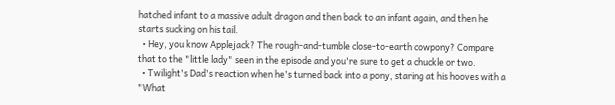hatched infant to a massive adult dragon and then back to an infant again, and then he starts sucking on his tail.
  • Hey, you know Applejack? The rough-and-tumble close-to-earth cowpony? Compare that to the "little lady" seen in the episode and you're sure to get a chuckle or two.
  • Twilight's Dad's reaction when he's turned back into a pony, staring at his hooves with a "What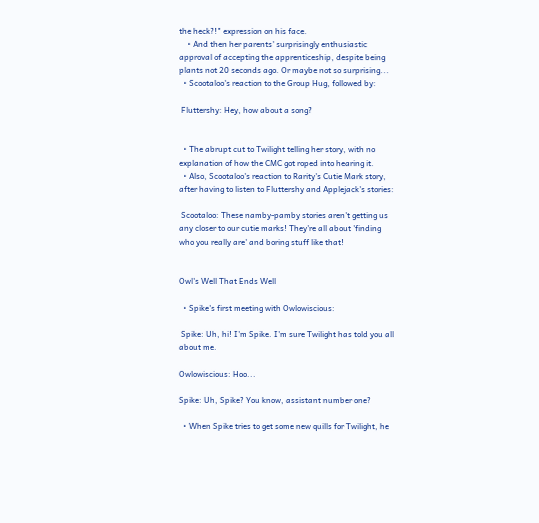the heck?!" expression on his face.
    • And then her parents' surprisingly enthusiastic approval of accepting the apprenticeship, despite being plants not 20 seconds ago. Or maybe not so surprising...
  • Scootaloo's reaction to the Group Hug, followed by:

 Fluttershy: Hey, how about a song?


  • The abrupt cut to Twilight telling her story, with no explanation of how the CMC got roped into hearing it.
  • Also, Scootaloo's reaction to Rarity's Cutie Mark story, after having to listen to Fluttershy and Applejack's stories:

 Scootaloo: These namby-pamby stories aren't getting us any closer to our cutie marks! They're all about 'finding who you really are' and boring stuff like that!


Owl's Well That Ends Well

  • Spike's first meeting with Owlowiscious:

 Spike: Uh, hi! I'm Spike. I'm sure Twilight has told you all about me.

Owlowiscious: Hoo...

Spike: Uh, Spike? You know, assistant number one?

  • When Spike tries to get some new quills for Twilight, he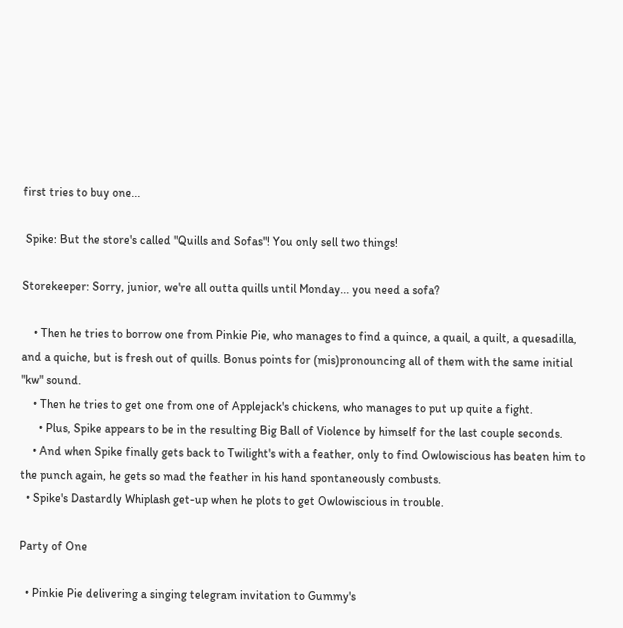first tries to buy one...

 Spike: But the store's called "Quills and Sofas"! You only sell two things!

Storekeeper: Sorry, junior, we're all outta quills until Monday... you need a sofa?

    • Then he tries to borrow one from Pinkie Pie, who manages to find a quince, a quail, a quilt, a quesadilla, and a quiche, but is fresh out of quills. Bonus points for (mis)pronouncing all of them with the same initial "kw" sound.
    • Then he tries to get one from one of Applejack's chickens, who manages to put up quite a fight.
      • Plus, Spike appears to be in the resulting Big Ball of Violence by himself for the last couple seconds.
    • And when Spike finally gets back to Twilight's with a feather, only to find Owlowiscious has beaten him to the punch again, he gets so mad the feather in his hand spontaneously combusts.
  • Spike's Dastardly Whiplash get-up when he plots to get Owlowiscious in trouble.

Party of One

  • Pinkie Pie delivering a singing telegram invitation to Gummy's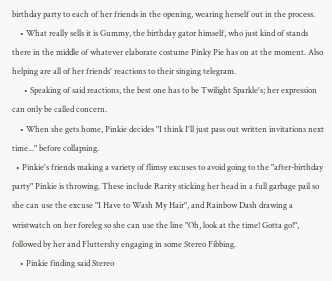birthday party to each of her friends in the opening, wearing herself out in the process.
    • What really sells it is Gummy, the birthday gator himself, who just kind of stands there in the middle of whatever elaborate costume Pinky Pie has on at the moment. Also helping are all of her friends' reactions to their singing telegram.
      • Speaking of said reactions, the best one has to be Twilight Sparkle's; her expression can only be called concern.
    • When she gets home, Pinkie decides "I think I'll just pass out written invitations next time..." before collapsing.
  • Pinkie's friends making a variety of flimsy excuses to avoid going to the "after-birthday party" Pinkie is throwing. These include Rarity sticking her head in a full garbage pail so she can use the excuse "I Have to Wash My Hair", and Rainbow Dash drawing a wristwatch on her foreleg so she can use the line "Oh, look at the time! Gotta go!", followed by her and Fluttershy engaging in some Stereo Fibbing.
    • Pinkie finding said Stereo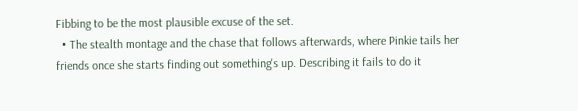Fibbing to be the most plausible excuse of the set.
  • The stealth montage and the chase that follows afterwards, where Pinkie tails her friends once she starts finding out something's up. Describing it fails to do it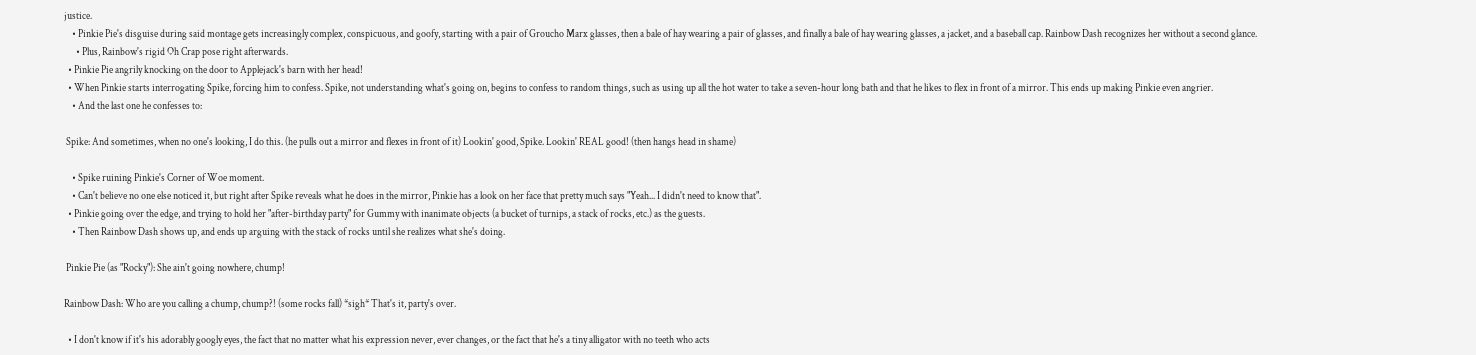justice.
    • Pinkie Pie's disguise during said montage gets increasingly complex, conspicuous, and goofy, starting with a pair of Groucho Marx glasses, then a bale of hay wearing a pair of glasses, and finally a bale of hay wearing glasses, a jacket, and a baseball cap. Rainbow Dash recognizes her without a second glance.
      • Plus, Rainbow's rigid Oh Crap pose right afterwards.
  • Pinkie Pie angrily knocking on the door to Applejack's barn with her head!
  • When Pinkie starts interrogating Spike, forcing him to confess. Spike, not understanding what's going on, begins to confess to random things, such as using up all the hot water to take a seven-hour long bath and that he likes to flex in front of a mirror. This ends up making Pinkie even angrier.
    • And the last one he confesses to:

 Spike: And sometimes, when no one's looking, I do this. (he pulls out a mirror and flexes in front of it) Lookin' good, Spike. Lookin' REAL good! (then hangs head in shame)

    • Spike ruining Pinkie's Corner of Woe moment.
    • Can't believe no one else noticed it, but right after Spike reveals what he does in the mirror, Pinkie has a look on her face that pretty much says "Yeah... I didn't need to know that".
  • Pinkie going over the edge, and trying to hold her "after-birthday party" for Gummy with inanimate objects (a bucket of turnips, a stack of rocks, etc.) as the guests.
    • Then Rainbow Dash shows up, and ends up arguing with the stack of rocks until she realizes what she's doing.

 Pinkie Pie (as "Rocky"): She ain't going nowhere, chump!

Rainbow Dash: Who are you calling a chump, chump?! (some rocks fall) *sigh* That's it, party's over.

  • I don't know if it's his adorably googly eyes, the fact that no matter what his expression never, ever changes, or the fact that he's a tiny alligator with no teeth who acts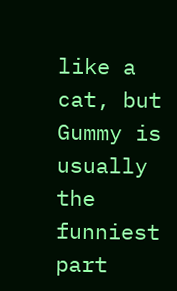like a cat, but Gummy is usually the funniest part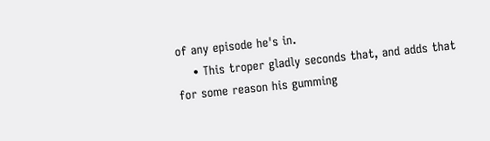of any episode he's in.
    • This troper gladly seconds that, and adds that for some reason his gumming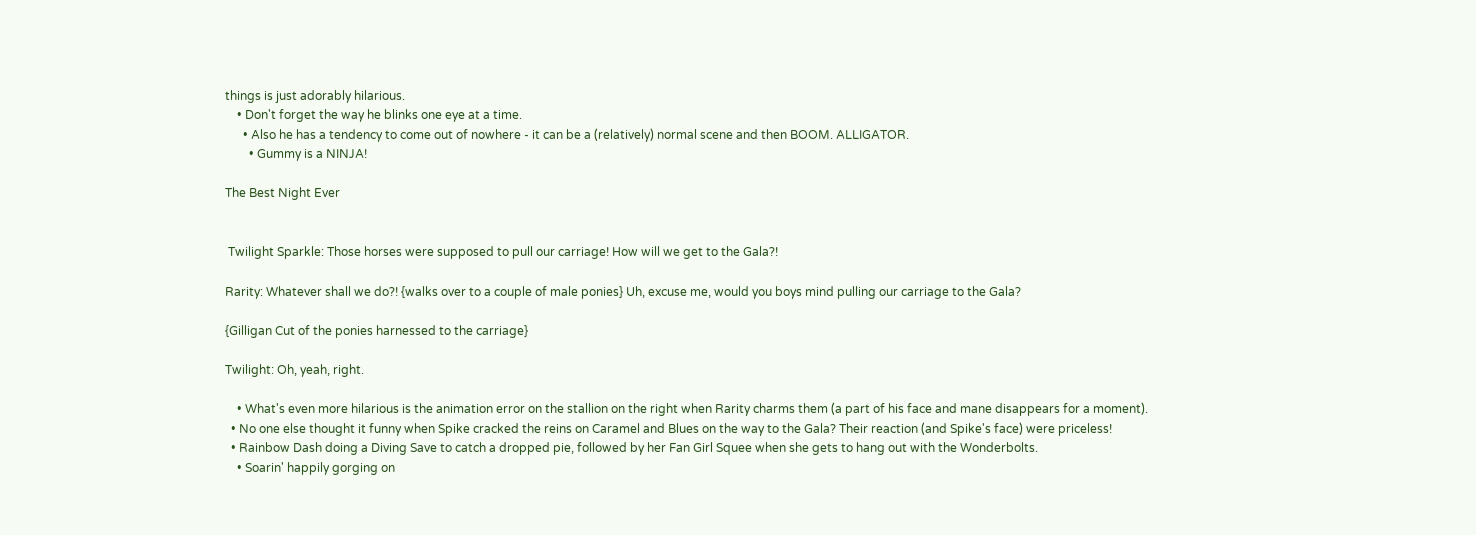things is just adorably hilarious.
    • Don't forget the way he blinks one eye at a time.
      • Also he has a tendency to come out of nowhere - it can be a (relatively) normal scene and then BOOM. ALLIGATOR.
        • Gummy is a NINJA!

The Best Night Ever


 Twilight Sparkle: Those horses were supposed to pull our carriage! How will we get to the Gala?!

Rarity: Whatever shall we do?! {walks over to a couple of male ponies} Uh, excuse me, would you boys mind pulling our carriage to the Gala?

{Gilligan Cut of the ponies harnessed to the carriage}

Twilight: Oh, yeah, right.

    • What's even more hilarious is the animation error on the stallion on the right when Rarity charms them (a part of his face and mane disappears for a moment).
  • No one else thought it funny when Spike cracked the reins on Caramel and Blues on the way to the Gala? Their reaction (and Spike's face) were priceless!
  • Rainbow Dash doing a Diving Save to catch a dropped pie, followed by her Fan Girl Squee when she gets to hang out with the Wonderbolts.
    • Soarin' happily gorging on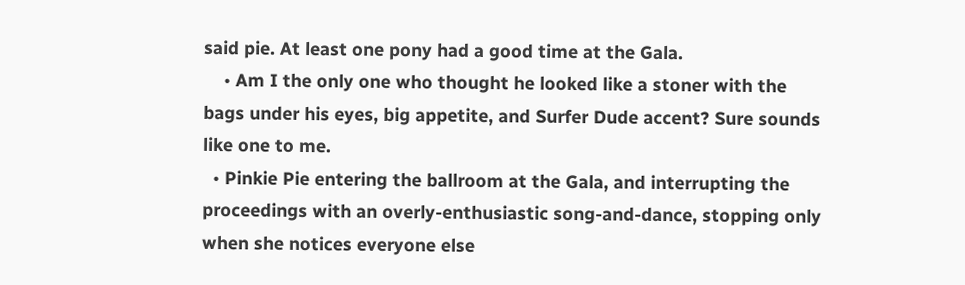said pie. At least one pony had a good time at the Gala.
    • Am I the only one who thought he looked like a stoner with the bags under his eyes, big appetite, and Surfer Dude accent? Sure sounds like one to me.
  • Pinkie Pie entering the ballroom at the Gala, and interrupting the proceedings with an overly-enthusiastic song-and-dance, stopping only when she notices everyone else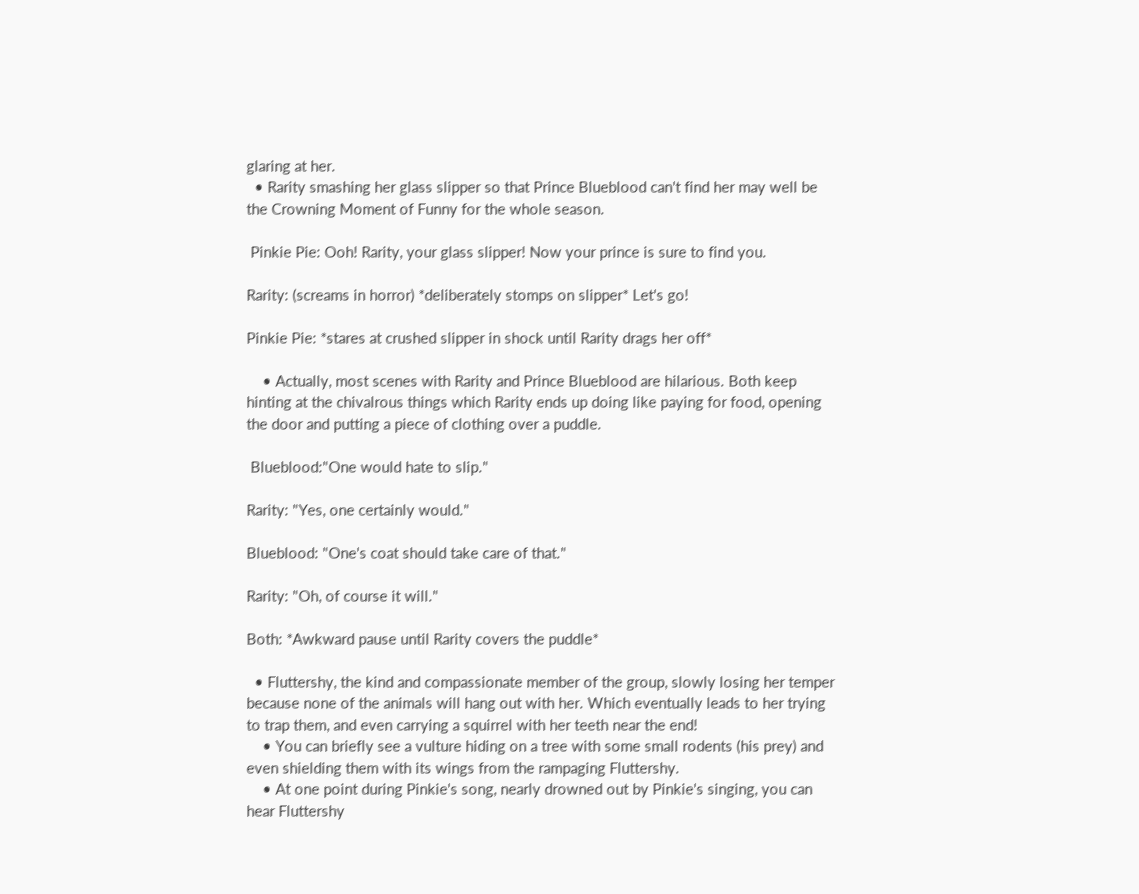glaring at her.
  • Rarity smashing her glass slipper so that Prince Blueblood can't find her may well be the Crowning Moment of Funny for the whole season.

 Pinkie Pie: Ooh! Rarity, your glass slipper! Now your prince is sure to find you.

Rarity: (screams in horror) *deliberately stomps on slipper* Let's go!

Pinkie Pie: *stares at crushed slipper in shock until Rarity drags her off*

    • Actually, most scenes with Rarity and Prince Blueblood are hilarious. Both keep hinting at the chivalrous things which Rarity ends up doing like paying for food, opening the door and putting a piece of clothing over a puddle.

 Blueblood:"One would hate to slip."

Rarity: "Yes, one certainly would."

Blueblood: "One's coat should take care of that."

Rarity: "Oh, of course it will."

Both: *Awkward pause until Rarity covers the puddle*

  • Fluttershy, the kind and compassionate member of the group, slowly losing her temper because none of the animals will hang out with her. Which eventually leads to her trying to trap them, and even carrying a squirrel with her teeth near the end!
    • You can briefly see a vulture hiding on a tree with some small rodents (his prey) and even shielding them with its wings from the rampaging Fluttershy.
    • At one point during Pinkie's song, nearly drowned out by Pinkie's singing, you can hear Fluttershy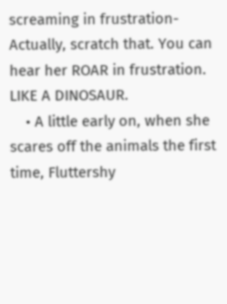screaming in frustration- Actually, scratch that. You can hear her ROAR in frustration. LIKE A DINOSAUR.
    • A little early on, when she scares off the animals the first time, Fluttershy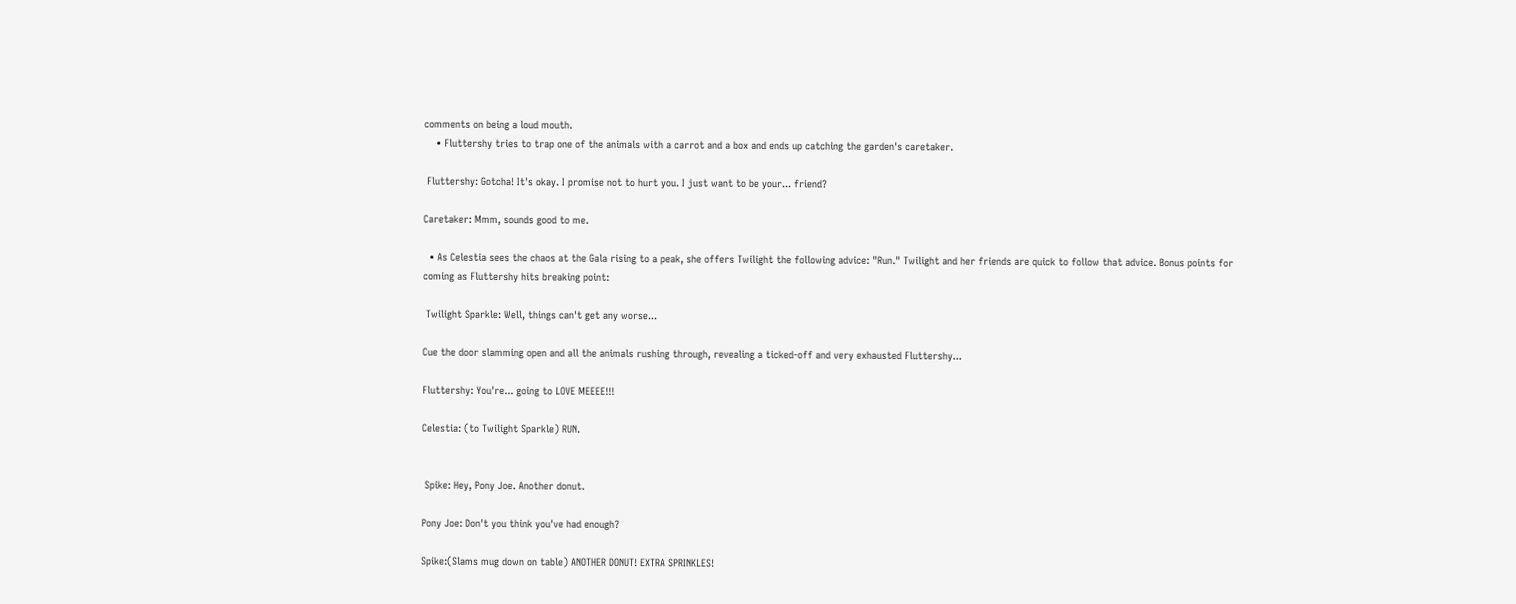comments on being a loud mouth.
    • Fluttershy tries to trap one of the animals with a carrot and a box and ends up catching the garden's caretaker.

 Fluttershy: Gotcha! It's okay. I promise not to hurt you. I just want to be your... friend?

Caretaker: Mmm, sounds good to me.

  • As Celestia sees the chaos at the Gala rising to a peak, she offers Twilight the following advice: "Run." Twilight and her friends are quick to follow that advice. Bonus points for coming as Fluttershy hits breaking point:

 Twilight Sparkle: Well, things can't get any worse...

Cue the door slamming open and all the animals rushing through, revealing a ticked-off and very exhausted Fluttershy...

Fluttershy: You're... going to LOVE MEEEE!!!

Celestia: (to Twilight Sparkle) RUN.


 Spike: Hey, Pony Joe. Another donut.

Pony Joe: Don't you think you've had enough?

Spike:(Slams mug down on table) ANOTHER DONUT! EXTRA SPRINKLES!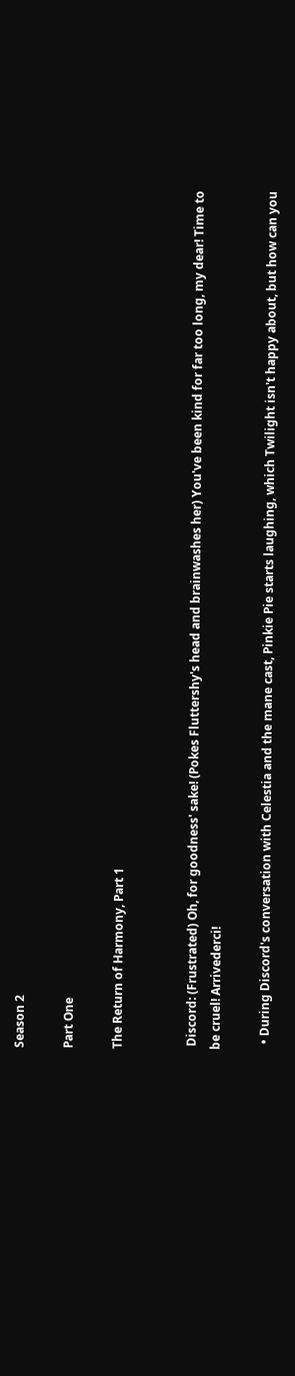Season 2

Part One

The Return of Harmony, Part 1


 Discord: (Frustrated) Oh, for goodness' sake! (Pokes Fluttershy's head and brainwashes her) You've been kind for far too long, my dear! Time to be cruel! Arrivederci!

  • During Discord's conversation with Celestia and the mane cast, Pinkie Pie starts laughing, which Twilight isn't happy about, but how can you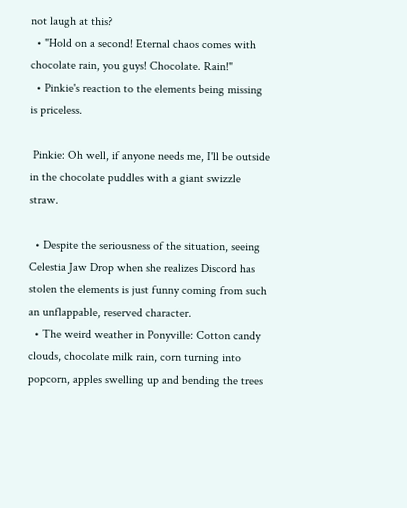not laugh at this?
  • "Hold on a second! Eternal chaos comes with chocolate rain, you guys! Chocolate. Rain!"
  • Pinkie's reaction to the elements being missing is priceless.

 Pinkie: Oh well, if anyone needs me, I'll be outside in the chocolate puddles with a giant swizzle straw.

  • Despite the seriousness of the situation, seeing Celestia Jaw Drop when she realizes Discord has stolen the elements is just funny coming from such an unflappable, reserved character.
  • The weird weather in Ponyville: Cotton candy clouds, chocolate milk rain, corn turning into popcorn, apples swelling up and bending the trees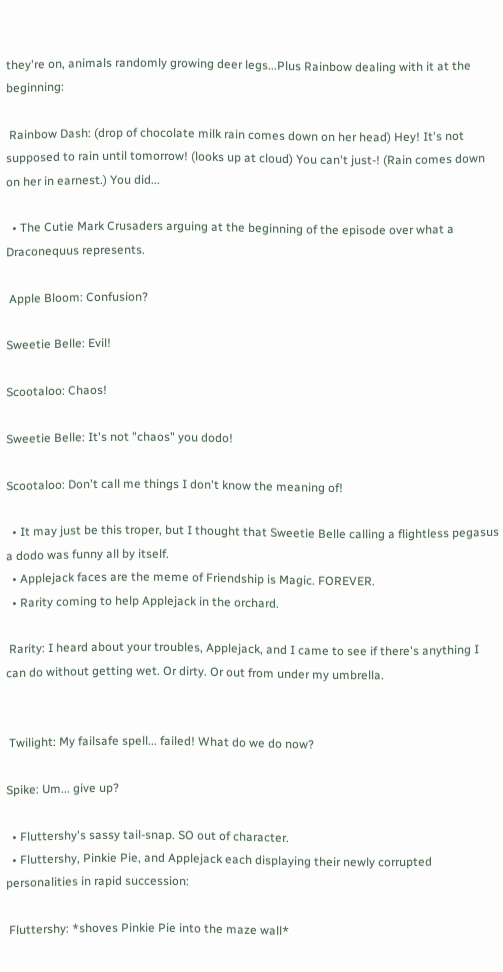they're on, animals randomly growing deer legs...Plus Rainbow dealing with it at the beginning:

 Rainbow Dash: (drop of chocolate milk rain comes down on her head) Hey! It's not supposed to rain until tomorrow! (looks up at cloud) You can't just-! (Rain comes down on her in earnest.) You did...

  • The Cutie Mark Crusaders arguing at the beginning of the episode over what a Draconequus represents.

 Apple Bloom: Confusion?

Sweetie Belle: Evil!

Scootaloo: Chaos!

Sweetie Belle: It's not "chaos" you dodo!

Scootaloo: Don't call me things I don't know the meaning of!

  • It may just be this troper, but I thought that Sweetie Belle calling a flightless pegasus a dodo was funny all by itself.
  • Applejack faces are the meme of Friendship is Magic. FOREVER.
  • Rarity coming to help Applejack in the orchard.

 Rarity: I heard about your troubles, Applejack, and I came to see if there's anything I can do without getting wet. Or dirty. Or out from under my umbrella.


 Twilight: My failsafe spell... failed! What do we do now?

Spike: Um... give up?

  • Fluttershy's sassy tail-snap. SO out of character.
  • Fluttershy, Pinkie Pie, and Applejack each displaying their newly corrupted personalities in rapid succession:

 Fluttershy: *shoves Pinkie Pie into the maze wall*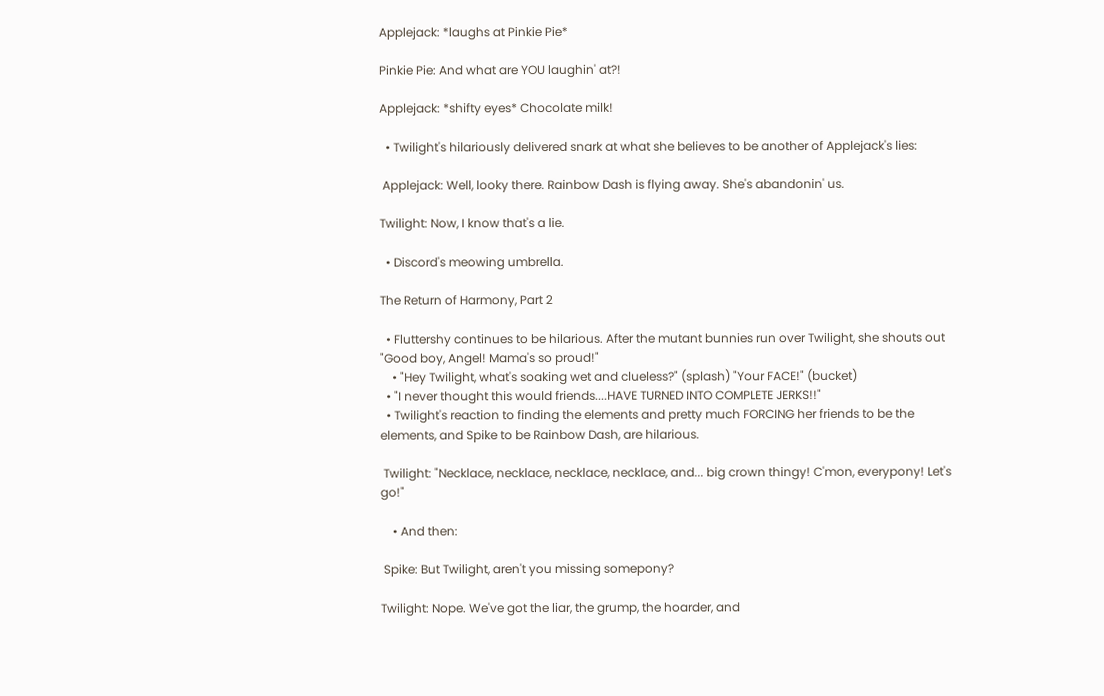Applejack: *laughs at Pinkie Pie*

Pinkie Pie: And what are YOU laughin' at?!

Applejack: *shifty eyes* Chocolate milk!

  • Twilight's hilariously delivered snark at what she believes to be another of Applejack's lies:

 Applejack: Well, looky there. Rainbow Dash is flying away. She's abandonin' us.

Twilight: Now, I know that's a lie.

  • Discord's meowing umbrella.

The Return of Harmony, Part 2

  • Fluttershy continues to be hilarious. After the mutant bunnies run over Twilight, she shouts out "Good boy, Angel! Mama's so proud!"
    • "Hey Twilight, what's soaking wet and clueless?" (splash) "Your FACE!" (bucket)
  • "I never thought this would friends....HAVE TURNED INTO COMPLETE JERKS!!"
  • Twilight's reaction to finding the elements and pretty much FORCING her friends to be the elements, and Spike to be Rainbow Dash, are hilarious.

 Twilight: "Necklace, necklace, necklace, necklace, and... big crown thingy! C'mon, everypony! Let's go!"

    • And then:

 Spike: But Twilight, aren't you missing somepony?

Twilight: Nope. We've got the liar, the grump, the hoarder, and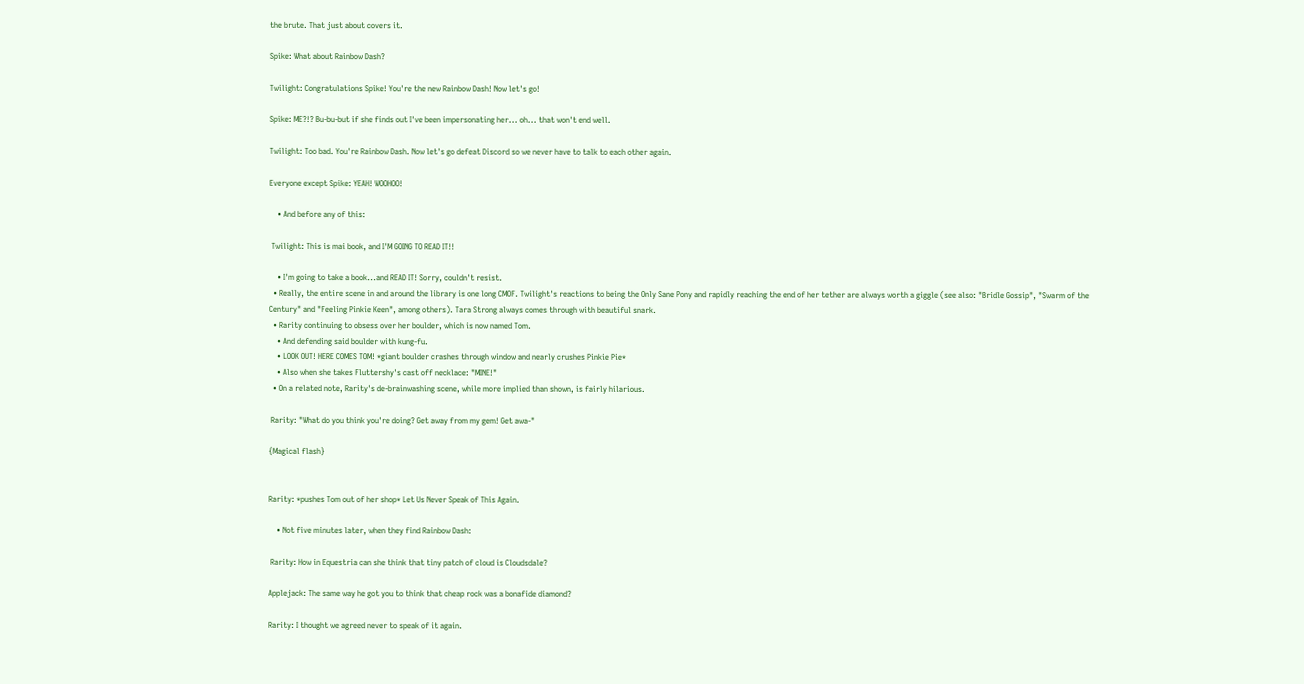the brute. That just about covers it.

Spike: What about Rainbow Dash?

Twilight: Congratulations Spike! You're the new Rainbow Dash! Now let's go!

Spike: ME?!? Bu-bu-but if she finds out I've been impersonating her... oh... that won't end well.

Twilight: Too bad. You're Rainbow Dash. Now let's go defeat Discord so we never have to talk to each other again.

Everyone except Spike: YEAH! WOOHOO!

    • And before any of this:

 Twilight: This is mai book, and I'M GOING TO READ IT!!

    • I'm going to take a book...and READ IT! Sorry, couldn't resist.
  • Really, the entire scene in and around the library is one long CMOF. Twilight's reactions to being the Only Sane Pony and rapidly reaching the end of her tether are always worth a giggle (see also: "Bridle Gossip", "Swarm of the Century" and "Feeling Pinkie Keen", among others). Tara Strong always comes through with beautiful snark.
  • Rarity continuing to obsess over her boulder, which is now named Tom.
    • And defending said boulder with kung-fu.
    • LOOK OUT! HERE COMES TOM! *giant boulder crashes through window and nearly crushes Pinkie Pie*
    • Also when she takes Fluttershy's cast off necklace: "MINE!"
  • On a related note, Rarity's de-brainwashing scene, while more implied than shown, is fairly hilarious.

 Rarity: "What do you think you're doing? Get away from my gem! Get awa-"

{Magical flash}


Rarity: *pushes Tom out of her shop* Let Us Never Speak of This Again.

    • Not five minutes later, when they find Rainbow Dash:

 Rarity: How in Equestria can she think that tiny patch of cloud is Cloudsdale?

Applejack: The same way he got you to think that cheap rock was a bonafide diamond?

Rarity: I thought we agreed never to speak of it again.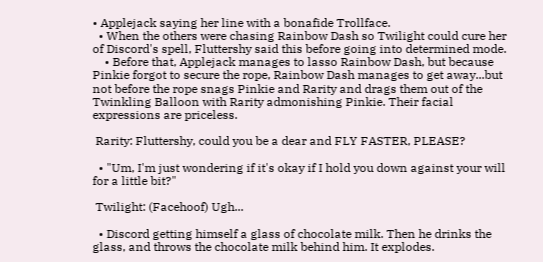• Applejack saying her line with a bonafide Trollface.
  • When the others were chasing Rainbow Dash so Twilight could cure her of Discord's spell, Fluttershy said this before going into determined mode.
    • Before that, Applejack manages to lasso Rainbow Dash, but because Pinkie forgot to secure the rope, Rainbow Dash manages to get away...but not before the rope snags Pinkie and Rarity and drags them out of the Twinkling Balloon with Rarity admonishing Pinkie. Their facial expressions are priceless.

 Rarity: Fluttershy, could you be a dear and FLY FASTER, PLEASE?

  • "Um, I'm just wondering if it's okay if I hold you down against your will for a little bit?"

 Twilight: (Facehoof) Ugh...

  • Discord getting himself a glass of chocolate milk. Then he drinks the glass, and throws the chocolate milk behind him. It explodes.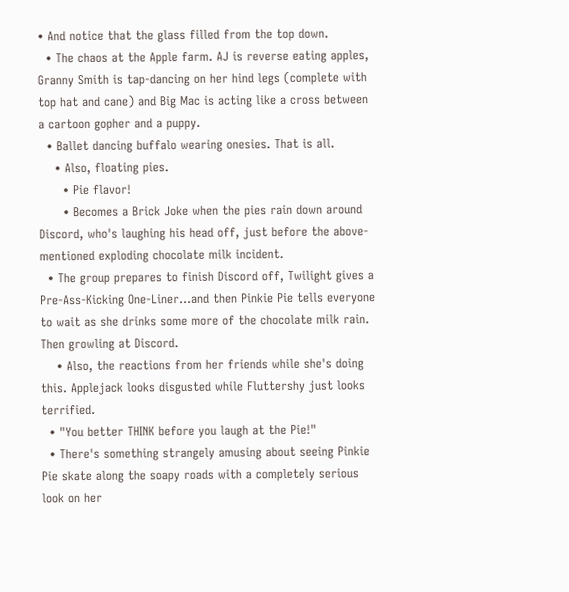• And notice that the glass filled from the top down.
  • The chaos at the Apple farm. AJ is reverse eating apples, Granny Smith is tap-dancing on her hind legs (complete with top hat and cane) and Big Mac is acting like a cross between a cartoon gopher and a puppy.
  • Ballet dancing buffalo wearing onesies. That is all.
    • Also, floating pies.
      • Pie flavor!
      • Becomes a Brick Joke when the pies rain down around Discord, who's laughing his head off, just before the above-mentioned exploding chocolate milk incident.
  • The group prepares to finish Discord off, Twilight gives a Pre-Ass-Kicking One-Liner...and then Pinkie Pie tells everyone to wait as she drinks some more of the chocolate milk rain. Then growling at Discord.
    • Also, the reactions from her friends while she's doing this. Applejack looks disgusted while Fluttershy just looks terrified.
  • "You better THINK before you laugh at the Pie!"
  • There's something strangely amusing about seeing Pinkie Pie skate along the soapy roads with a completely serious look on her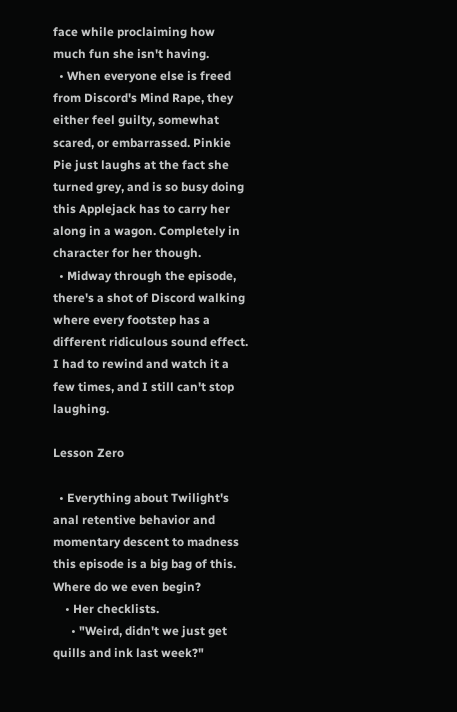face while proclaiming how much fun she isn't having.
  • When everyone else is freed from Discord's Mind Rape, they either feel guilty, somewhat scared, or embarrassed. Pinkie Pie just laughs at the fact she turned grey, and is so busy doing this Applejack has to carry her along in a wagon. Completely in character for her though.
  • Midway through the episode, there's a shot of Discord walking where every footstep has a different ridiculous sound effect. I had to rewind and watch it a few times, and I still can't stop laughing.

Lesson Zero

  • Everything about Twilight's anal retentive behavior and momentary descent to madness this episode is a big bag of this. Where do we even begin?
    • Her checklists.
      • "Weird, didn't we just get quills and ink last week?"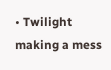• Twilight making a mess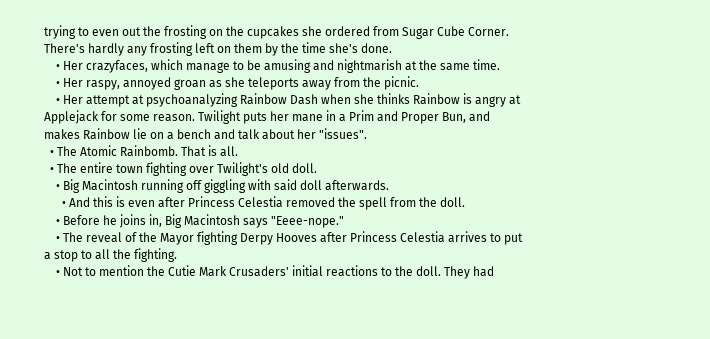trying to even out the frosting on the cupcakes she ordered from Sugar Cube Corner. There's hardly any frosting left on them by the time she's done.
    • Her crazyfaces, which manage to be amusing and nightmarish at the same time.
    • Her raspy, annoyed groan as she teleports away from the picnic.
    • Her attempt at psychoanalyzing Rainbow Dash when she thinks Rainbow is angry at Applejack for some reason. Twilight puts her mane in a Prim and Proper Bun, and makes Rainbow lie on a bench and talk about her "issues".
  • The Atomic Rainbomb. That is all.
  • The entire town fighting over Twilight's old doll.
    • Big Macintosh running off giggling with said doll afterwards.
      • And this is even after Princess Celestia removed the spell from the doll.
    • Before he joins in, Big Macintosh says "Eeee-nope."
    • The reveal of the Mayor fighting Derpy Hooves after Princess Celestia arrives to put a stop to all the fighting.
    • Not to mention the Cutie Mark Crusaders' initial reactions to the doll. They had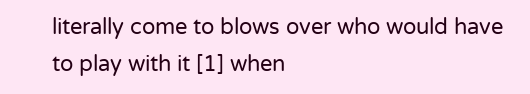literally come to blows over who would have to play with it [1] when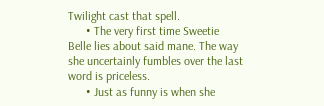Twilight cast that spell.
      • The very first time Sweetie Belle lies about said mane. The way she uncertainly fumbles over the last word is priceless.
      • Just as funny is when she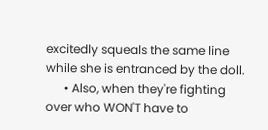excitedly squeals the same line while she is entranced by the doll.
      • Also, when they're fighting over who WON'T have to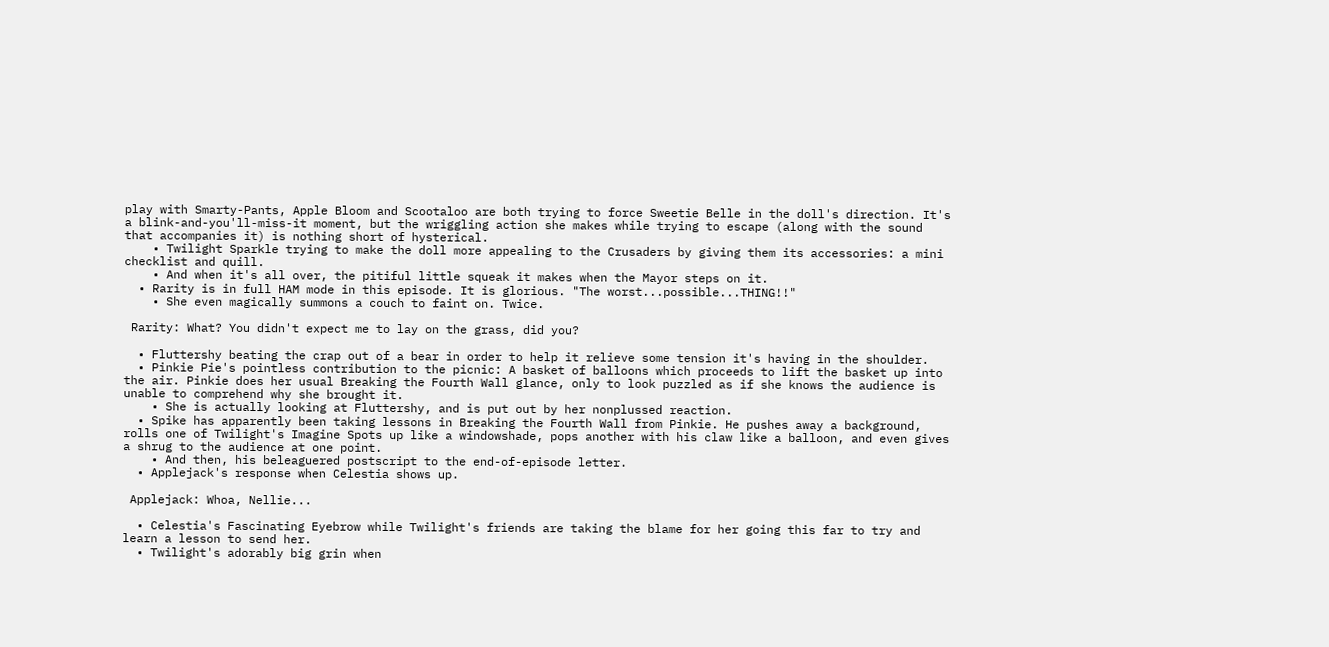play with Smarty-Pants, Apple Bloom and Scootaloo are both trying to force Sweetie Belle in the doll's direction. It's a blink-and-you'll-miss-it moment, but the wriggling action she makes while trying to escape (along with the sound that accompanies it) is nothing short of hysterical.
    • Twilight Sparkle trying to make the doll more appealing to the Crusaders by giving them its accessories: a mini checklist and quill.
    • And when it's all over, the pitiful little squeak it makes when the Mayor steps on it.
  • Rarity is in full HAM mode in this episode. It is glorious. "The worst...possible...THING!!"
    • She even magically summons a couch to faint on. Twice.

 Rarity: What? You didn't expect me to lay on the grass, did you?

  • Fluttershy beating the crap out of a bear in order to help it relieve some tension it's having in the shoulder.
  • Pinkie Pie's pointless contribution to the picnic: A basket of balloons which proceeds to lift the basket up into the air. Pinkie does her usual Breaking the Fourth Wall glance, only to look puzzled as if she knows the audience is unable to comprehend why she brought it.
    • She is actually looking at Fluttershy, and is put out by her nonplussed reaction.
  • Spike has apparently been taking lessons in Breaking the Fourth Wall from Pinkie. He pushes away a background, rolls one of Twilight's Imagine Spots up like a windowshade, pops another with his claw like a balloon, and even gives a shrug to the audience at one point.
    • And then, his beleaguered postscript to the end-of-episode letter.
  • Applejack's response when Celestia shows up.

 Applejack: Whoa, Nellie...

  • Celestia's Fascinating Eyebrow while Twilight's friends are taking the blame for her going this far to try and learn a lesson to send her.
  • Twilight's adorably big grin when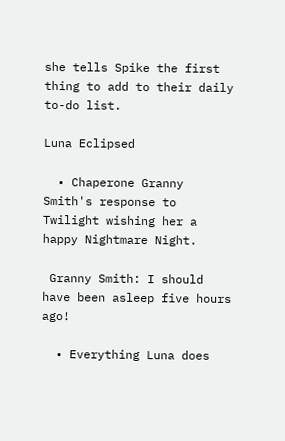she tells Spike the first thing to add to their daily to-do list.

Luna Eclipsed

  • Chaperone Granny Smith's response to Twilight wishing her a happy Nightmare Night.

 Granny Smith: I should have been asleep five hours ago!

  • Everything Luna does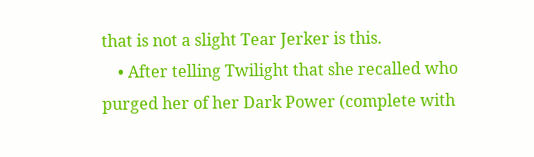that is not a slight Tear Jerker is this.
    • After telling Twilight that she recalled who purged her of her Dark Power (complete with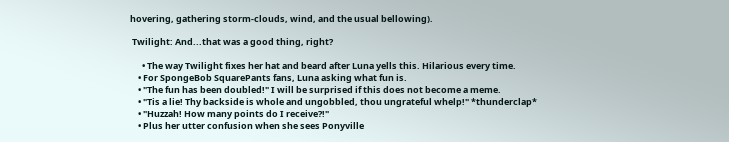hovering, gathering storm-clouds, wind, and the usual bellowing).

 Twilight: And...that was a good thing, right?

      • The way Twilight fixes her hat and beard after Luna yells this. Hilarious every time.
    • For SpongeBob SquarePants fans, Luna asking what fun is.
    • "The fun has been doubled!" I will be surprised if this does not become a meme.
    • "Tis a lie! Thy backside is whole and ungobbled, thou ungrateful whelp!" *thunderclap*
    • "Huzzah! How many points do I receive?!"
    • Plus her utter confusion when she sees Ponyville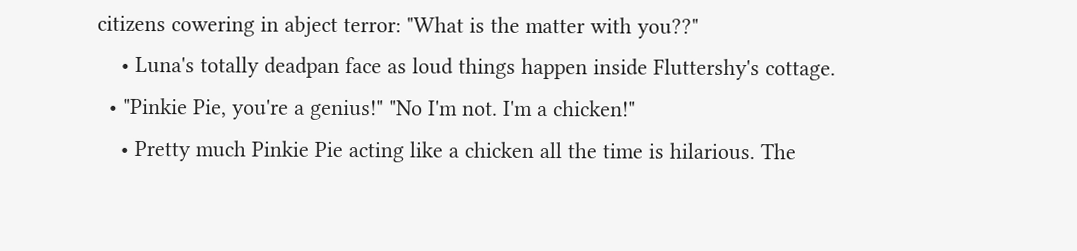citizens cowering in abject terror: "What is the matter with you??"
    • Luna's totally deadpan face as loud things happen inside Fluttershy's cottage.
  • "Pinkie Pie, you're a genius!" "No I'm not. I'm a chicken!"
    • Pretty much Pinkie Pie acting like a chicken all the time is hilarious. The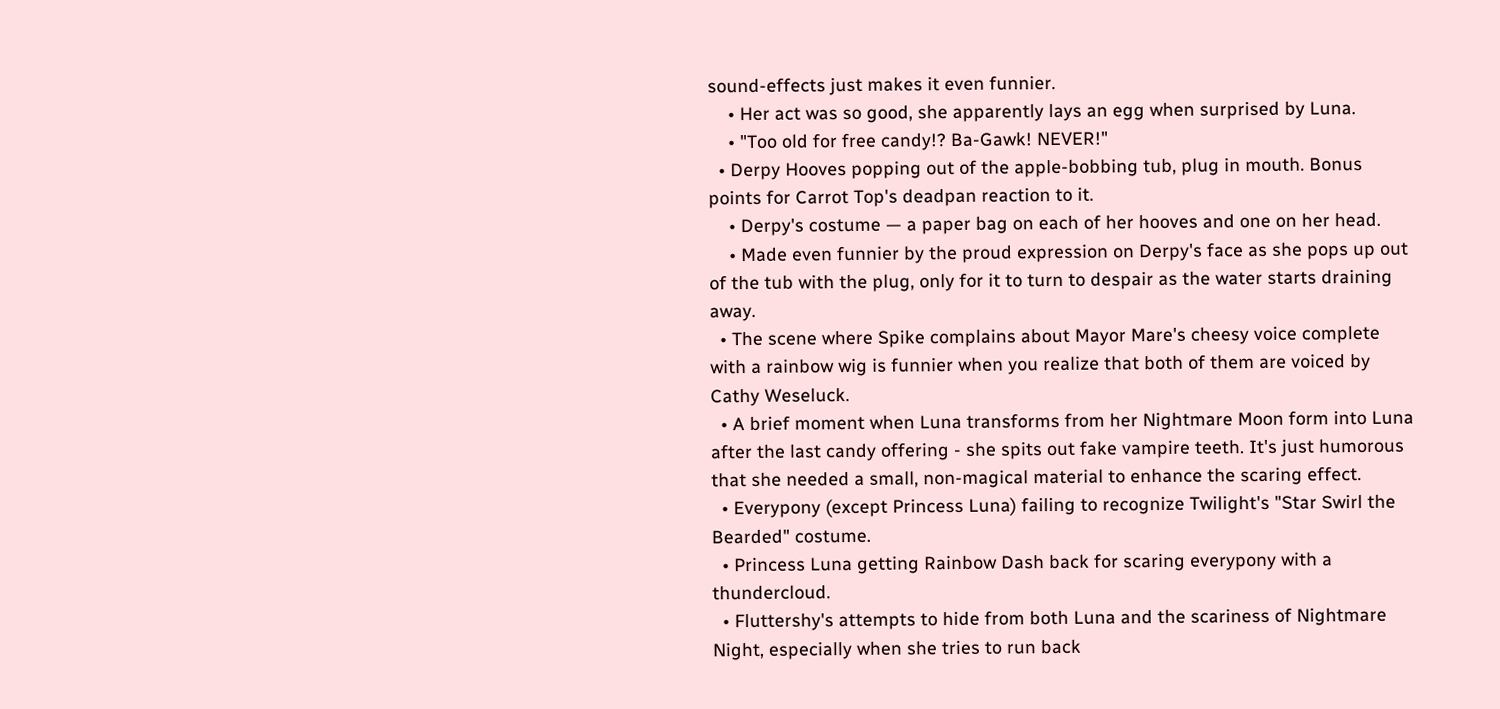sound-effects just makes it even funnier.
    • Her act was so good, she apparently lays an egg when surprised by Luna.
    • "Too old for free candy!? Ba-Gawk! NEVER!"
  • Derpy Hooves popping out of the apple-bobbing tub, plug in mouth. Bonus points for Carrot Top's deadpan reaction to it.
    • Derpy's costume — a paper bag on each of her hooves and one on her head.
    • Made even funnier by the proud expression on Derpy's face as she pops up out of the tub with the plug, only for it to turn to despair as the water starts draining away.
  • The scene where Spike complains about Mayor Mare's cheesy voice complete with a rainbow wig is funnier when you realize that both of them are voiced by Cathy Weseluck.
  • A brief moment when Luna transforms from her Nightmare Moon form into Luna after the last candy offering - she spits out fake vampire teeth. It's just humorous that she needed a small, non-magical material to enhance the scaring effect.
  • Everypony (except Princess Luna) failing to recognize Twilight's "Star Swirl the Bearded" costume.
  • Princess Luna getting Rainbow Dash back for scaring everypony with a thundercloud.
  • Fluttershy's attempts to hide from both Luna and the scariness of Nightmare Night, especially when she tries to run back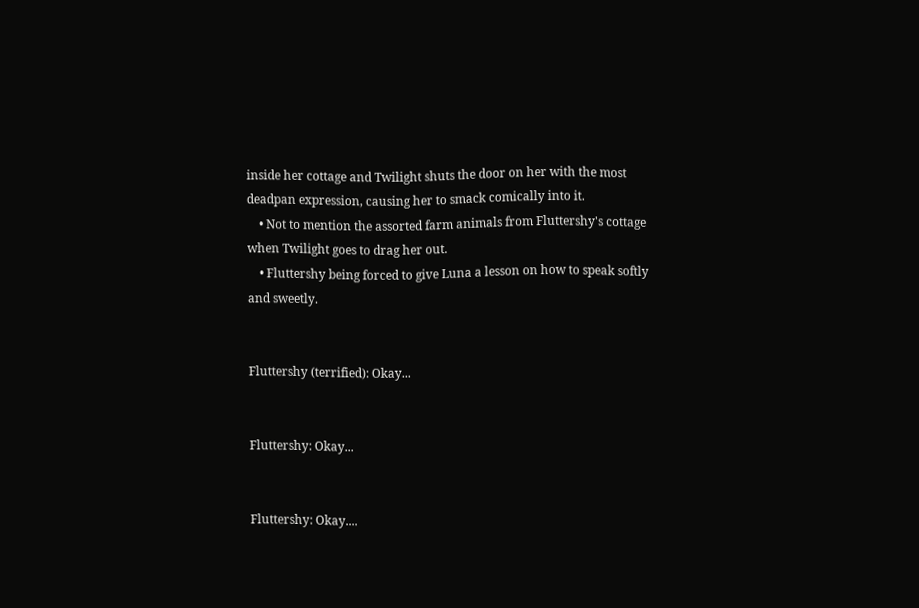inside her cottage and Twilight shuts the door on her with the most deadpan expression, causing her to smack comically into it.
    • Not to mention the assorted farm animals from Fluttershy's cottage when Twilight goes to drag her out.
    • Fluttershy being forced to give Luna a lesson on how to speak softly and sweetly.


Fluttershy (terrified): Okay...


Fluttershy: Okay...


Fluttershy: Okay....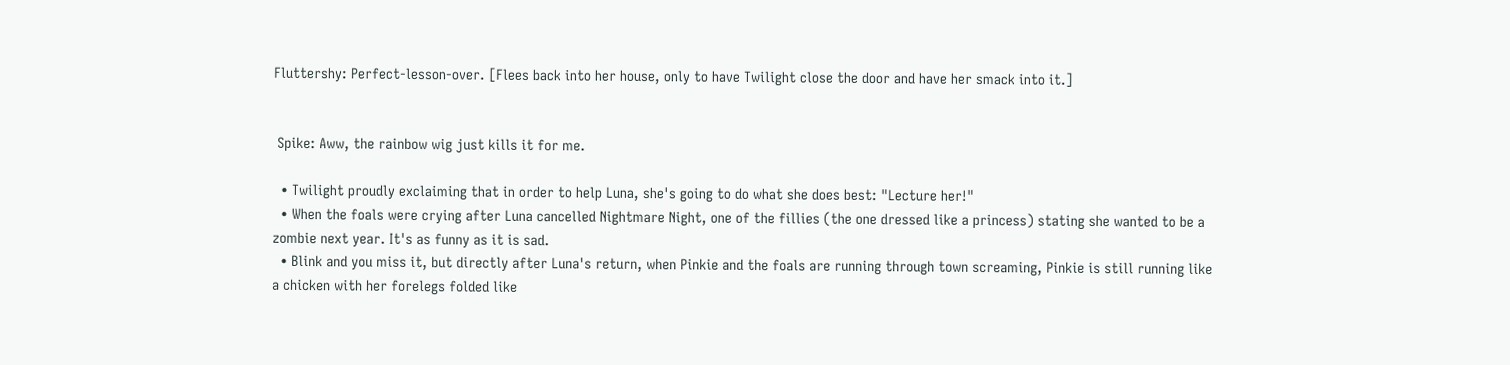Fluttershy: Perfect-lesson-over. [Flees back into her house, only to have Twilight close the door and have her smack into it.]


 Spike: Aww, the rainbow wig just kills it for me.

  • Twilight proudly exclaiming that in order to help Luna, she's going to do what she does best: "Lecture her!"
  • When the foals were crying after Luna cancelled Nightmare Night, one of the fillies (the one dressed like a princess) stating she wanted to be a zombie next year. It's as funny as it is sad.
  • Blink and you miss it, but directly after Luna's return, when Pinkie and the foals are running through town screaming, Pinkie is still running like a chicken with her forelegs folded like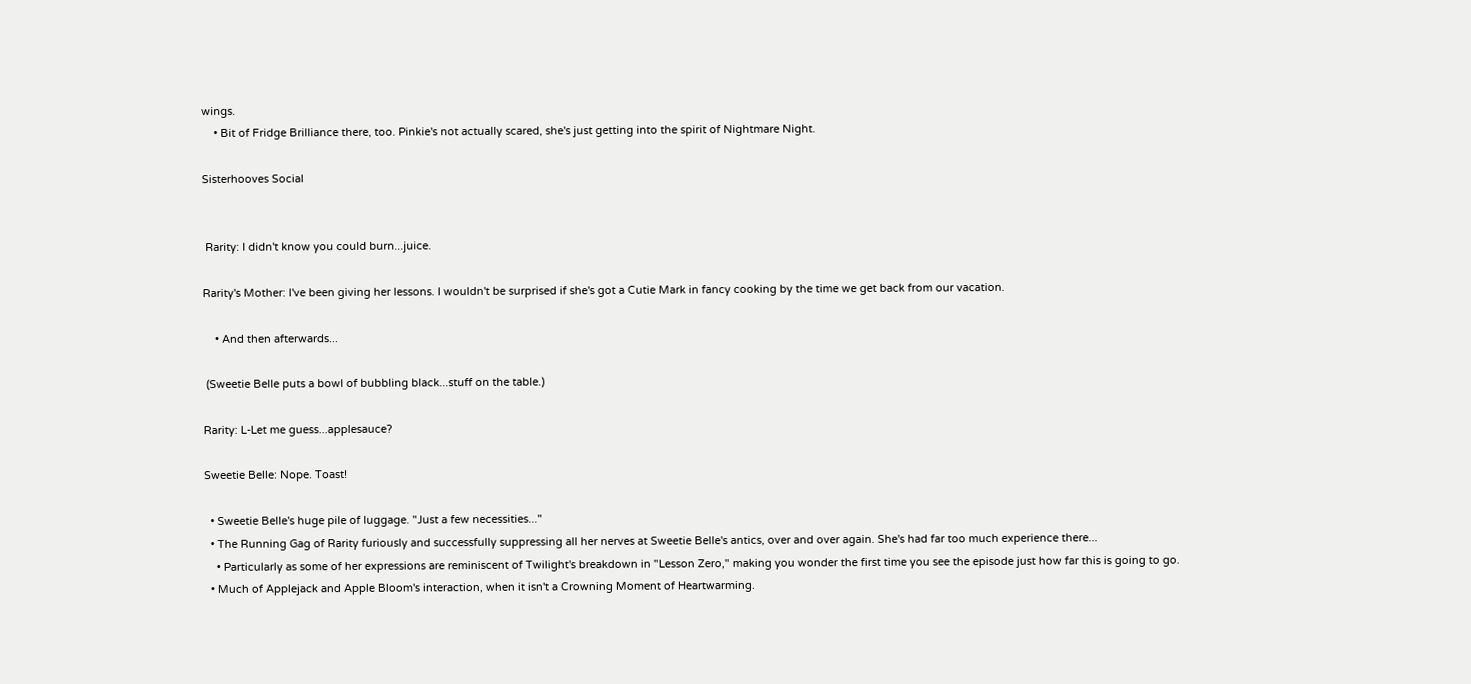wings.
    • Bit of Fridge Brilliance there, too. Pinkie's not actually scared, she's just getting into the spirit of Nightmare Night.

Sisterhooves Social


 Rarity: I didn't know you could burn...juice.

Rarity's Mother: I've been giving her lessons. I wouldn't be surprised if she's got a Cutie Mark in fancy cooking by the time we get back from our vacation.

    • And then afterwards...

 (Sweetie Belle puts a bowl of bubbling black...stuff on the table.)

Rarity: L-Let me guess...applesauce?

Sweetie Belle: Nope. Toast!

  • Sweetie Belle's huge pile of luggage. "Just a few necessities..."
  • The Running Gag of Rarity furiously and successfully suppressing all her nerves at Sweetie Belle's antics, over and over again. She's had far too much experience there...
    • Particularly as some of her expressions are reminiscent of Twilight's breakdown in "Lesson Zero," making you wonder the first time you see the episode just how far this is going to go.
  • Much of Applejack and Apple Bloom's interaction, when it isn't a Crowning Moment of Heartwarming.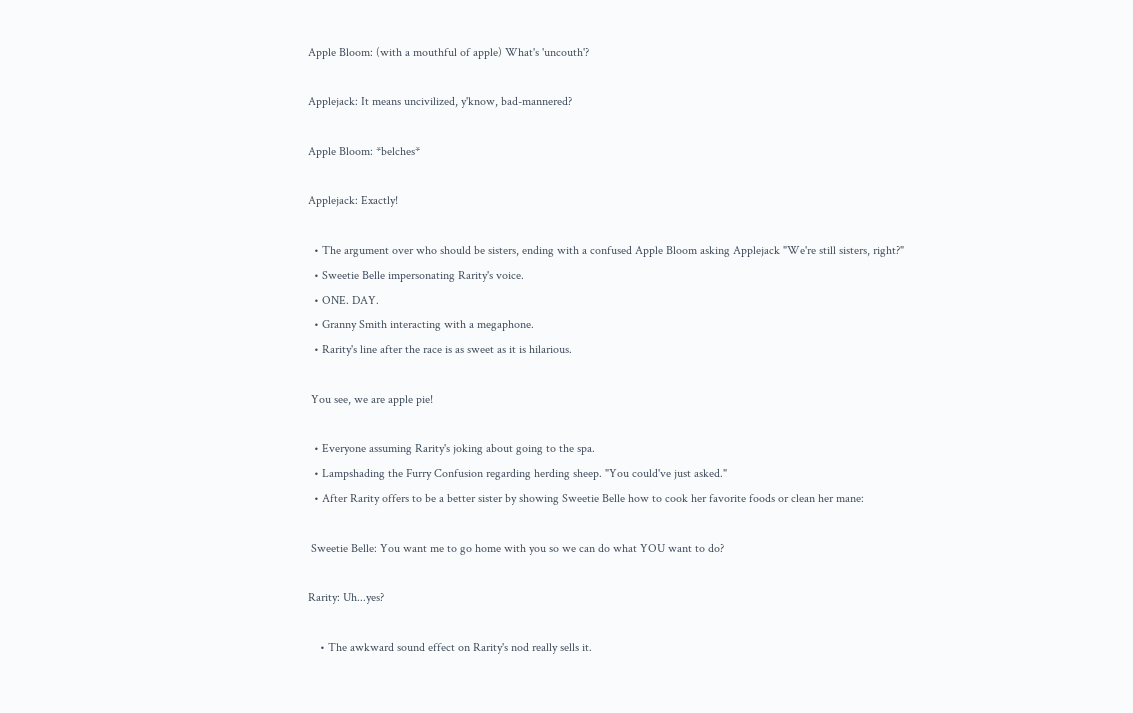Apple Bloom: (with a mouthful of apple) What's 'uncouth'?

Applejack: It means uncivilized, y'know, bad-mannered?

Apple Bloom: *belches*

Applejack: Exactly!

  • The argument over who should be sisters, ending with a confused Apple Bloom asking Applejack "We're still sisters, right?"
  • Sweetie Belle impersonating Rarity's voice.
  • ONE. DAY.
  • Granny Smith interacting with a megaphone.
  • Rarity's line after the race is as sweet as it is hilarious.

 You see, we are apple pie!

  • Everyone assuming Rarity's joking about going to the spa.
  • Lampshading the Furry Confusion regarding herding sheep. "You could've just asked."
  • After Rarity offers to be a better sister by showing Sweetie Belle how to cook her favorite foods or clean her mane:

 Sweetie Belle: You want me to go home with you so we can do what YOU want to do?

Rarity: Uh...yes?

    • The awkward sound effect on Rarity's nod really sells it.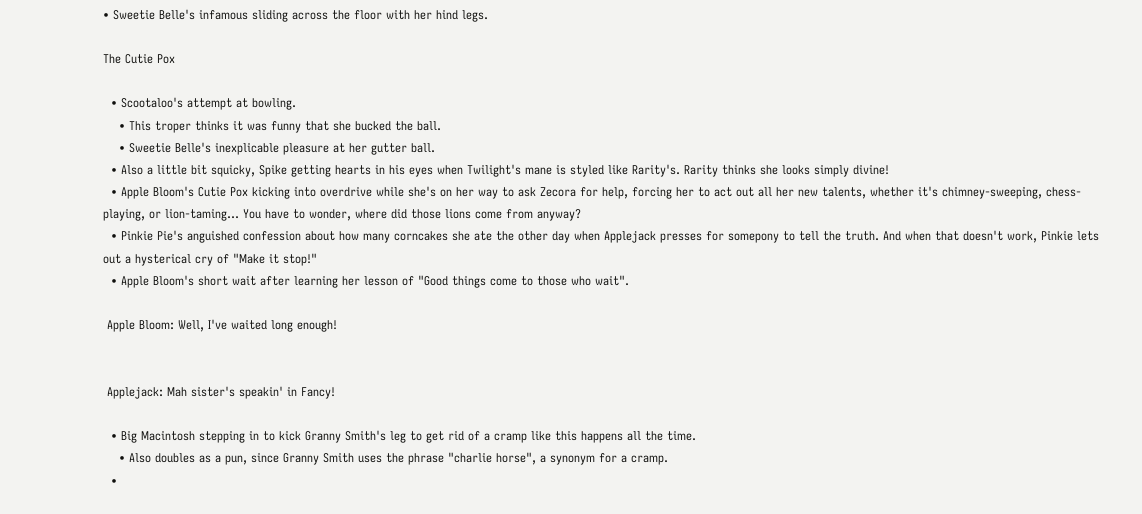• Sweetie Belle's infamous sliding across the floor with her hind legs.

The Cutie Pox

  • Scootaloo's attempt at bowling.
    • This troper thinks it was funny that she bucked the ball.
    • Sweetie Belle's inexplicable pleasure at her gutter ball.
  • Also a little bit squicky, Spike getting hearts in his eyes when Twilight's mane is styled like Rarity's. Rarity thinks she looks simply divine!
  • Apple Bloom's Cutie Pox kicking into overdrive while she's on her way to ask Zecora for help, forcing her to act out all her new talents, whether it's chimney-sweeping, chess-playing, or lion-taming... You have to wonder, where did those lions come from anyway?
  • Pinkie Pie's anguished confession about how many corncakes she ate the other day when Applejack presses for somepony to tell the truth. And when that doesn't work, Pinkie lets out a hysterical cry of "Make it stop!"
  • Apple Bloom's short wait after learning her lesson of "Good things come to those who wait".

 Apple Bloom: Well, I've waited long enough!


 Applejack: Mah sister's speakin' in Fancy!

  • Big Macintosh stepping in to kick Granny Smith's leg to get rid of a cramp like this happens all the time.
    • Also doubles as a pun, since Granny Smith uses the phrase "charlie horse", a synonym for a cramp.
  •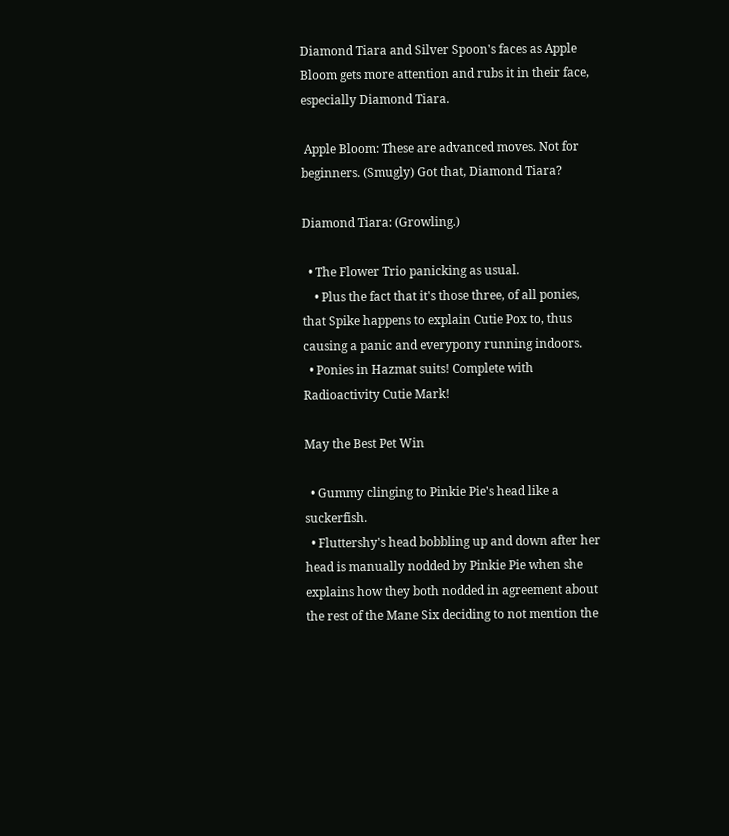Diamond Tiara and Silver Spoon's faces as Apple Bloom gets more attention and rubs it in their face, especially Diamond Tiara.

 Apple Bloom: These are advanced moves. Not for beginners. (Smugly) Got that, Diamond Tiara?

Diamond Tiara: (Growling.)

  • The Flower Trio panicking as usual.
    • Plus the fact that it's those three, of all ponies, that Spike happens to explain Cutie Pox to, thus causing a panic and everypony running indoors.
  • Ponies in Hazmat suits! Complete with Radioactivity Cutie Mark!

May the Best Pet Win

  • Gummy clinging to Pinkie Pie's head like a suckerfish.
  • Fluttershy's head bobbling up and down after her head is manually nodded by Pinkie Pie when she explains how they both nodded in agreement about the rest of the Mane Six deciding to not mention the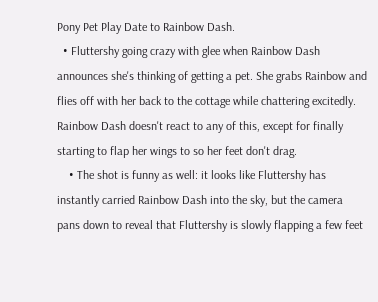Pony Pet Play Date to Rainbow Dash.
  • Fluttershy going crazy with glee when Rainbow Dash announces she's thinking of getting a pet. She grabs Rainbow and flies off with her back to the cottage while chattering excitedly. Rainbow Dash doesn't react to any of this, except for finally starting to flap her wings to so her feet don't drag.
    • The shot is funny as well: it looks like Fluttershy has instantly carried Rainbow Dash into the sky, but the camera pans down to reveal that Fluttershy is slowly flapping a few feet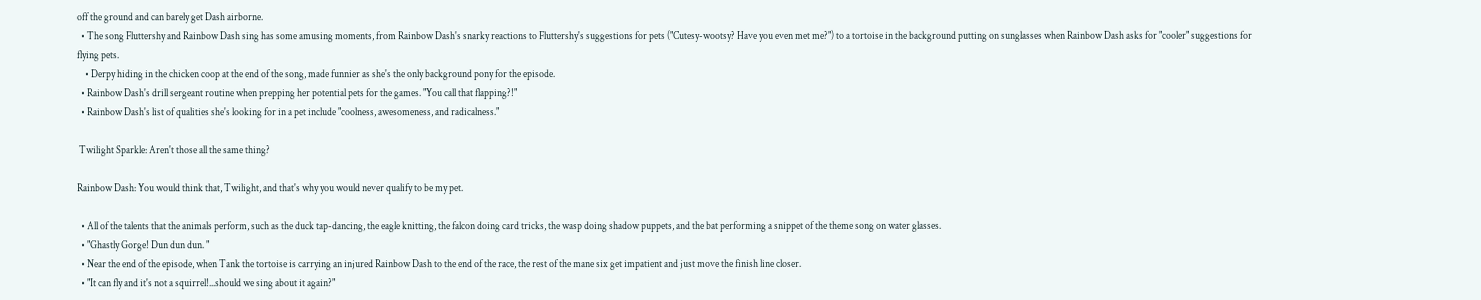off the ground and can barely get Dash airborne.
  • The song Fluttershy and Rainbow Dash sing has some amusing moments, from Rainbow Dash's snarky reactions to Fluttershy's suggestions for pets ("Cutesy-wootsy? Have you even met me?") to a tortoise in the background putting on sunglasses when Rainbow Dash asks for "cooler" suggestions for flying pets.
    • Derpy hiding in the chicken coop at the end of the song, made funnier as she's the only background pony for the episode.
  • Rainbow Dash's drill sergeant routine when prepping her potential pets for the games. "You call that flapping?!"
  • Rainbow Dash's list of qualities she's looking for in a pet include "coolness, awesomeness, and radicalness."

 Twilight Sparkle: Aren't those all the same thing?

Rainbow Dash: You would think that, Twilight, and that's why you would never qualify to be my pet.

  • All of the talents that the animals perform, such as the duck tap-dancing, the eagle knitting, the falcon doing card tricks, the wasp doing shadow puppets, and the bat performing a snippet of the theme song on water glasses.
  • "Ghastly Gorge! Dun dun dun. "
  • Near the end of the episode, when Tank the tortoise is carrying an injured Rainbow Dash to the end of the race, the rest of the mane six get impatient and just move the finish line closer.
  • "It can fly and it's not a squirrel!...should we sing about it again?"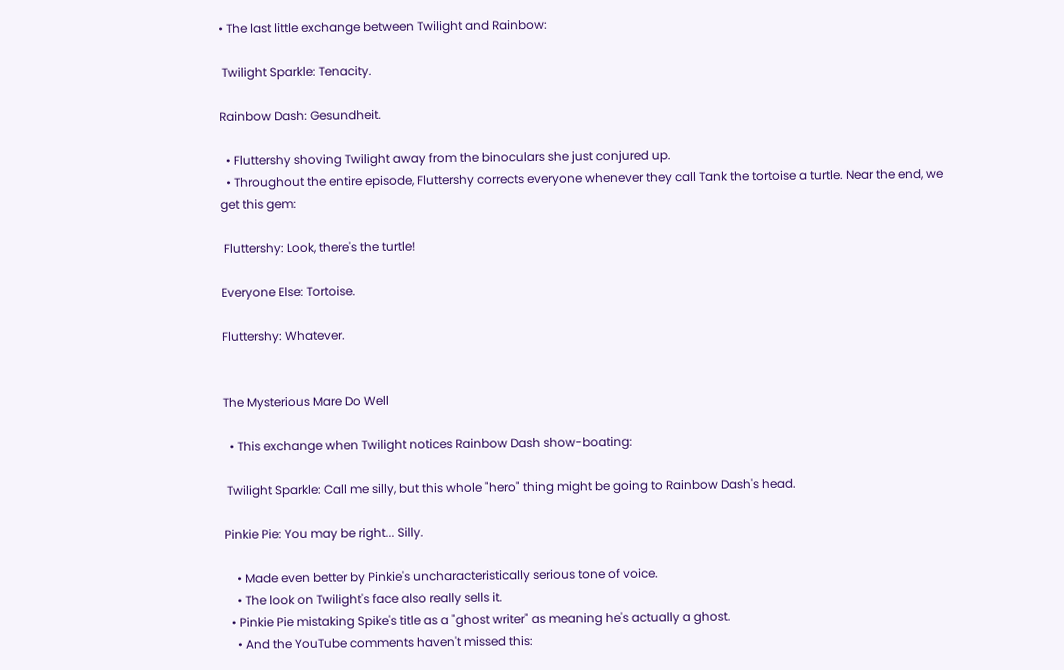• The last little exchange between Twilight and Rainbow:

 Twilight Sparkle: Tenacity.

Rainbow Dash: Gesundheit.

  • Fluttershy shoving Twilight away from the binoculars she just conjured up.
  • Throughout the entire episode, Fluttershy corrects everyone whenever they call Tank the tortoise a turtle. Near the end, we get this gem:

 Fluttershy: Look, there's the turtle!

Everyone Else: Tortoise.

Fluttershy: Whatever.


The Mysterious Mare Do Well

  • This exchange when Twilight notices Rainbow Dash show-boating:

 Twilight Sparkle: Call me silly, but this whole "hero" thing might be going to Rainbow Dash's head.

Pinkie Pie: You may be right... Silly.

    • Made even better by Pinkie's uncharacteristically serious tone of voice.
    • The look on Twilight's face also really sells it.
  • Pinkie Pie mistaking Spike's title as a "ghost writer" as meaning he's actually a ghost.
    • And the YouTube comments haven't missed this: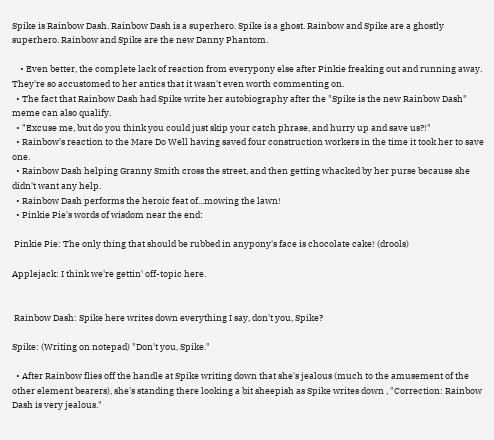Spike is Rainbow Dash. Rainbow Dash is a superhero. Spike is a ghost. Rainbow and Spike are a ghostly superhero. Rainbow and Spike are the new Danny Phantom.

    • Even better, the complete lack of reaction from everypony else after Pinkie freaking out and running away. They're so accustomed to her antics that it wasn't even worth commenting on.
  • The fact that Rainbow Dash had Spike write her autobiography after the "Spike is the new Rainbow Dash" meme can also qualify.
  • "Excuse me, but do you think you could just skip your catch phrase, and hurry up and save us?!"
  • Rainbow's reaction to the Mare Do Well having saved four construction workers in the time it took her to save one.
  • Rainbow Dash helping Granny Smith cross the street, and then getting whacked by her purse because she didn't want any help.
  • Rainbow Dash performs the heroic feat of...mowing the lawn!
  • Pinkie Pie's words of wisdom near the end:

 Pinkie Pie: The only thing that should be rubbed in anypony's face is chocolate cake! (drools)

Applejack: I think we're gettin' off-topic here.


 Rainbow Dash: Spike here writes down everything I say, don't you, Spike?

Spike: (Writing on notepad) "Don't you, Spike."

  • After Rainbow flies off the handle at Spike writing down that she's jealous (much to the amusement of the other element bearers), she's standing there looking a bit sheepish as Spike writes down , "Correction: Rainbow Dash is very jealous."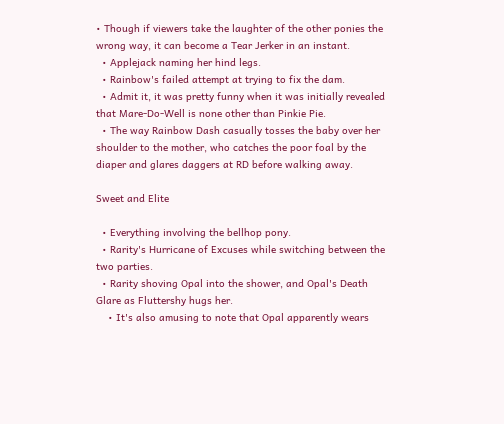• Though if viewers take the laughter of the other ponies the wrong way, it can become a Tear Jerker in an instant.
  • Applejack naming her hind legs.
  • Rainbow's failed attempt at trying to fix the dam.
  • Admit it, it was pretty funny when it was initially revealed that Mare-Do-Well is none other than Pinkie Pie.
  • The way Rainbow Dash casually tosses the baby over her shoulder to the mother, who catches the poor foal by the diaper and glares daggers at RD before walking away.

Sweet and Elite

  • Everything involving the bellhop pony.
  • Rarity's Hurricane of Excuses while switching between the two parties.
  • Rarity shoving Opal into the shower, and Opal's Death Glare as Fluttershy hugs her.
    • It's also amusing to note that Opal apparently wears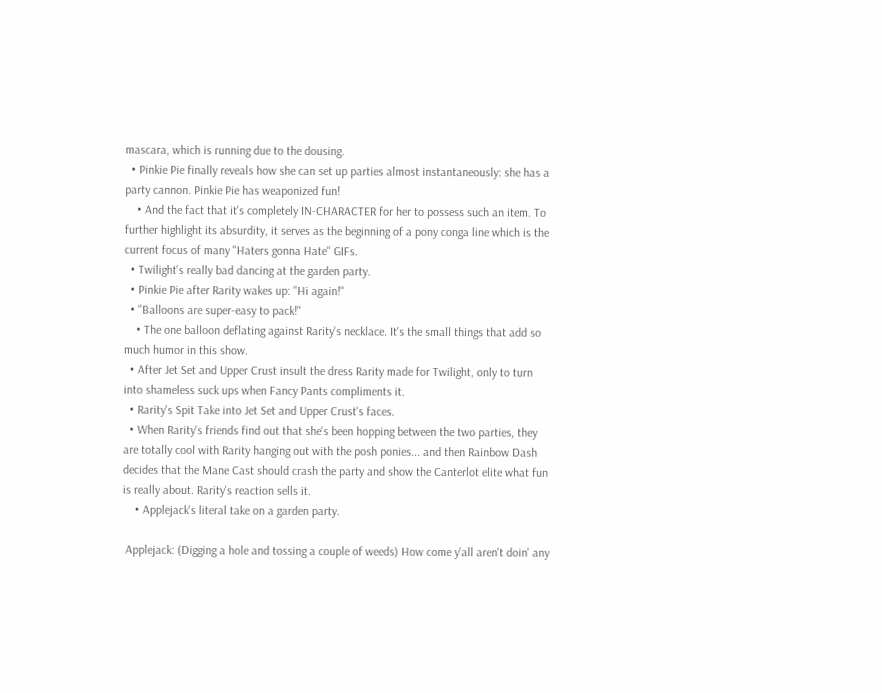mascara, which is running due to the dousing.
  • Pinkie Pie finally reveals how she can set up parties almost instantaneously: she has a party cannon. Pinkie Pie has weaponized fun!
    • And the fact that it's completely IN-CHARACTER for her to possess such an item. To further highlight its absurdity, it serves as the beginning of a pony conga line which is the current focus of many "Haters gonna Hate" GIFs.
  • Twilight's really bad dancing at the garden party.
  • Pinkie Pie after Rarity wakes up: "Hi again!"
  • "Balloons are super-easy to pack!"
    • The one balloon deflating against Rarity's necklace. It's the small things that add so much humor in this show.
  • After Jet Set and Upper Crust insult the dress Rarity made for Twilight, only to turn into shameless suck ups when Fancy Pants compliments it.
  • Rarity's Spit Take into Jet Set and Upper Crust's faces.
  • When Rarity's friends find out that she's been hopping between the two parties, they are totally cool with Rarity hanging out with the posh ponies... and then Rainbow Dash decides that the Mane Cast should crash the party and show the Canterlot elite what fun is really about. Rarity's reaction sells it.
    • Applejack's literal take on a garden party.

 Applejack: (Digging a hole and tossing a couple of weeds) How come y'all aren't doin' any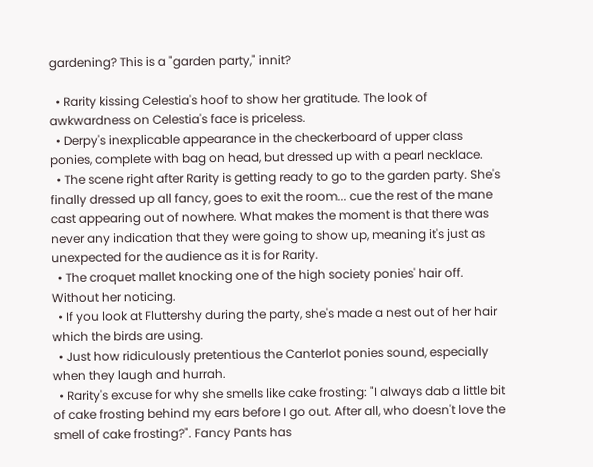gardening? This is a "garden party," innit?

  • Rarity kissing Celestia's hoof to show her gratitude. The look of awkwardness on Celestia's face is priceless.
  • Derpy's inexplicable appearance in the checkerboard of upper class ponies, complete with bag on head, but dressed up with a pearl necklace.
  • The scene right after Rarity is getting ready to go to the garden party. She's finally dressed up all fancy, goes to exit the room... cue the rest of the mane cast appearing out of nowhere. What makes the moment is that there was never any indication that they were going to show up, meaning it's just as unexpected for the audience as it is for Rarity.
  • The croquet mallet knocking one of the high society ponies' hair off. Without her noticing.
  • If you look at Fluttershy during the party, she's made a nest out of her hair which the birds are using.
  • Just how ridiculously pretentious the Canterlot ponies sound, especially when they laugh and hurrah.
  • Rarity's excuse for why she smells like cake frosting: "I always dab a little bit of cake frosting behind my ears before I go out. After all, who doesn't love the smell of cake frosting?". Fancy Pants has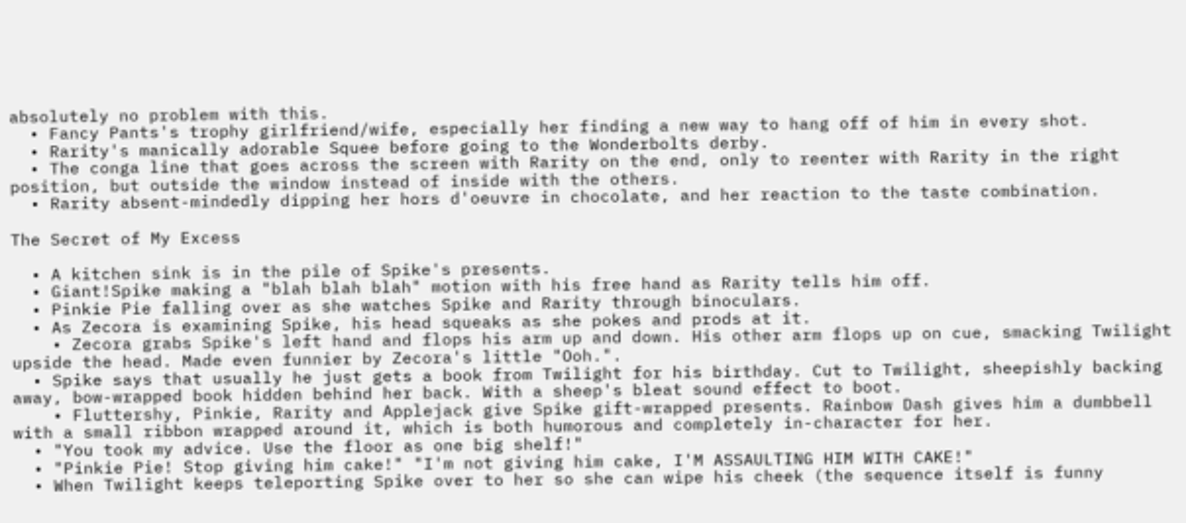absolutely no problem with this.
  • Fancy Pants's trophy girlfriend/wife, especially her finding a new way to hang off of him in every shot.
  • Rarity's manically adorable Squee before going to the Wonderbolts derby.
  • The conga line that goes across the screen with Rarity on the end, only to reenter with Rarity in the right position, but outside the window instead of inside with the others.
  • Rarity absent-mindedly dipping her hors d'oeuvre in chocolate, and her reaction to the taste combination.

The Secret of My Excess

  • A kitchen sink is in the pile of Spike's presents.
  • Giant!Spike making a "blah blah blah" motion with his free hand as Rarity tells him off.
  • Pinkie Pie falling over as she watches Spike and Rarity through binoculars.
  • As Zecora is examining Spike, his head squeaks as she pokes and prods at it.
    • Zecora grabs Spike's left hand and flops his arm up and down. His other arm flops up on cue, smacking Twilight upside the head. Made even funnier by Zecora's little "Ooh.".
  • Spike says that usually he just gets a book from Twilight for his birthday. Cut to Twilight, sheepishly backing away, bow-wrapped book hidden behind her back. With a sheep's bleat sound effect to boot.
    • Fluttershy, Pinkie, Rarity and Applejack give Spike gift-wrapped presents. Rainbow Dash gives him a dumbbell with a small ribbon wrapped around it, which is both humorous and completely in-character for her.
  • "You took my advice. Use the floor as one big shelf!"
  • "Pinkie Pie! Stop giving him cake!" "I'm not giving him cake, I'M ASSAULTING HIM WITH CAKE!"
  • When Twilight keeps teleporting Spike over to her so she can wipe his cheek (the sequence itself is funny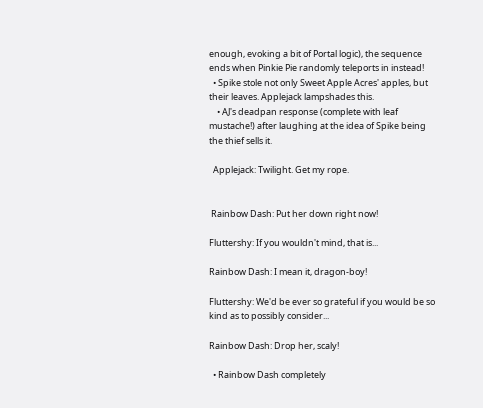enough, evoking a bit of Portal logic), the sequence ends when Pinkie Pie randomly teleports in instead!
  • Spike stole not only Sweet Apple Acres' apples, but their leaves. Applejack lampshades this.
    • AJ's deadpan response (complete with leaf mustache!) after laughing at the idea of Spike being the thief sells it.

  Applejack: Twilight. Get my rope.


 Rainbow Dash: Put her down right now!

Fluttershy: If you wouldn't mind, that is...

Rainbow Dash: I mean it, dragon-boy!

Fluttershy: We'd be ever so grateful if you would be so kind as to possibly consider...

Rainbow Dash: Drop her, scaly!

  • Rainbow Dash completely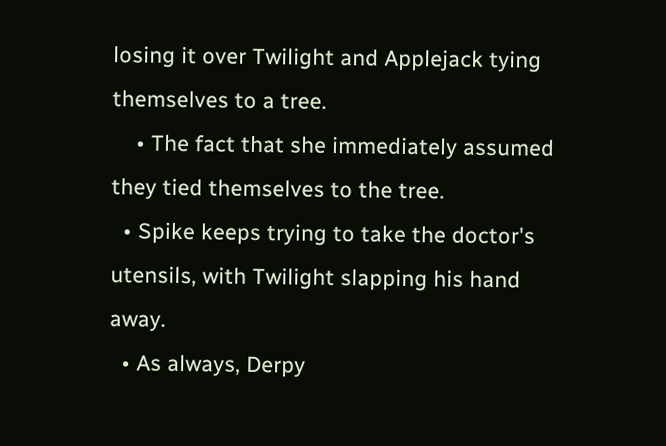losing it over Twilight and Applejack tying themselves to a tree.
    • The fact that she immediately assumed they tied themselves to the tree.
  • Spike keeps trying to take the doctor's utensils, with Twilight slapping his hand away.
  • As always, Derpy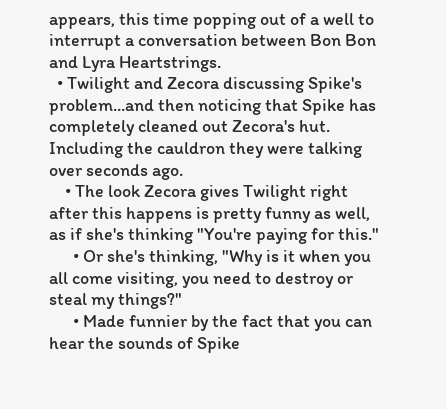appears, this time popping out of a well to interrupt a conversation between Bon Bon and Lyra Heartstrings.
  • Twilight and Zecora discussing Spike's problem...and then noticing that Spike has completely cleaned out Zecora's hut. Including the cauldron they were talking over seconds ago.
    • The look Zecora gives Twilight right after this happens is pretty funny as well, as if she's thinking "You're paying for this."
      • Or she's thinking, "Why is it when you all come visiting, you need to destroy or steal my things?"
      • Made funnier by the fact that you can hear the sounds of Spike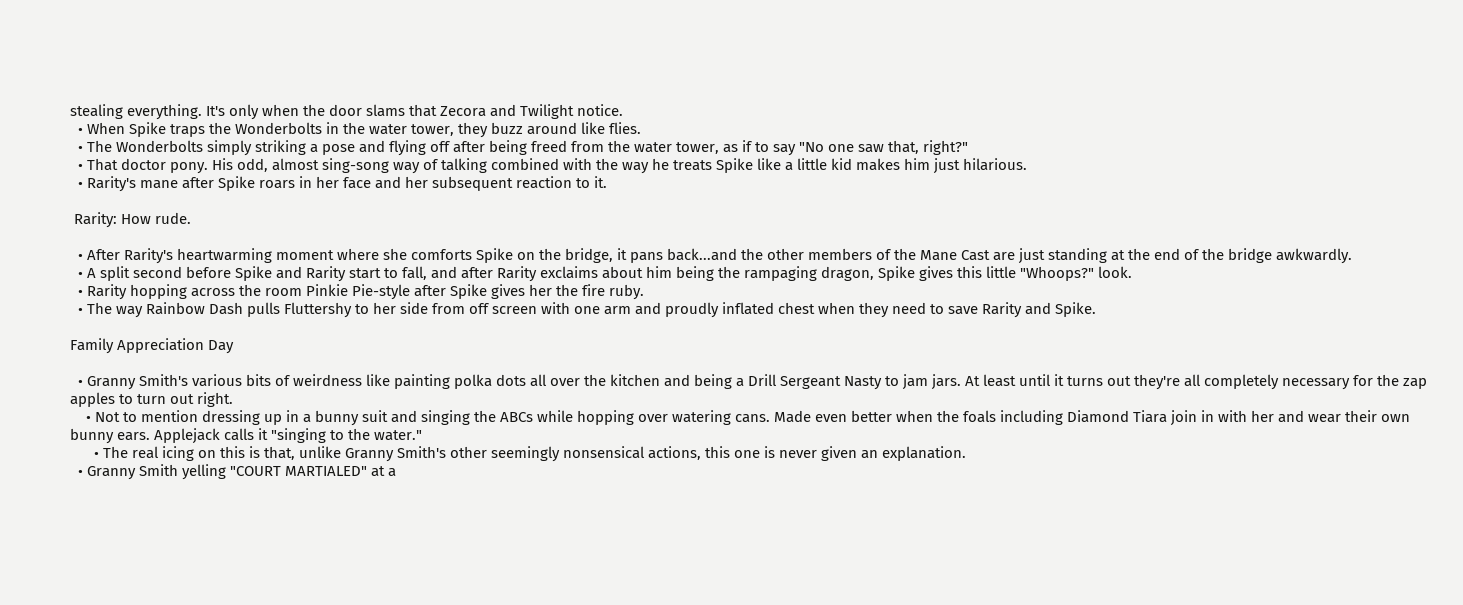stealing everything. It's only when the door slams that Zecora and Twilight notice.
  • When Spike traps the Wonderbolts in the water tower, they buzz around like flies.
  • The Wonderbolts simply striking a pose and flying off after being freed from the water tower, as if to say "No one saw that, right?"
  • That doctor pony. His odd, almost sing-song way of talking combined with the way he treats Spike like a little kid makes him just hilarious.
  • Rarity's mane after Spike roars in her face and her subsequent reaction to it.

 Rarity: How rude.

  • After Rarity's heartwarming moment where she comforts Spike on the bridge, it pans back...and the other members of the Mane Cast are just standing at the end of the bridge awkwardly.
  • A split second before Spike and Rarity start to fall, and after Rarity exclaims about him being the rampaging dragon, Spike gives this little "Whoops?" look.
  • Rarity hopping across the room Pinkie Pie-style after Spike gives her the fire ruby.
  • The way Rainbow Dash pulls Fluttershy to her side from off screen with one arm and proudly inflated chest when they need to save Rarity and Spike.

Family Appreciation Day

  • Granny Smith's various bits of weirdness like painting polka dots all over the kitchen and being a Drill Sergeant Nasty to jam jars. At least until it turns out they're all completely necessary for the zap apples to turn out right.
    • Not to mention dressing up in a bunny suit and singing the ABCs while hopping over watering cans. Made even better when the foals including Diamond Tiara join in with her and wear their own bunny ears. Applejack calls it "singing to the water."
      • The real icing on this is that, unlike Granny Smith's other seemingly nonsensical actions, this one is never given an explanation.
  • Granny Smith yelling "COURT MARTIALED" at a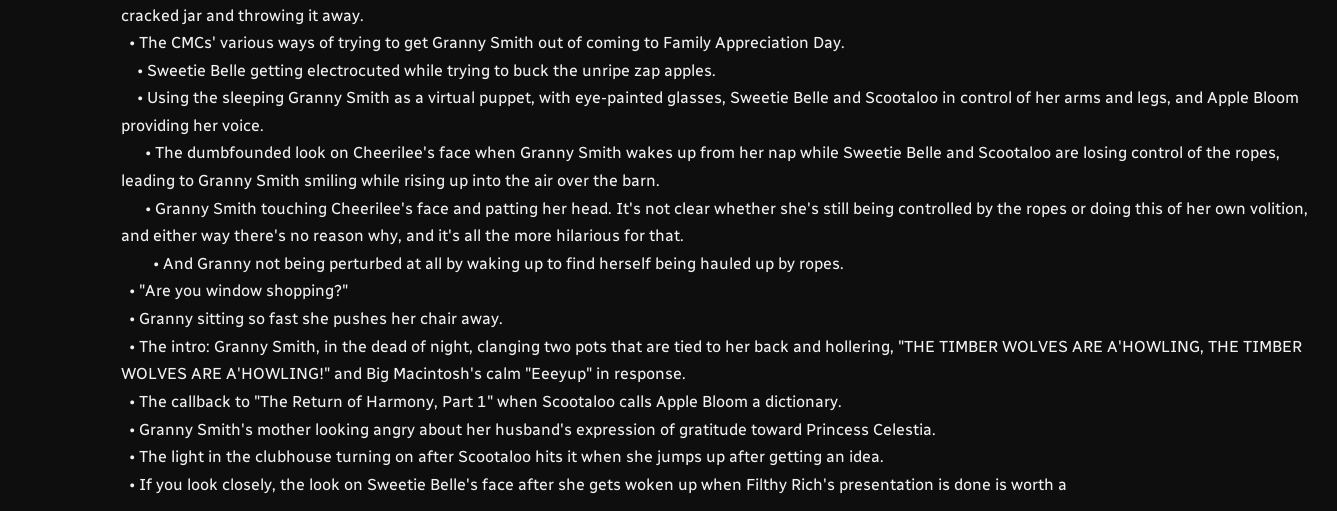cracked jar and throwing it away.
  • The CMCs' various ways of trying to get Granny Smith out of coming to Family Appreciation Day.
    • Sweetie Belle getting electrocuted while trying to buck the unripe zap apples.
    • Using the sleeping Granny Smith as a virtual puppet, with eye-painted glasses, Sweetie Belle and Scootaloo in control of her arms and legs, and Apple Bloom providing her voice.
      • The dumbfounded look on Cheerilee's face when Granny Smith wakes up from her nap while Sweetie Belle and Scootaloo are losing control of the ropes, leading to Granny Smith smiling while rising up into the air over the barn.
      • Granny Smith touching Cheerilee's face and patting her head. It's not clear whether she's still being controlled by the ropes or doing this of her own volition, and either way there's no reason why, and it's all the more hilarious for that.
        • And Granny not being perturbed at all by waking up to find herself being hauled up by ropes.
  • "Are you window shopping?"
  • Granny sitting so fast she pushes her chair away.
  • The intro: Granny Smith, in the dead of night, clanging two pots that are tied to her back and hollering, "THE TIMBER WOLVES ARE A'HOWLING, THE TIMBER WOLVES ARE A'HOWLING!" and Big Macintosh's calm "Eeeyup" in response.
  • The callback to "The Return of Harmony, Part 1" when Scootaloo calls Apple Bloom a dictionary.
  • Granny Smith's mother looking angry about her husband's expression of gratitude toward Princess Celestia.
  • The light in the clubhouse turning on after Scootaloo hits it when she jumps up after getting an idea.
  • If you look closely, the look on Sweetie Belle's face after she gets woken up when Filthy Rich's presentation is done is worth a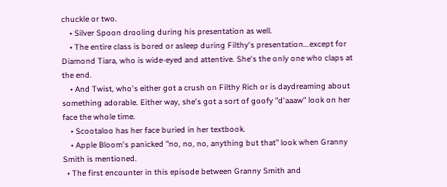chuckle or two.
    • Silver Spoon drooling during his presentation as well.
    • The entire class is bored or asleep during Filthy's presentation...except for Diamond Tiara, who is wide-eyed and attentive. She's the only one who claps at the end.
    • And Twist, who's either got a crush on Filthy Rich or is daydreaming about something adorable. Either way, she's got a sort of goofy "d'aaaw" look on her face the whole time.
    • Scootaloo has her face buried in her textbook.
    • Apple Bloom's panicked "no, no, no, anything but that" look when Granny Smith is mentioned.
  • The first encounter in this episode between Granny Smith and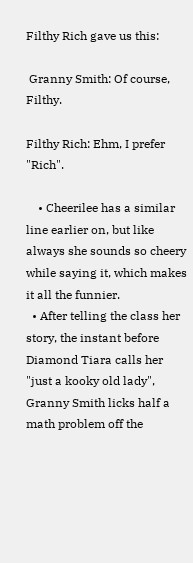Filthy Rich gave us this:

 Granny Smith: Of course, Filthy.

Filthy Rich: Ehm, I prefer "Rich".

    • Cheerilee has a similar line earlier on, but like always she sounds so cheery while saying it, which makes it all the funnier.
  • After telling the class her story, the instant before Diamond Tiara calls her "just a kooky old lady", Granny Smith licks half a math problem off the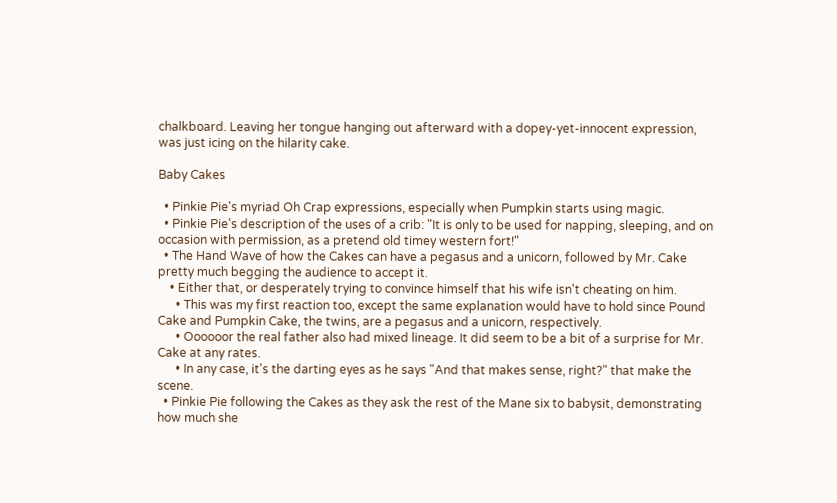chalkboard. Leaving her tongue hanging out afterward with a dopey-yet-innocent expression, was just icing on the hilarity cake.

Baby Cakes

  • Pinkie Pie's myriad Oh Crap expressions, especially when Pumpkin starts using magic.
  • Pinkie Pie's description of the uses of a crib: "It is only to be used for napping, sleeping, and on occasion with permission, as a pretend old timey western fort!"
  • The Hand Wave of how the Cakes can have a pegasus and a unicorn, followed by Mr. Cake pretty much begging the audience to accept it.
    • Either that, or desperately trying to convince himself that his wife isn't cheating on him.
      • This was my first reaction too, except the same explanation would have to hold since Pound Cake and Pumpkin Cake, the twins, are a pegasus and a unicorn, respectively.
      • Oooooor the real father also had mixed lineage. It did seem to be a bit of a surprise for Mr. Cake at any rates.
      • In any case, it's the darting eyes as he says "And that makes sense, right?" that make the scene.
  • Pinkie Pie following the Cakes as they ask the rest of the Mane six to babysit, demonstrating how much she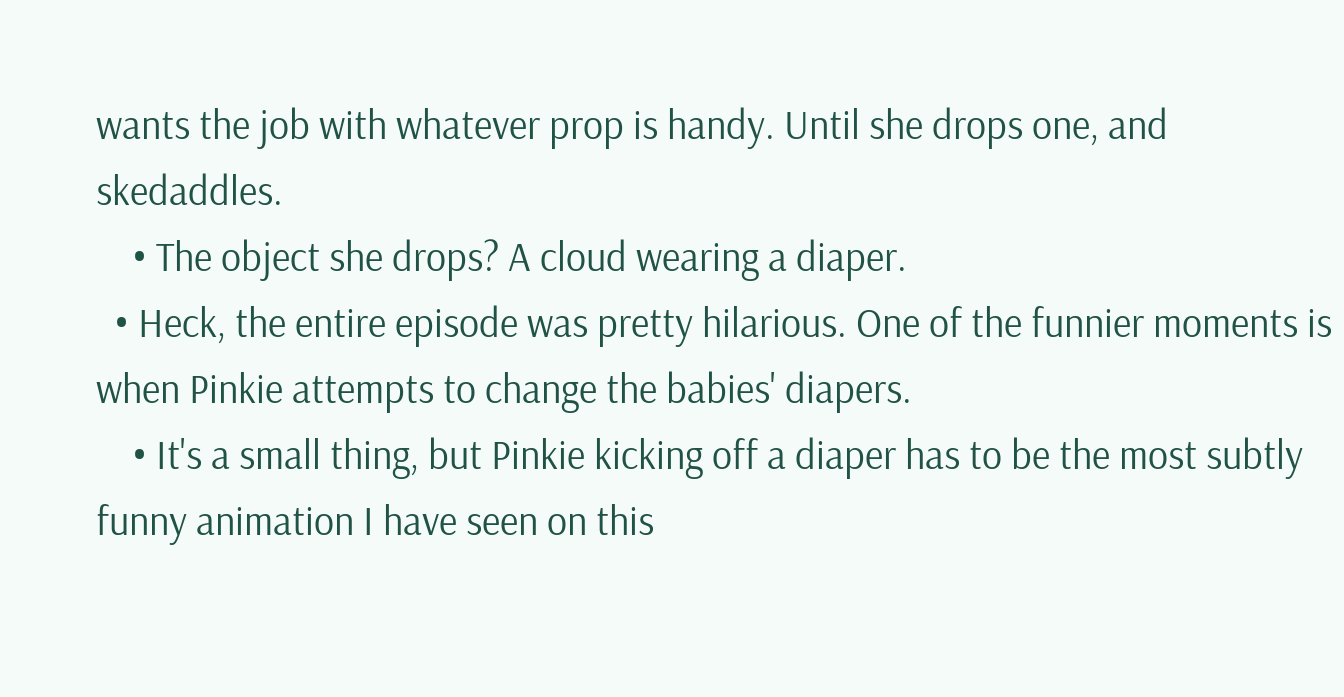wants the job with whatever prop is handy. Until she drops one, and skedaddles.
    • The object she drops? A cloud wearing a diaper.
  • Heck, the entire episode was pretty hilarious. One of the funnier moments is when Pinkie attempts to change the babies' diapers.
    • It's a small thing, but Pinkie kicking off a diaper has to be the most subtly funny animation I have seen on this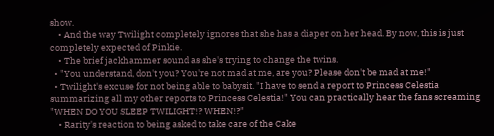show.
    • And the way Twilight completely ignores that she has a diaper on her head. By now, this is just completely expected of Pinkie.
    • The brief jackhammer sound as she's trying to change the twins.
  • "You understand, don't you? You're not mad at me, are you? Please don't be mad at me!"
  • Twilight's excuse for not being able to babysit. "I have to send a report to Princess Celestia summarizing all my other reports to Princess Celestia!" You can practically hear the fans screaming "WHEN DO YOU SLEEP TWILIGHT!? WHEN!?"
    • Rarity's reaction to being asked to take care of the Cake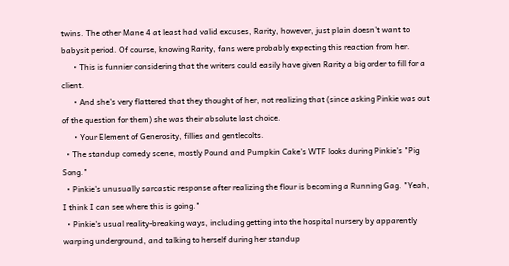twins. The other Mane 4 at least had valid excuses, Rarity, however, just plain doesn't want to babysit period. Of course, knowing Rarity, fans were probably expecting this reaction from her.
      • This is funnier considering that the writers could easily have given Rarity a big order to fill for a client.
      • And she's very flattered that they thought of her, not realizing that (since asking Pinkie was out of the question for them) she was their absolute last choice.
      • Your Element of Generosity, fillies and gentlecolts.
  • The standup comedy scene, mostly Pound and Pumpkin Cake's WTF looks during Pinkie's "Pig Song."
  • Pinkie's unusually sarcastic response after realizing the flour is becoming a Running Gag. "Yeah, I think I can see where this is going."
  • Pinkie's usual reality-breaking ways, including getting into the hospital nursery by apparently warping underground, and talking to herself during her standup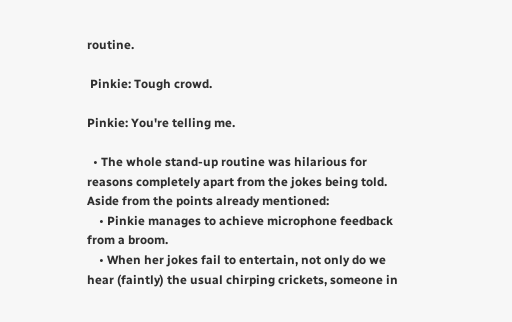routine.

 Pinkie: Tough crowd.

Pinkie: You're telling me.

  • The whole stand-up routine was hilarious for reasons completely apart from the jokes being told. Aside from the points already mentioned:
    • Pinkie manages to achieve microphone feedback from a broom.
    • When her jokes fail to entertain, not only do we hear (faintly) the usual chirping crickets, someone in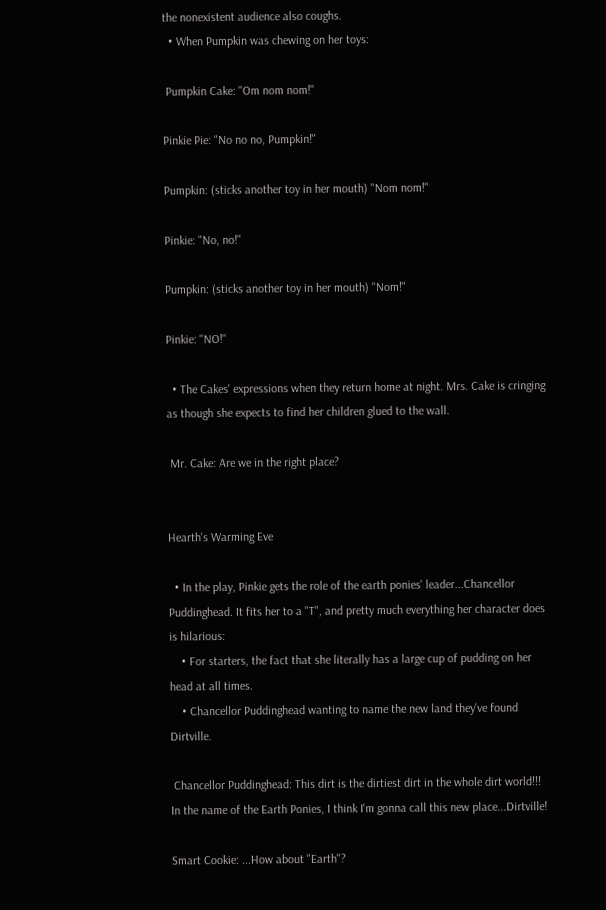the nonexistent audience also coughs.
  • When Pumpkin was chewing on her toys:

 Pumpkin Cake: "Om nom nom!"

Pinkie Pie: "No no no, Pumpkin!"

Pumpkin: (sticks another toy in her mouth) "Nom nom!"

Pinkie: "No, no!"

Pumpkin: (sticks another toy in her mouth) "Nom!"

Pinkie: "NO!"

  • The Cakes' expressions when they return home at night. Mrs. Cake is cringing as though she expects to find her children glued to the wall.

 Mr. Cake: Are we in the right place?


Hearth's Warming Eve

  • In the play, Pinkie gets the role of the earth ponies' leader...Chancellor Puddinghead. It fits her to a "T", and pretty much everything her character does is hilarious:
    • For starters, the fact that she literally has a large cup of pudding on her head at all times.
    • Chancellor Puddinghead wanting to name the new land they've found Dirtville.

 Chancellor Puddinghead: This dirt is the dirtiest dirt in the whole dirt world!!! In the name of the Earth Ponies, I think I'm gonna call this new place...Dirtville!

Smart Cookie: ...How about "Earth"?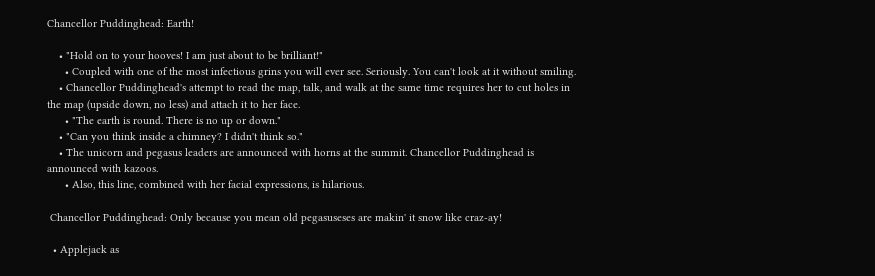Chancellor Puddinghead: Earth!

    • "Hold on to your hooves! I am just about to be brilliant!"
      • Coupled with one of the most infectious grins you will ever see. Seriously. You can't look at it without smiling.
    • Chancellor Puddinghead's attempt to read the map, talk, and walk at the same time requires her to cut holes in the map (upside down, no less) and attach it to her face.
      • "The earth is round. There is no up or down."
    • "Can you think inside a chimney? I didn't think so."
    • The unicorn and pegasus leaders are announced with horns at the summit. Chancellor Puddinghead is announced with kazoos.
      • Also, this line, combined with her facial expressions, is hilarious.

 Chancellor Puddinghead: Only because you mean old pegasuseses are makin' it snow like craz-ay!

  • Applejack as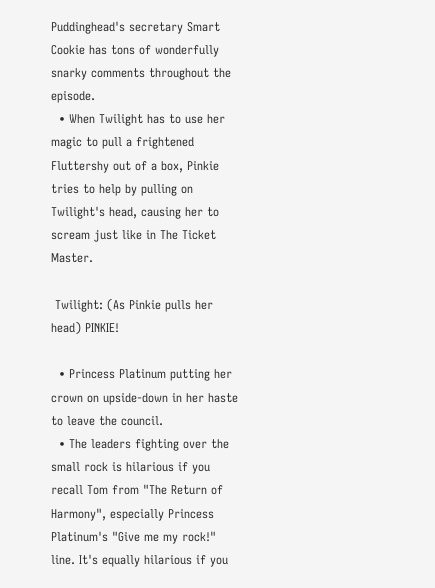Puddinghead's secretary Smart Cookie has tons of wonderfully snarky comments throughout the episode.
  • When Twilight has to use her magic to pull a frightened Fluttershy out of a box, Pinkie tries to help by pulling on Twilight's head, causing her to scream just like in The Ticket Master.

 Twilight: (As Pinkie pulls her head) PINKIE!

  • Princess Platinum putting her crown on upside-down in her haste to leave the council.
  • The leaders fighting over the small rock is hilarious if you recall Tom from "The Return of Harmony", especially Princess Platinum's "Give me my rock!" line. It's equally hilarious if you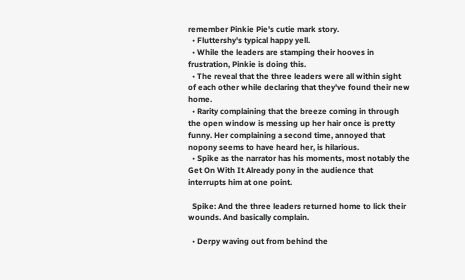remember Pinkie Pie's cutie mark story.
  • Fluttershy's typical happy yell.
  • While the leaders are stamping their hooves in frustration, Pinkie is doing this.
  • The reveal that the three leaders were all within sight of each other while declaring that they've found their new home.
  • Rarity complaining that the breeze coming in through the open window is messing up her hair once is pretty funny. Her complaining a second time, annoyed that nopony seems to have heard her, is hilarious.
  • Spike as the narrator has his moments, most notably the Get On With It Already pony in the audience that interrupts him at one point.

  Spike: And the three leaders returned home to lick their wounds. And basically complain.

  • Derpy waving out from behind the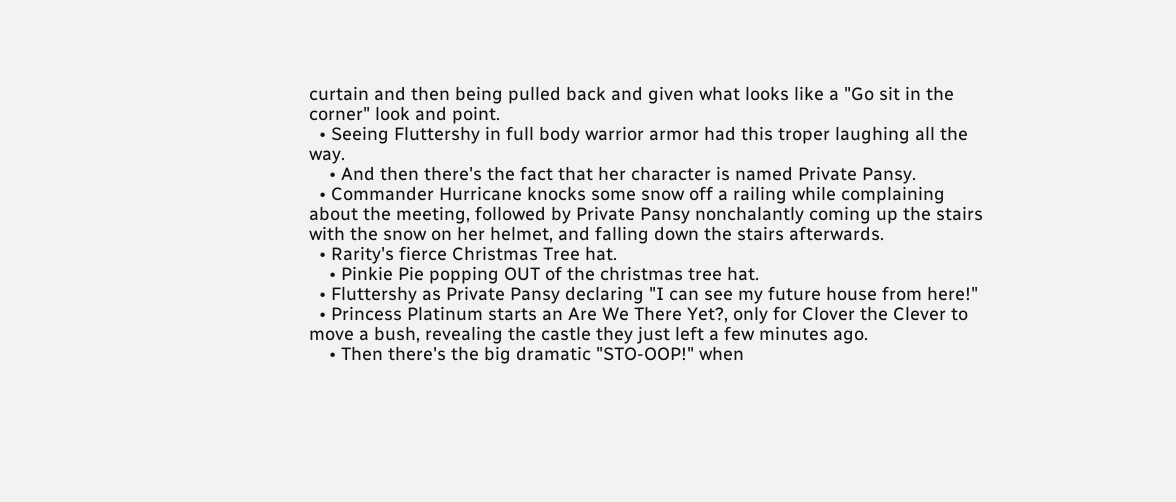curtain and then being pulled back and given what looks like a "Go sit in the corner" look and point.
  • Seeing Fluttershy in full body warrior armor had this troper laughing all the way.
    • And then there's the fact that her character is named Private Pansy.
  • Commander Hurricane knocks some snow off a railing while complaining about the meeting, followed by Private Pansy nonchalantly coming up the stairs with the snow on her helmet, and falling down the stairs afterwards.
  • Rarity's fierce Christmas Tree hat.
    • Pinkie Pie popping OUT of the christmas tree hat.
  • Fluttershy as Private Pansy declaring "I can see my future house from here!"
  • Princess Platinum starts an Are We There Yet?, only for Clover the Clever to move a bush, revealing the castle they just left a few minutes ago.
    • Then there's the big dramatic "STO-OOP!" when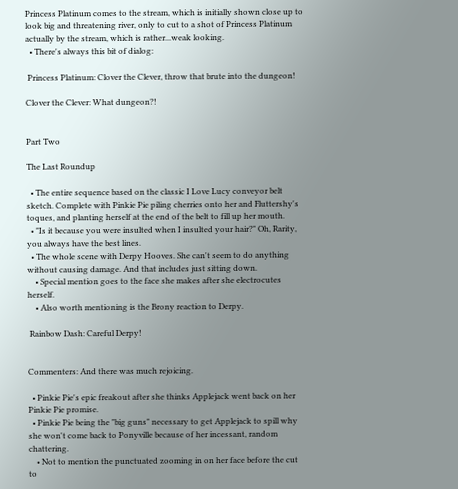Princess Platinum comes to the stream, which is initially shown close up to look big and threatening river, only to cut to a shot of Princess Platinum actually by the stream, which is rather...weak looking.
  • There's always this bit of dialog:

 Princess Platinum: Clover the Clever, throw that brute into the dungeon!

Clover the Clever: What dungeon?!


Part Two

The Last Roundup

  • The entire sequence based on the classic I Love Lucy conveyor belt sketch. Complete with Pinkie Pie piling cherries onto her and Fluttershy's toques, and planting herself at the end of the belt to fill up her mouth.
  • "Is it because you were insulted when I insulted your hair?" Oh, Rarity, you always have the best lines.
  • The whole scene with Derpy Hooves. She can't seem to do anything without causing damage. And that includes just sitting down.
    • Special mention goes to the face she makes after she electrocutes herself.
    • Also worth mentioning is the Brony reaction to Derpy.

 Rainbow Dash: Careful Derpy!


Commenters: And there was much rejoicing.

  • Pinkie Pie's epic freakout after she thinks Applejack went back on her Pinkie Pie promise.
  • Pinkie Pie being the "big guns" necessary to get Applejack to spill why she won't come back to Ponyville because of her incessant, random chattering.
    • Not to mention the punctuated zooming in on her face before the cut to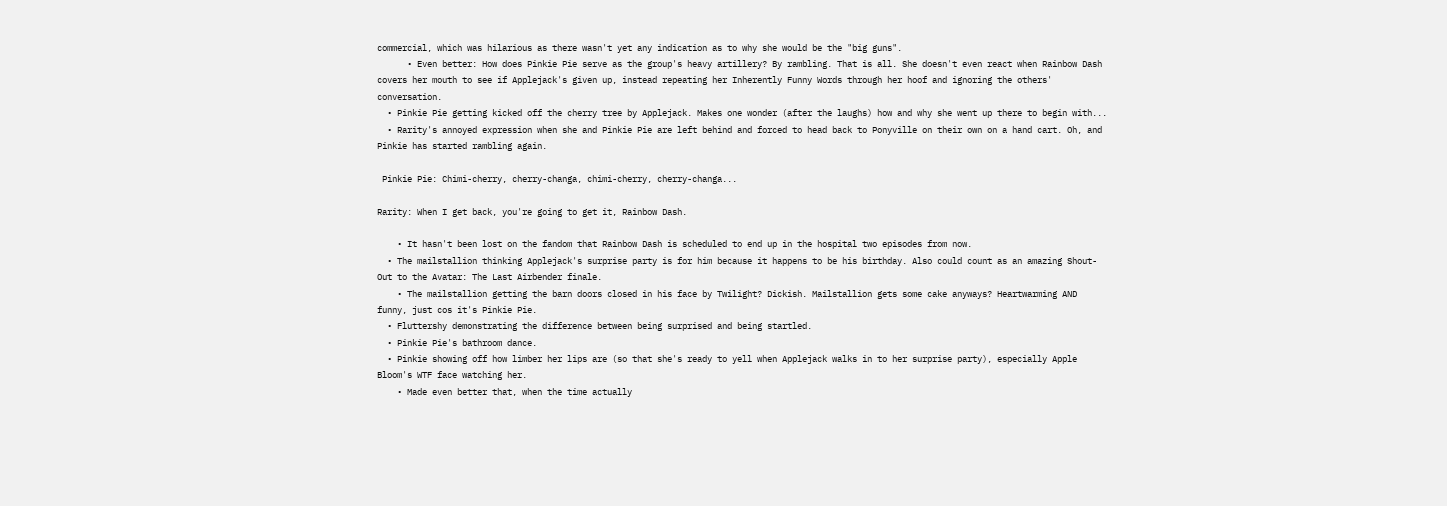commercial, which was hilarious as there wasn't yet any indication as to why she would be the "big guns".
      • Even better: How does Pinkie Pie serve as the group's heavy artillery? By rambling. That is all. She doesn't even react when Rainbow Dash covers her mouth to see if Applejack's given up, instead repeating her Inherently Funny Words through her hoof and ignoring the others' conversation.
  • Pinkie Pie getting kicked off the cherry tree by Applejack. Makes one wonder (after the laughs) how and why she went up there to begin with...
  • Rarity's annoyed expression when she and Pinkie Pie are left behind and forced to head back to Ponyville on their own on a hand cart. Oh, and Pinkie has started rambling again.

 Pinkie Pie: Chimi-cherry, cherry-changa, chimi-cherry, cherry-changa...

Rarity: When I get back, you're going to get it, Rainbow Dash.

    • It hasn't been lost on the fandom that Rainbow Dash is scheduled to end up in the hospital two episodes from now.
  • The mailstallion thinking Applejack's surprise party is for him because it happens to be his birthday. Also could count as an amazing Shout-Out to the Avatar: The Last Airbender finale.
    • The mailstallion getting the barn doors closed in his face by Twilight? Dickish. Mailstallion gets some cake anyways? Heartwarming AND funny, just cos it's Pinkie Pie.
  • Fluttershy demonstrating the difference between being surprised and being startled.
  • Pinkie Pie's bathroom dance.
  • Pinkie showing off how limber her lips are (so that she's ready to yell when Applejack walks in to her surprise party), especially Apple Bloom's WTF face watching her.
    • Made even better that, when the time actually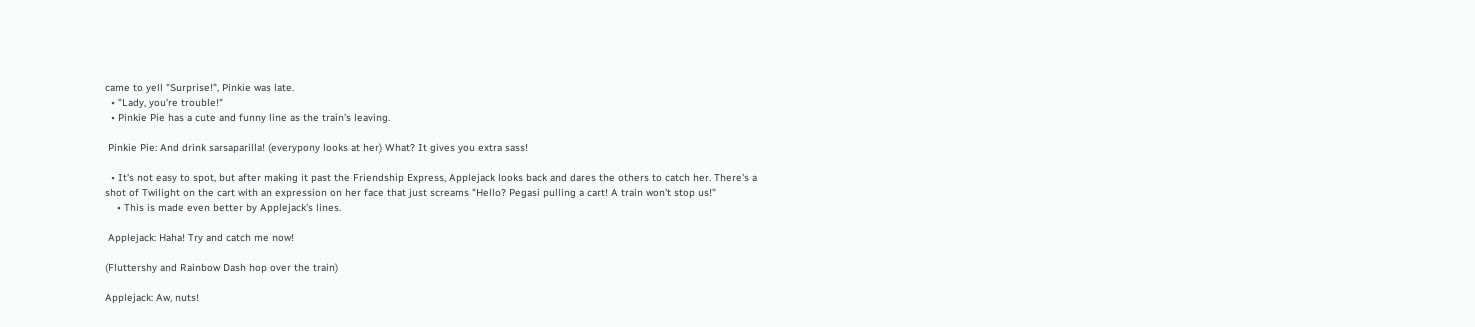came to yell "Surprise!", Pinkie was late.
  • "Lady, you're trouble!"
  • Pinkie Pie has a cute and funny line as the train's leaving.

 Pinkie Pie: And drink sarsaparilla! (everypony looks at her) What? It gives you extra sass!

  • It's not easy to spot, but after making it past the Friendship Express, Applejack looks back and dares the others to catch her. There's a shot of Twilight on the cart with an expression on her face that just screams "Hello? Pegasi pulling a cart! A train won't stop us!"
    • This is made even better by Applejack's lines.

 Applejack: Haha! Try and catch me now!

(Fluttershy and Rainbow Dash hop over the train)

Applejack: Aw, nuts!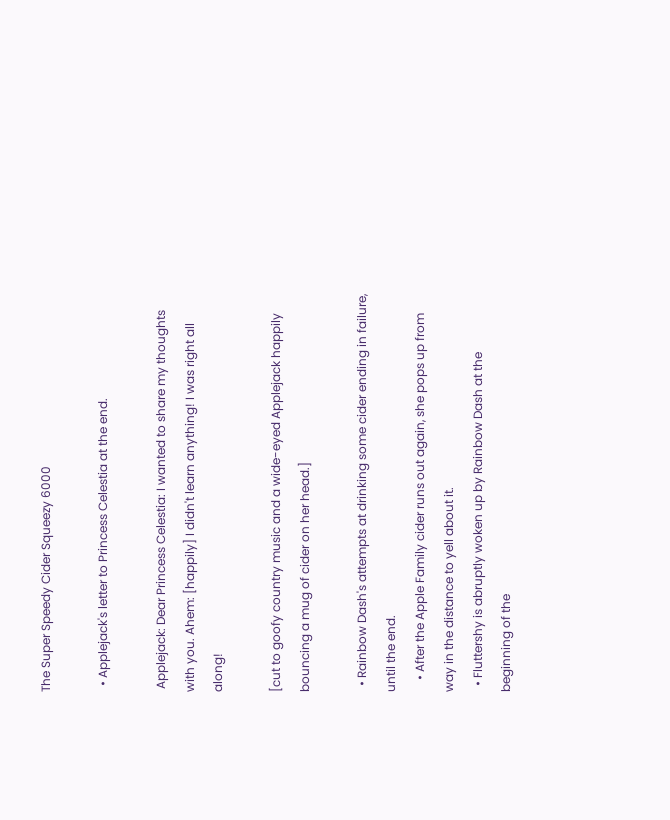The Super Speedy Cider Squeezy 6000

  • Applejack's letter to Princess Celestia at the end.

 Applejack: Dear Princess Celestia: I wanted to share my thoughts with you. Ahem: [happily] I didn't learn anything! I was right all along!

[cut to goofy country music and a wide-eyed Applejack happily bouncing a mug of cider on her head.]

  • Rainbow Dash's attempts at drinking some cider ending in failure, until the end.
    • After the Apple Family cider runs out again, she pops up from way in the distance to yell about it.
  • Fluttershy is abruptly woken up by Rainbow Dash at the beginning of the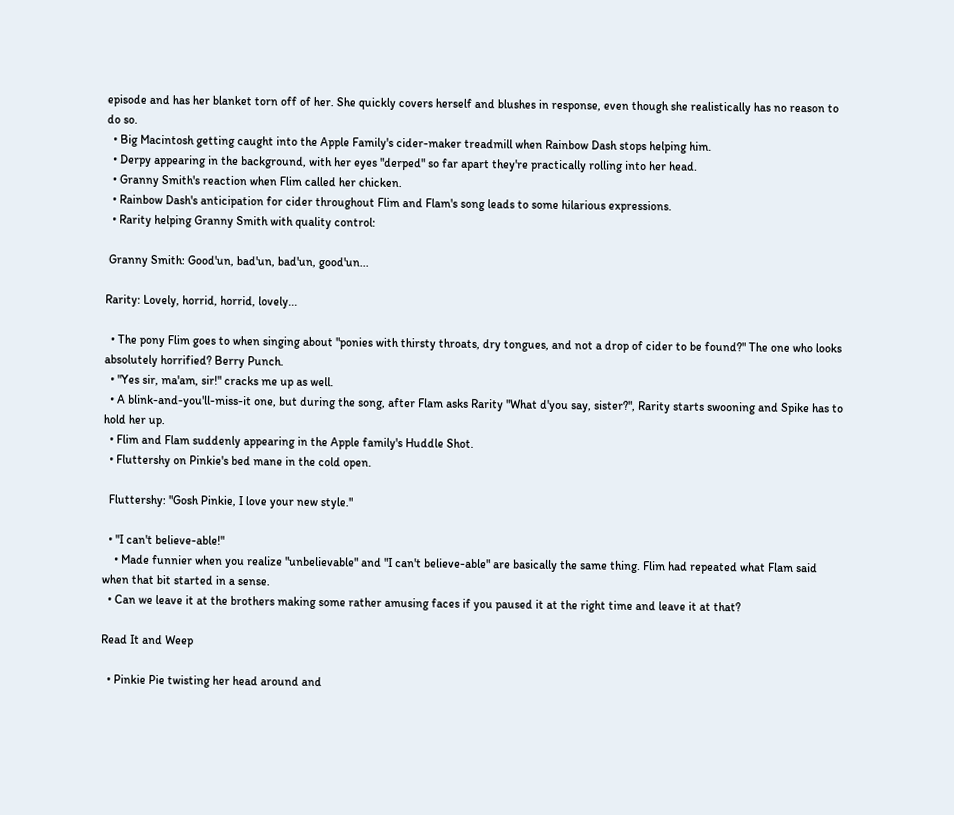episode and has her blanket torn off of her. She quickly covers herself and blushes in response, even though she realistically has no reason to do so.
  • Big Macintosh getting caught into the Apple Family's cider-maker treadmill when Rainbow Dash stops helping him.
  • Derpy appearing in the background, with her eyes "derped" so far apart they're practically rolling into her head.
  • Granny Smith's reaction when Flim called her chicken.
  • Rainbow Dash's anticipation for cider throughout Flim and Flam's song leads to some hilarious expressions.
  • Rarity helping Granny Smith with quality control:

 Granny Smith: Good'un, bad'un, bad'un, good'un...

Rarity: Lovely, horrid, horrid, lovely...

  • The pony Flim goes to when singing about "ponies with thirsty throats, dry tongues, and not a drop of cider to be found?" The one who looks absolutely horrified? Berry Punch.
  • "Yes sir, ma'am, sir!" cracks me up as well.
  • A blink-and-you'll-miss-it one, but during the song, after Flam asks Rarity "What d'you say, sister?", Rarity starts swooning and Spike has to hold her up.
  • Flim and Flam suddenly appearing in the Apple family's Huddle Shot.
  • Fluttershy on Pinkie's bed mane in the cold open.

  Fluttershy: "Gosh Pinkie, I love your new style."

  • "I can't believe-able!"
    • Made funnier when you realize "unbelievable" and "I can't believe-able" are basically the same thing. Flim had repeated what Flam said when that bit started in a sense.
  • Can we leave it at the brothers making some rather amusing faces if you paused it at the right time and leave it at that?

Read It and Weep

  • Pinkie Pie twisting her head around and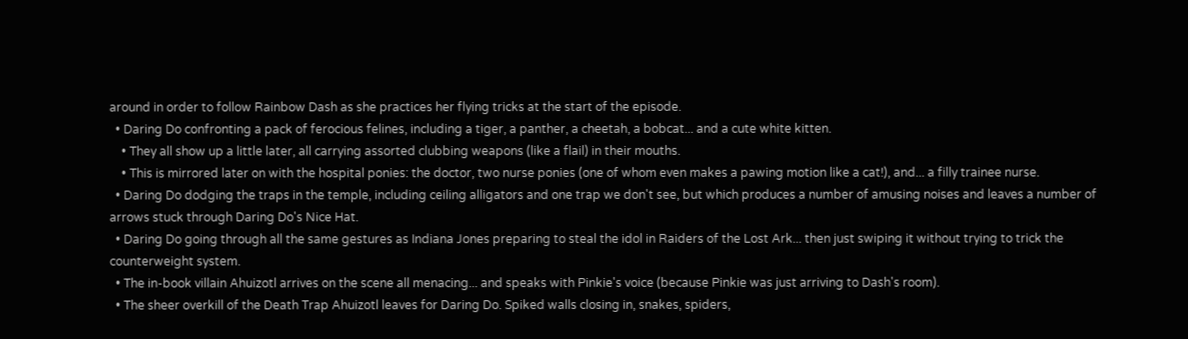around in order to follow Rainbow Dash as she practices her flying tricks at the start of the episode.
  • Daring Do confronting a pack of ferocious felines, including a tiger, a panther, a cheetah, a bobcat... and a cute white kitten.
    • They all show up a little later, all carrying assorted clubbing weapons (like a flail) in their mouths.
    • This is mirrored later on with the hospital ponies: the doctor, two nurse ponies (one of whom even makes a pawing motion like a cat!), and... a filly trainee nurse.
  • Daring Do dodging the traps in the temple, including ceiling alligators and one trap we don't see, but which produces a number of amusing noises and leaves a number of arrows stuck through Daring Do's Nice Hat.
  • Daring Do going through all the same gestures as Indiana Jones preparing to steal the idol in Raiders of the Lost Ark... then just swiping it without trying to trick the counterweight system.
  • The in-book villain Ahuizotl arrives on the scene all menacing... and speaks with Pinkie's voice (because Pinkie was just arriving to Dash's room).
  • The sheer overkill of the Death Trap Ahuizotl leaves for Daring Do. Spiked walls closing in, snakes, spiders,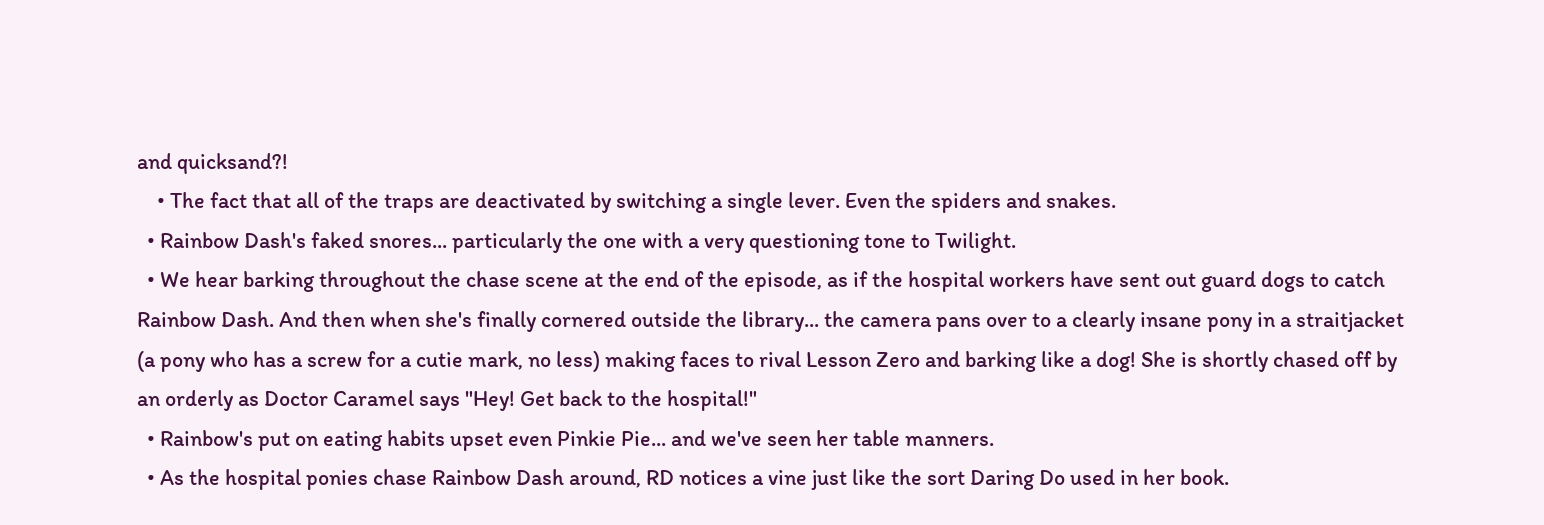and quicksand?!
    • The fact that all of the traps are deactivated by switching a single lever. Even the spiders and snakes.
  • Rainbow Dash's faked snores... particularly the one with a very questioning tone to Twilight.
  • We hear barking throughout the chase scene at the end of the episode, as if the hospital workers have sent out guard dogs to catch Rainbow Dash. And then when she's finally cornered outside the library... the camera pans over to a clearly insane pony in a straitjacket (a pony who has a screw for a cutie mark, no less) making faces to rival Lesson Zero and barking like a dog! She is shortly chased off by an orderly as Doctor Caramel says "Hey! Get back to the hospital!"
  • Rainbow's put on eating habits upset even Pinkie Pie... and we've seen her table manners.
  • As the hospital ponies chase Rainbow Dash around, RD notices a vine just like the sort Daring Do used in her book.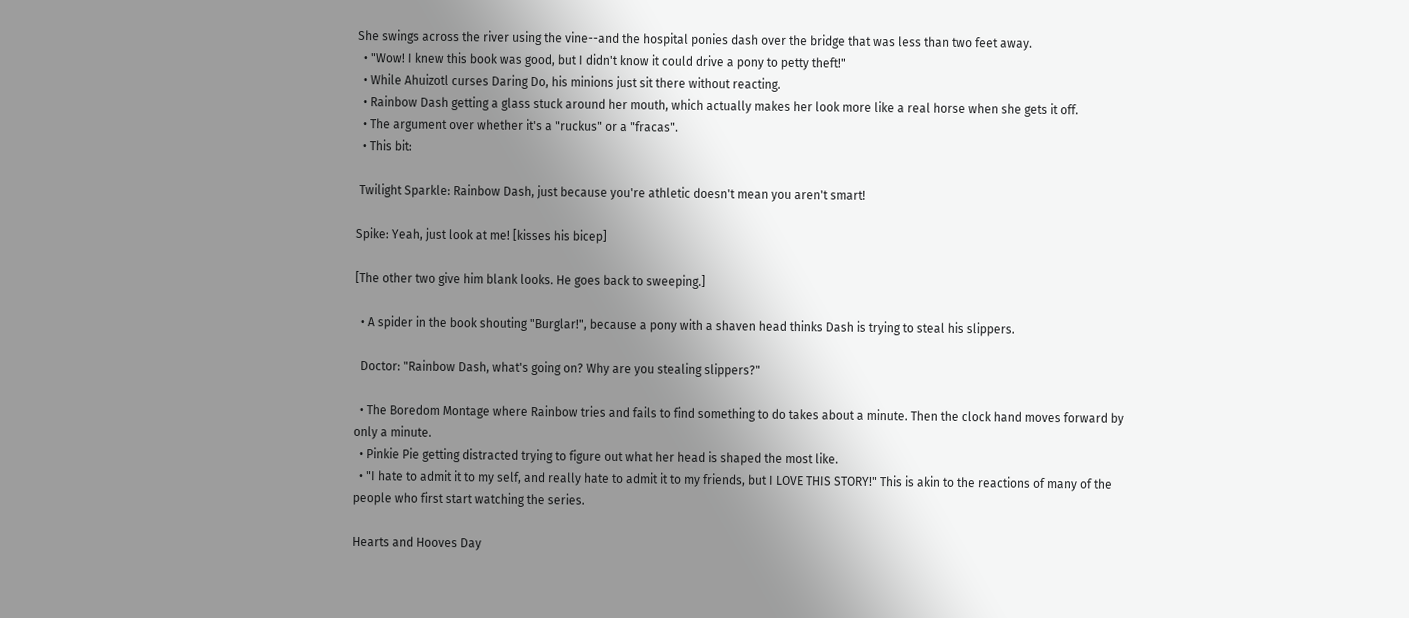She swings across the river using the vine--and the hospital ponies dash over the bridge that was less than two feet away.
  • "Wow! I knew this book was good, but I didn't know it could drive a pony to petty theft!"
  • While Ahuizotl curses Daring Do, his minions just sit there without reacting.
  • Rainbow Dash getting a glass stuck around her mouth, which actually makes her look more like a real horse when she gets it off.
  • The argument over whether it's a "ruckus" or a "fracas".
  • This bit:

 Twilight Sparkle: Rainbow Dash, just because you're athletic doesn't mean you aren't smart!

Spike: Yeah, just look at me! [kisses his bicep]

[The other two give him blank looks. He goes back to sweeping.]

  • A spider in the book shouting "Burglar!", because a pony with a shaven head thinks Dash is trying to steal his slippers.

  Doctor: "Rainbow Dash, what's going on? Why are you stealing slippers?"

  • The Boredom Montage where Rainbow tries and fails to find something to do takes about a minute. Then the clock hand moves forward by only a minute.
  • Pinkie Pie getting distracted trying to figure out what her head is shaped the most like.
  • "I hate to admit it to my self, and really hate to admit it to my friends, but I LOVE THIS STORY!" This is akin to the reactions of many of the people who first start watching the series.

Hearts and Hooves Day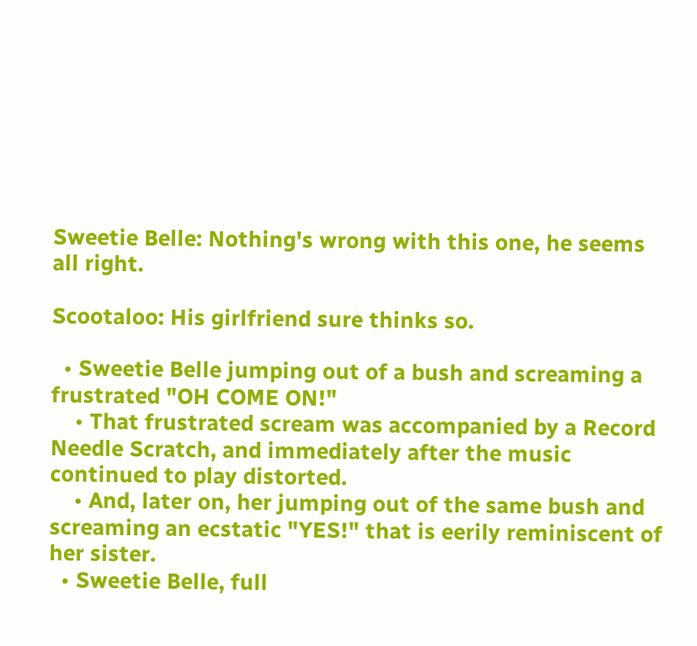Sweetie Belle: Nothing's wrong with this one, he seems all right.

Scootaloo: His girlfriend sure thinks so.

  • Sweetie Belle jumping out of a bush and screaming a frustrated "OH COME ON!"
    • That frustrated scream was accompanied by a Record Needle Scratch, and immediately after the music continued to play distorted.
    • And, later on, her jumping out of the same bush and screaming an ecstatic "YES!" that is eerily reminiscent of her sister.
  • Sweetie Belle, full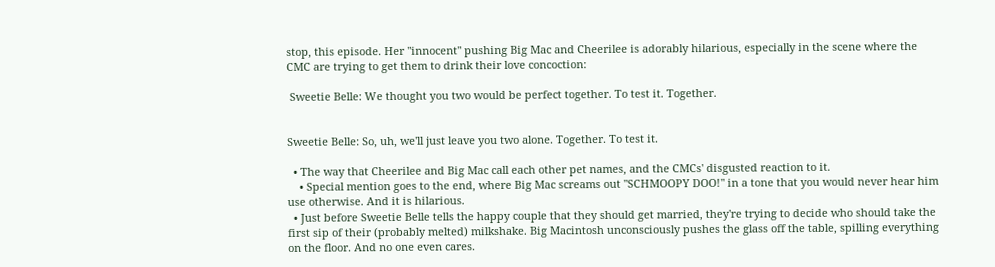stop, this episode. Her "innocent" pushing Big Mac and Cheerilee is adorably hilarious, especially in the scene where the CMC are trying to get them to drink their love concoction:

 Sweetie Belle: We thought you two would be perfect together. To test it. Together.


Sweetie Belle: So, uh, we'll just leave you two alone. Together. To test it.

  • The way that Cheerilee and Big Mac call each other pet names, and the CMCs' disgusted reaction to it.
    • Special mention goes to the end, where Big Mac screams out "SCHMOOPY DOO!" in a tone that you would never hear him use otherwise. And it is hilarious.
  • Just before Sweetie Belle tells the happy couple that they should get married, they're trying to decide who should take the first sip of their (probably melted) milkshake. Big Macintosh unconsciously pushes the glass off the table, spilling everything on the floor. And no one even cares.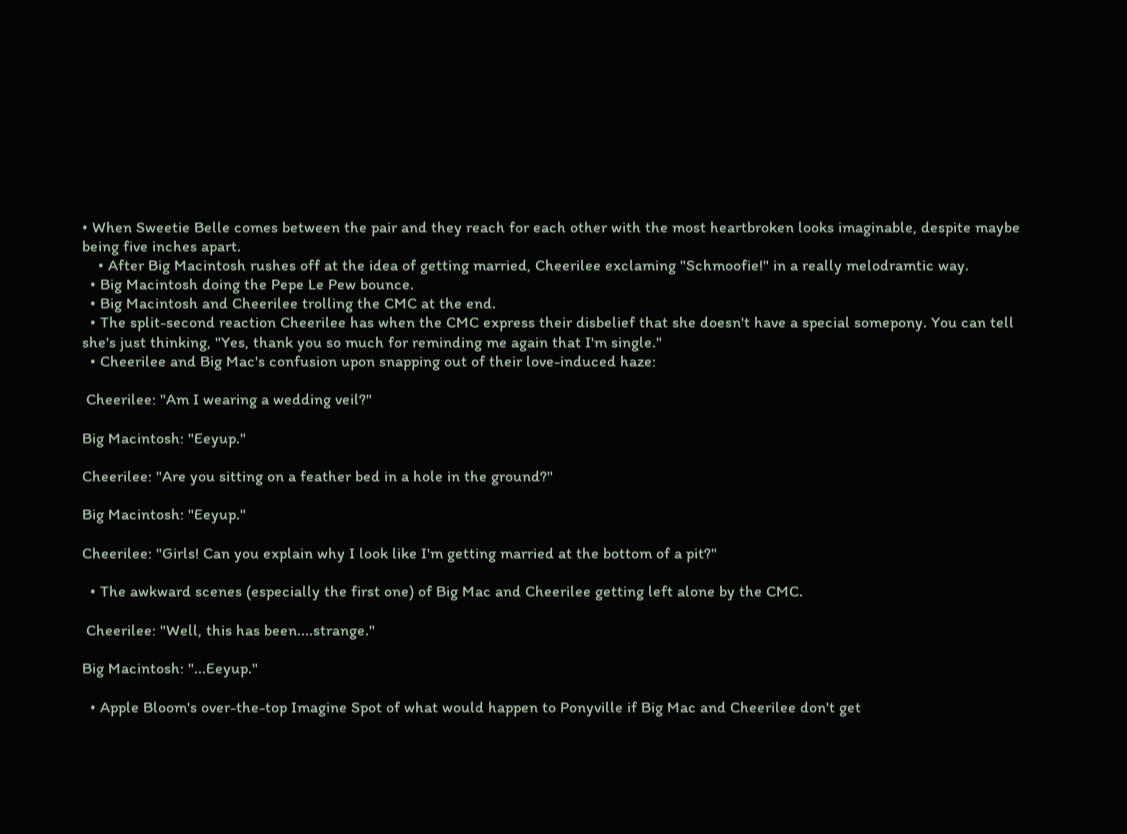• When Sweetie Belle comes between the pair and they reach for each other with the most heartbroken looks imaginable, despite maybe being five inches apart.
    • After Big Macintosh rushes off at the idea of getting married, Cheerilee exclaming "Schmoofie!" in a really melodramtic way.
  • Big Macintosh doing the Pepe Le Pew bounce.
  • Big Macintosh and Cheerilee trolling the CMC at the end.
  • The split-second reaction Cheerilee has when the CMC express their disbelief that she doesn't have a special somepony. You can tell she's just thinking, "Yes, thank you so much for reminding me again that I'm single."
  • Cheerilee and Big Mac's confusion upon snapping out of their love-induced haze:

 Cheerilee: "Am I wearing a wedding veil?"

Big Macintosh: "Eeyup."

Cheerilee: "Are you sitting on a feather bed in a hole in the ground?"

Big Macintosh: "Eeyup."

Cheerilee: "Girls! Can you explain why I look like I'm getting married at the bottom of a pit?"

  • The awkward scenes (especially the first one) of Big Mac and Cheerilee getting left alone by the CMC.

 Cheerilee: "Well, this has been....strange."

Big Macintosh: "...Eeyup."

  • Apple Bloom's over-the-top Imagine Spot of what would happen to Ponyville if Big Mac and Cheerilee don't get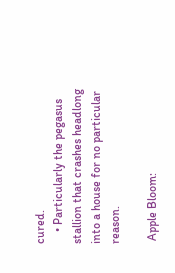cured.
    • Particularly the pegasus stallion that crashes headlong into a house for no particular reason.

 Apple Bloom: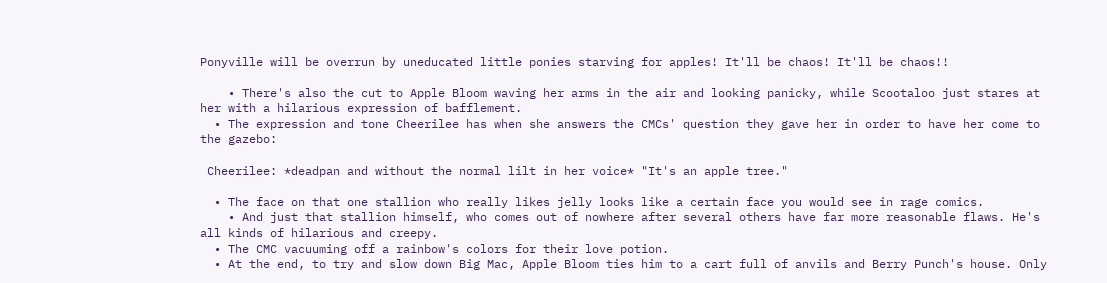Ponyville will be overrun by uneducated little ponies starving for apples! It'll be chaos! It'll be chaos!!

    • There's also the cut to Apple Bloom waving her arms in the air and looking panicky, while Scootaloo just stares at her with a hilarious expression of bafflement.
  • The expression and tone Cheerilee has when she answers the CMCs' question they gave her in order to have her come to the gazebo:

 Cheerilee: *deadpan and without the normal lilt in her voice* "It's an apple tree."

  • The face on that one stallion who really likes jelly looks like a certain face you would see in rage comics.
    • And just that stallion himself, who comes out of nowhere after several others have far more reasonable flaws. He's all kinds of hilarious and creepy.
  • The CMC vacuuming off a rainbow's colors for their love potion.
  • At the end, to try and slow down Big Mac, Apple Bloom ties him to a cart full of anvils and Berry Punch's house. Only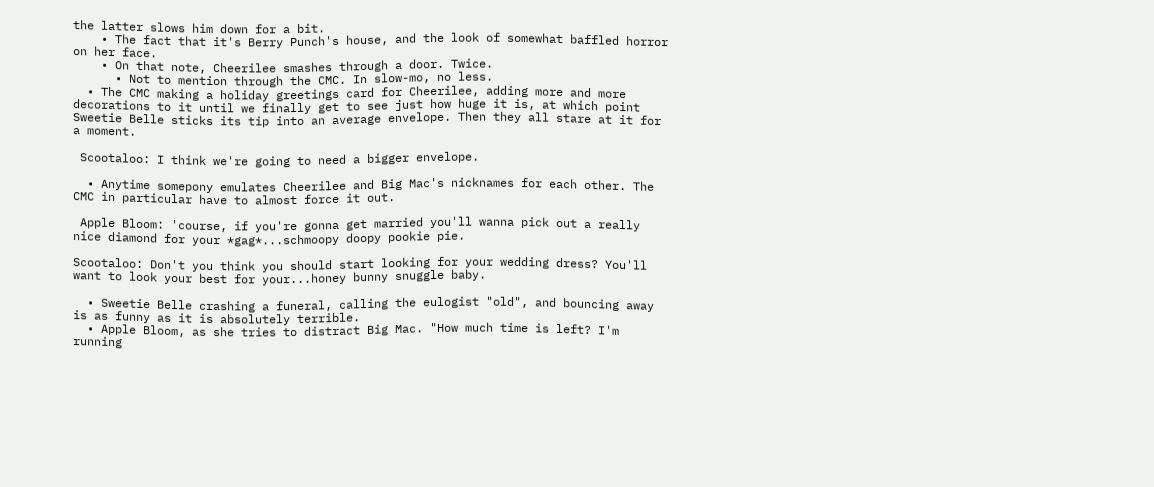the latter slows him down for a bit.
    • The fact that it's Berry Punch's house, and the look of somewhat baffled horror on her face.
    • On that note, Cheerilee smashes through a door. Twice.
      • Not to mention through the CMC. In slow-mo, no less.
  • The CMC making a holiday greetings card for Cheerilee, adding more and more decorations to it until we finally get to see just how huge it is, at which point Sweetie Belle sticks its tip into an average envelope. Then they all stare at it for a moment.

 Scootaloo: I think we're going to need a bigger envelope.

  • Anytime somepony emulates Cheerilee and Big Mac's nicknames for each other. The CMC in particular have to almost force it out.

 Apple Bloom: 'course, if you're gonna get married you'll wanna pick out a really nice diamond for your *gag*...schmoopy doopy pookie pie.

Scootaloo: Don't you think you should start looking for your wedding dress? You'll want to look your best for your...honey bunny snuggle baby.

  • Sweetie Belle crashing a funeral, calling the eulogist "old", and bouncing away is as funny as it is absolutely terrible.
  • Apple Bloom, as she tries to distract Big Mac. "How much time is left? I'm running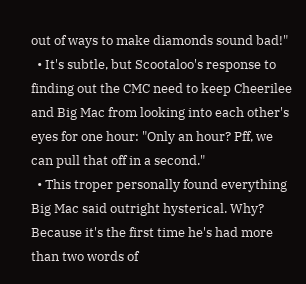out of ways to make diamonds sound bad!"
  • It's subtle, but Scootaloo's response to finding out the CMC need to keep Cheerilee and Big Mac from looking into each other's eyes for one hour: "Only an hour? Pff, we can pull that off in a second."
  • This troper personally found everything Big Mac said outright hysterical. Why? Because it's the first time he's had more than two words of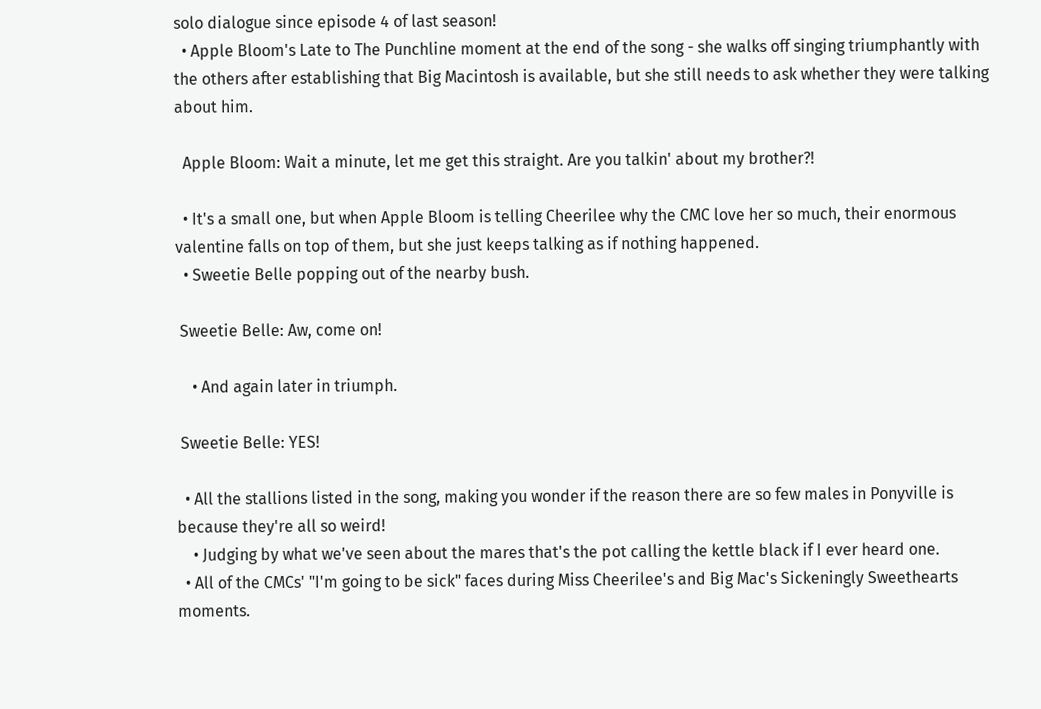solo dialogue since episode 4 of last season!
  • Apple Bloom's Late to The Punchline moment at the end of the song - she walks off singing triumphantly with the others after establishing that Big Macintosh is available, but she still needs to ask whether they were talking about him.

  Apple Bloom: Wait a minute, let me get this straight. Are you talkin' about my brother?!

  • It's a small one, but when Apple Bloom is telling Cheerilee why the CMC love her so much, their enormous valentine falls on top of them, but she just keeps talking as if nothing happened.
  • Sweetie Belle popping out of the nearby bush.

 Sweetie Belle: Aw, come on!

    • And again later in triumph.

 Sweetie Belle: YES!

  • All the stallions listed in the song, making you wonder if the reason there are so few males in Ponyville is because they're all so weird!
    • Judging by what we've seen about the mares that's the pot calling the kettle black if I ever heard one.
  • All of the CMCs' "I'm going to be sick" faces during Miss Cheerilee's and Big Mac's Sickeningly Sweethearts moments.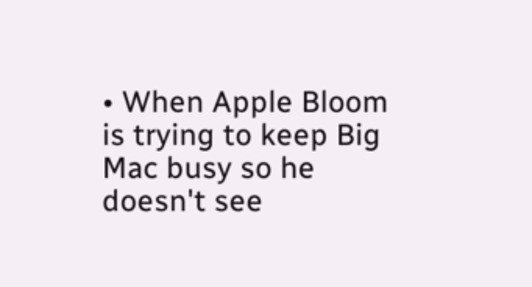• When Apple Bloom is trying to keep Big Mac busy so he doesn't see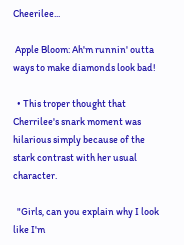Cheerilee...

 Apple Bloom: Ah'm runnin' outta ways to make diamonds look bad!

  • This troper thought that Cherrilee's snark moment was hilarious simply because of the stark contrast with her usual character.

  "Girls, can you explain why I look like I'm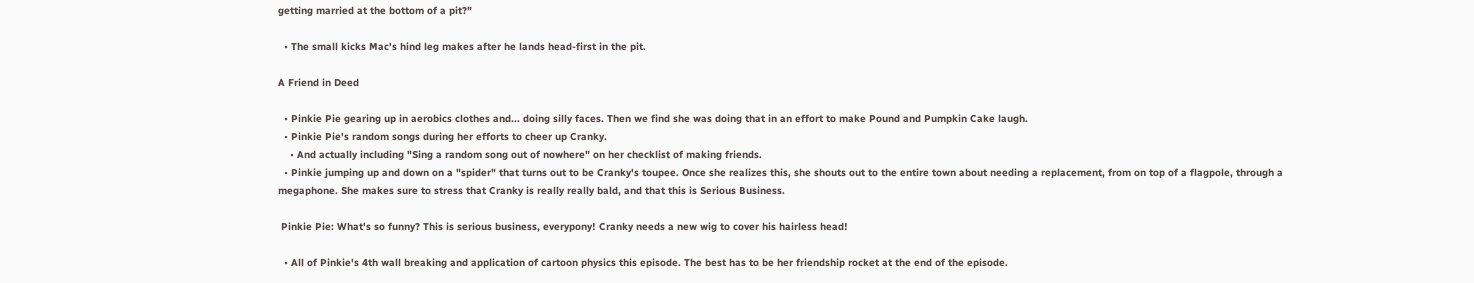getting married at the bottom of a pit?"

  • The small kicks Mac's hind leg makes after he lands head-first in the pit.

A Friend in Deed

  • Pinkie Pie gearing up in aerobics clothes and... doing silly faces. Then we find she was doing that in an effort to make Pound and Pumpkin Cake laugh.
  • Pinkie Pie's random songs during her efforts to cheer up Cranky.
    • And actually including "Sing a random song out of nowhere" on her checklist of making friends.
  • Pinkie jumping up and down on a "spider" that turns out to be Cranky's toupee. Once she realizes this, she shouts out to the entire town about needing a replacement, from on top of a flagpole, through a megaphone. She makes sure to stress that Cranky is really really bald, and that this is Serious Business.

 Pinkie Pie: What's so funny? This is serious business, everypony! Cranky needs a new wig to cover his hairless head!

  • All of Pinkie's 4th wall breaking and application of cartoon physics this episode. The best has to be her friendship rocket at the end of the episode.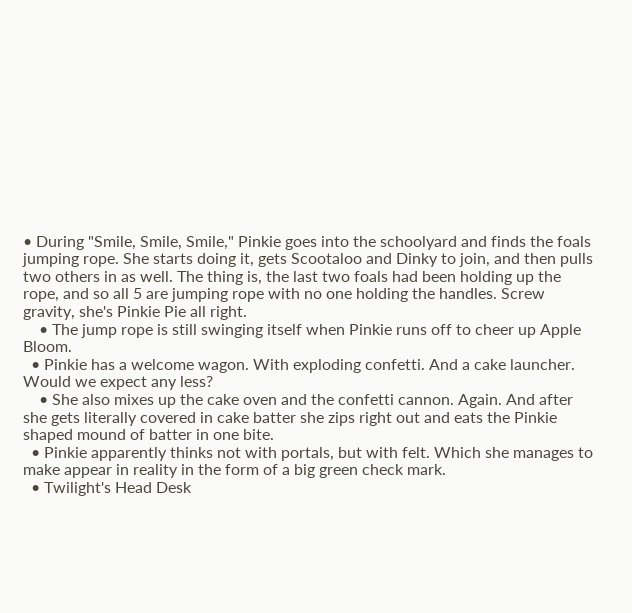• During "Smile, Smile, Smile," Pinkie goes into the schoolyard and finds the foals jumping rope. She starts doing it, gets Scootaloo and Dinky to join, and then pulls two others in as well. The thing is, the last two foals had been holding up the rope, and so all 5 are jumping rope with no one holding the handles. Screw gravity, she's Pinkie Pie all right.
    • The jump rope is still swinging itself when Pinkie runs off to cheer up Apple Bloom.
  • Pinkie has a welcome wagon. With exploding confetti. And a cake launcher. Would we expect any less?
    • She also mixes up the cake oven and the confetti cannon. Again. And after she gets literally covered in cake batter she zips right out and eats the Pinkie shaped mound of batter in one bite.
  • Pinkie apparently thinks not with portals, but with felt. Which she manages to make appear in reality in the form of a big green check mark.
  • Twilight's Head Desk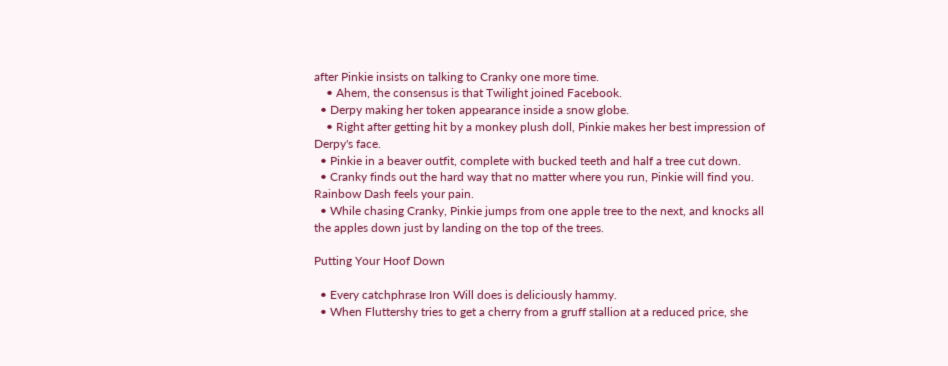after Pinkie insists on talking to Cranky one more time.
    • Ahem, the consensus is that Twilight joined Facebook.
  • Derpy making her token appearance inside a snow globe.
    • Right after getting hit by a monkey plush doll, Pinkie makes her best impression of Derpy's face.
  • Pinkie in a beaver outfit, complete with bucked teeth and half a tree cut down.
  • Cranky finds out the hard way that no matter where you run, Pinkie will find you. Rainbow Dash feels your pain.
  • While chasing Cranky, Pinkie jumps from one apple tree to the next, and knocks all the apples down just by landing on the top of the trees.

Putting Your Hoof Down

  • Every catchphrase Iron Will does is deliciously hammy.
  • When Fluttershy tries to get a cherry from a gruff stallion at a reduced price, she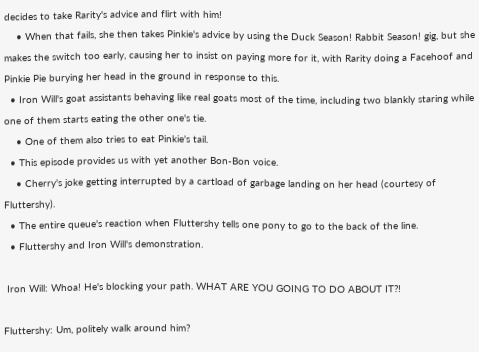decides to take Rarity's advice and flirt with him!
    • When that fails, she then takes Pinkie's advice by using the Duck Season! Rabbit Season! gig, but she makes the switch too early, causing her to insist on paying more for it, with Rarity doing a Facehoof and Pinkie Pie burying her head in the ground in response to this.
  • Iron Will's goat assistants behaving like real goats most of the time, including two blankly staring while one of them starts eating the other one's tie.
    • One of them also tries to eat Pinkie's tail.
  • This episode provides us with yet another Bon-Bon voice.
    • Cherry's joke getting interrupted by a cartload of garbage landing on her head (courtesy of Fluttershy).
  • The entire queue's reaction when Fluttershy tells one pony to go to the back of the line.
  • Fluttershy and Iron Will's demonstration.

 Iron Will: Whoa! He's blocking your path. WHAT ARE YOU GOING TO DO ABOUT IT?!

Fluttershy: Um, politely walk around him?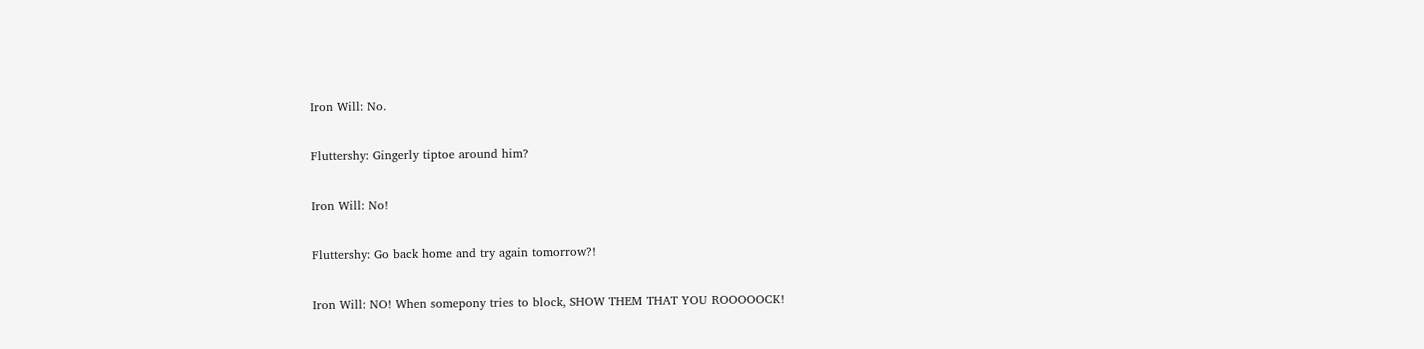Iron Will: No.

Fluttershy: Gingerly tiptoe around him?

Iron Will: No!

Fluttershy: Go back home and try again tomorrow?!

Iron Will: NO! When somepony tries to block, SHOW THEM THAT YOU ROOOOOCK!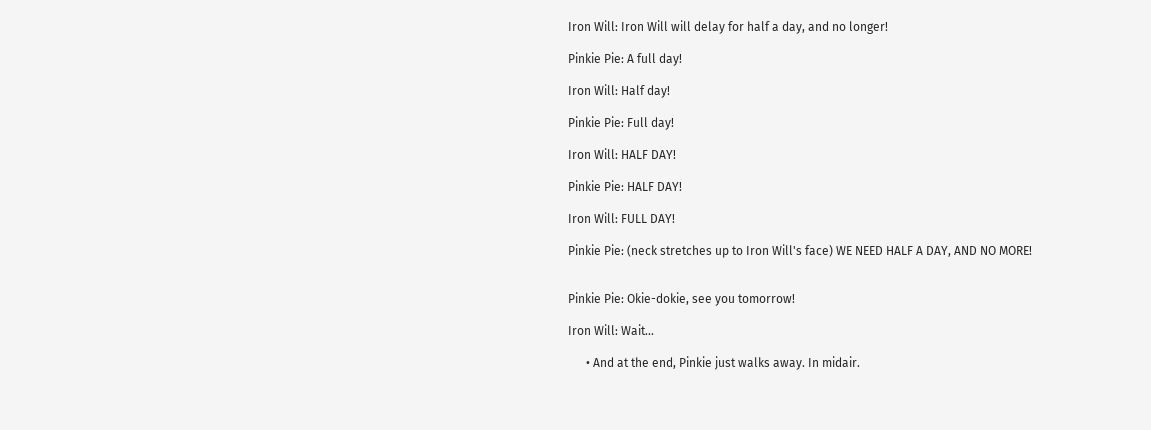Iron Will: Iron Will will delay for half a day, and no longer!

Pinkie Pie: A full day!

Iron Will: Half day!

Pinkie Pie: Full day!

Iron Will: HALF DAY!

Pinkie Pie: HALF DAY!

Iron Will: FULL DAY!

Pinkie Pie: (neck stretches up to Iron Will's face) WE NEED HALF A DAY, AND NO MORE!


Pinkie Pie: Okie-dokie, see you tomorrow!

Iron Will: Wait...

      • And at the end, Pinkie just walks away. In midair.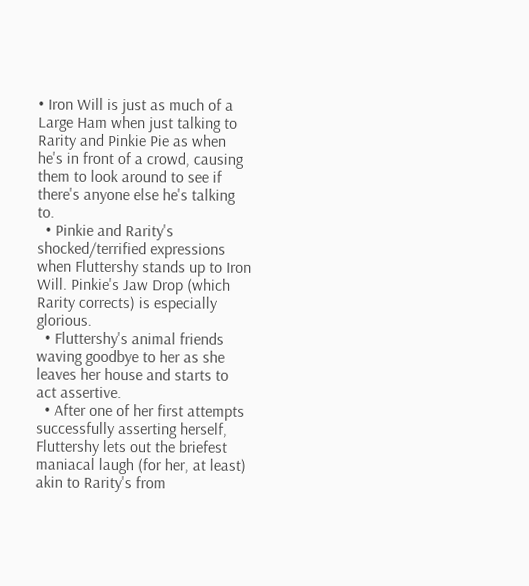• Iron Will is just as much of a Large Ham when just talking to Rarity and Pinkie Pie as when he's in front of a crowd, causing them to look around to see if there's anyone else he's talking to.
  • Pinkie and Rarity's shocked/terrified expressions when Fluttershy stands up to Iron Will. Pinkie's Jaw Drop (which Rarity corrects) is especially glorious.
  • Fluttershy's animal friends waving goodbye to her as she leaves her house and starts to act assertive.
  • After one of her first attempts successfully asserting herself, Fluttershy lets out the briefest maniacal laugh (for her, at least) akin to Rarity's from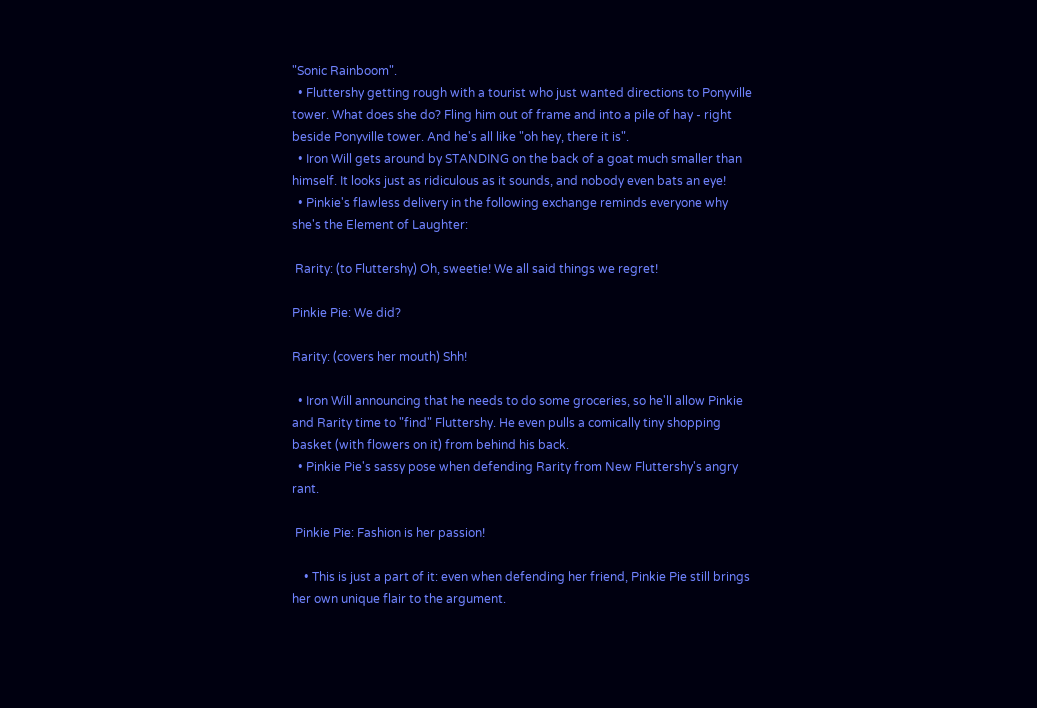"Sonic Rainboom".
  • Fluttershy getting rough with a tourist who just wanted directions to Ponyville tower. What does she do? Fling him out of frame and into a pile of hay - right beside Ponyville tower. And he's all like "oh hey, there it is".
  • Iron Will gets around by STANDING on the back of a goat much smaller than himself. It looks just as ridiculous as it sounds, and nobody even bats an eye!
  • Pinkie's flawless delivery in the following exchange reminds everyone why she's the Element of Laughter:

 Rarity: (to Fluttershy) Oh, sweetie! We all said things we regret!

Pinkie Pie: We did?

Rarity: (covers her mouth) Shh!

  • Iron Will announcing that he needs to do some groceries, so he'll allow Pinkie and Rarity time to "find" Fluttershy. He even pulls a comically tiny shopping basket (with flowers on it) from behind his back.
  • Pinkie Pie's sassy pose when defending Rarity from New Fluttershy's angry rant.

 Pinkie Pie: Fashion is her passion!

    • This is just a part of it: even when defending her friend, Pinkie Pie still brings her own unique flair to the argument.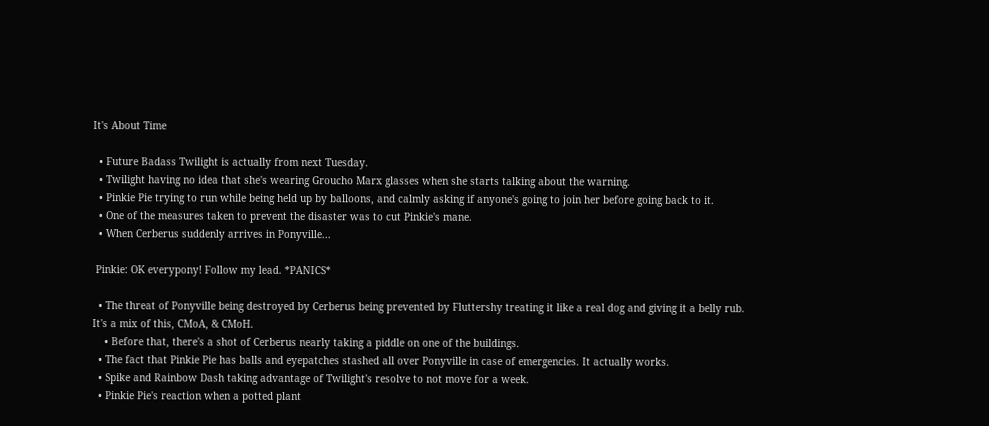It's About Time

  • Future Badass Twilight is actually from next Tuesday.
  • Twilight having no idea that she's wearing Groucho Marx glasses when she starts talking about the warning.
  • Pinkie Pie trying to run while being held up by balloons, and calmly asking if anyone's going to join her before going back to it.
  • One of the measures taken to prevent the disaster was to cut Pinkie's mane.
  • When Cerberus suddenly arrives in Ponyville...

 Pinkie: OK everypony! Follow my lead. *PANICS*

  • The threat of Ponyville being destroyed by Cerberus being prevented by Fluttershy treating it like a real dog and giving it a belly rub. It's a mix of this, CMoA, & CMoH.
    • Before that, there's a shot of Cerberus nearly taking a piddle on one of the buildings.
  • The fact that Pinkie Pie has balls and eyepatches stashed all over Ponyville in case of emergencies. It actually works.
  • Spike and Rainbow Dash taking advantage of Twilight's resolve to not move for a week.
  • Pinkie Pie's reaction when a potted plant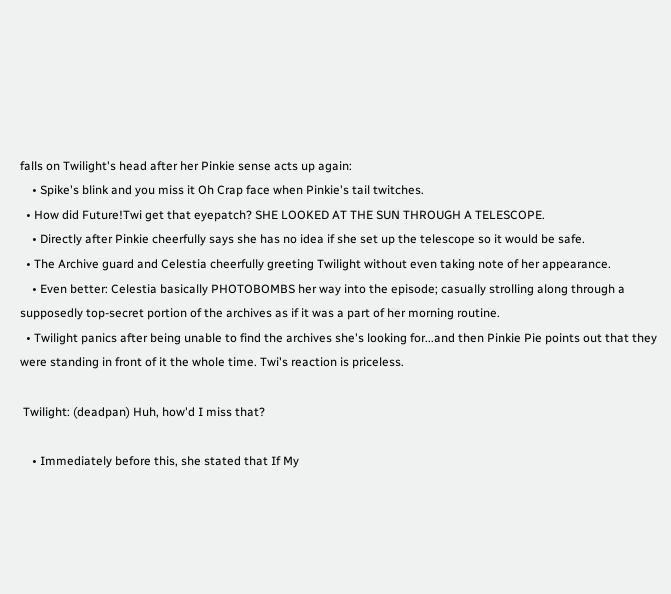falls on Twilight's head after her Pinkie sense acts up again:
    • Spike's blink and you miss it Oh Crap face when Pinkie's tail twitches.
  • How did Future!Twi get that eyepatch? SHE LOOKED AT THE SUN THROUGH A TELESCOPE.
    • Directly after Pinkie cheerfully says she has no idea if she set up the telescope so it would be safe.
  • The Archive guard and Celestia cheerfully greeting Twilight without even taking note of her appearance.
    • Even better: Celestia basically PHOTOBOMBS her way into the episode; casually strolling along through a supposedly top-secret portion of the archives as if it was a part of her morning routine.
  • Twilight panics after being unable to find the archives she's looking for...and then Pinkie Pie points out that they were standing in front of it the whole time. Twi's reaction is priceless.

 Twilight: (deadpan) Huh, how'd I miss that?

    • Immediately before this, she stated that If My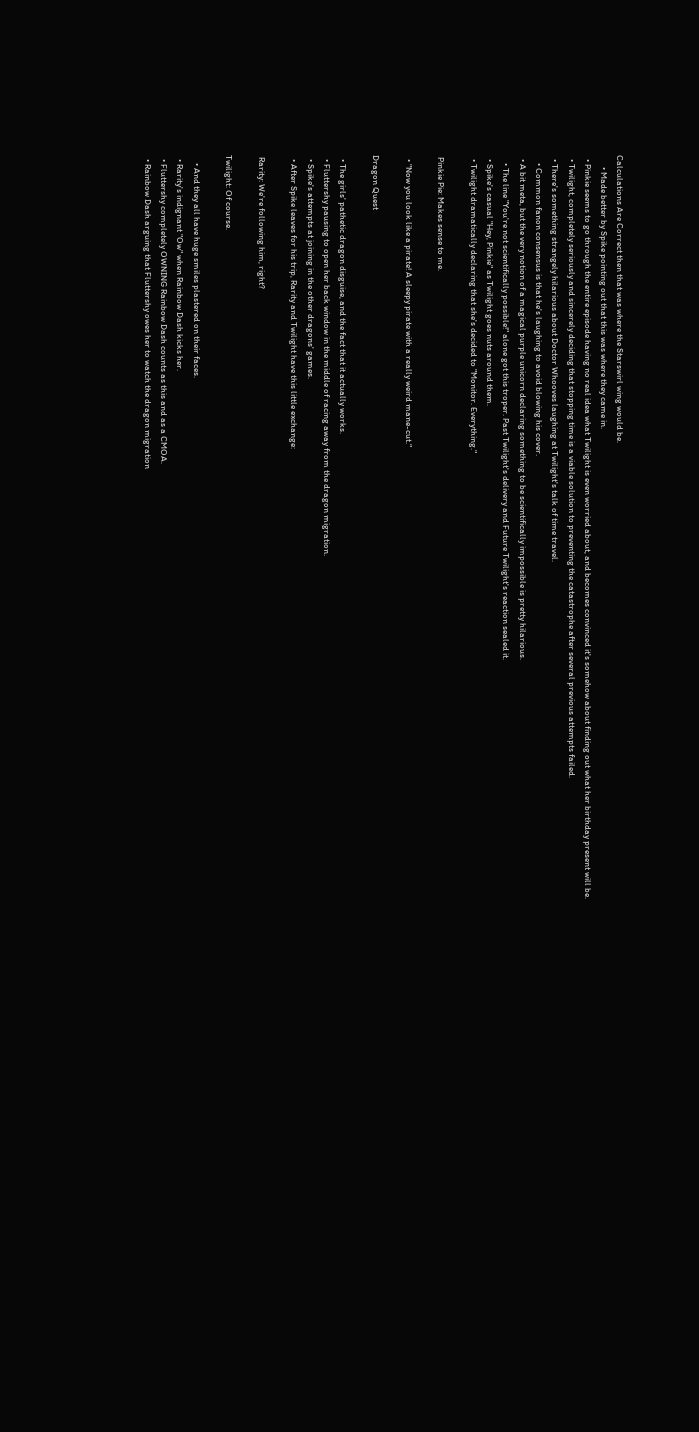Calculations Are Correct then that was where the Starswirl wing would be.
      • Made better by Spike pointing out that this was where they came in.
  • Pinkie seems to go through the entire episode having no real idea what Twilight is even worried about, and becomes convinced it's somehow about finding out what her birthday present will be.
  • Twilight, completely seriously and sincerely deciding that stopping time is a viable solution to preventing the catastrophe after several previous attempts failed.
  • There's something strangely hilarious about Doctor Whooves laughing at Twilight's talk of time travel.
    • Common fanon consensus is that he's laughing to avoid blowing his cover.
  • A bit meta, but the very notion of a magical purple unicorn declaring something to be scientifically impossible is pretty hilarious.
    • The line "You're not scientifically possible!" alone got this troper. Past Twilight's delivery and Future Twilight's reaction sealed it.
  • Spike's casual "Hey, Pinkie" as Twilight goes nuts around them.
  • Twilight dramatically declaring that she's decided to "Monitor. Everything."

 Pinkie Pie: Makes sense to me.

  • "Now you look like a pirate! A sleepy pirate with a really weird mane-cut."

Dragon Quest

  • The girls' pathetic dragon disguise, and the fact that it actually works.
  • Fluttershy pausing to open her back window in the middle of racing away from the dragon migration.
  • Spike's attempts at joining in the other dragons' games.
  • After Spike leaves for his trip, Rarity and Twilight have this little exchange:

 Rarity: We're following him, right?

Twilight: Of course.

    • And they all have huge smiles plastered on their faces.
  • Rarity's indignant "Ow" when Rainbow Dash kicks her.
  • Fluttershy completely OWNING Rainbow Dash counts as this and as a CMOA.
  • Rainbow Dash arguing that Fluttershy owes her to watch the dragon migration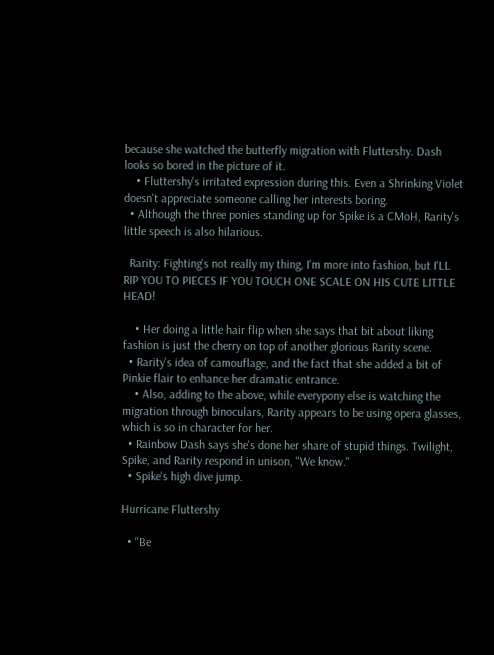because she watched the butterfly migration with Fluttershy. Dash looks so bored in the picture of it.
    • Fluttershy's irritated expression during this. Even a Shrinking Violet doesn't appreciate someone calling her interests boring.
  • Although the three ponies standing up for Spike is a CMoH, Rarity's little speech is also hilarious.

  Rarity: Fighting's not really my thing, I'm more into fashion, but I'LL RIP YOU TO PIECES IF YOU TOUCH ONE SCALE ON HIS CUTE LITTLE HEAD!

    • Her doing a little hair flip when she says that bit about liking fashion is just the cherry on top of another glorious Rarity scene.
  • Rarity's idea of camouflage, and the fact that she added a bit of Pinkie flair to enhance her dramatic entrance.
    • Also, adding to the above, while everypony else is watching the migration through binoculars, Rarity appears to be using opera glasses, which is so in character for her.
  • Rainbow Dash says she's done her share of stupid things. Twilight, Spike, and Rarity respond in unison, "We know."
  • Spike's high dive jump.

Hurricane Fluttershy

  • "Be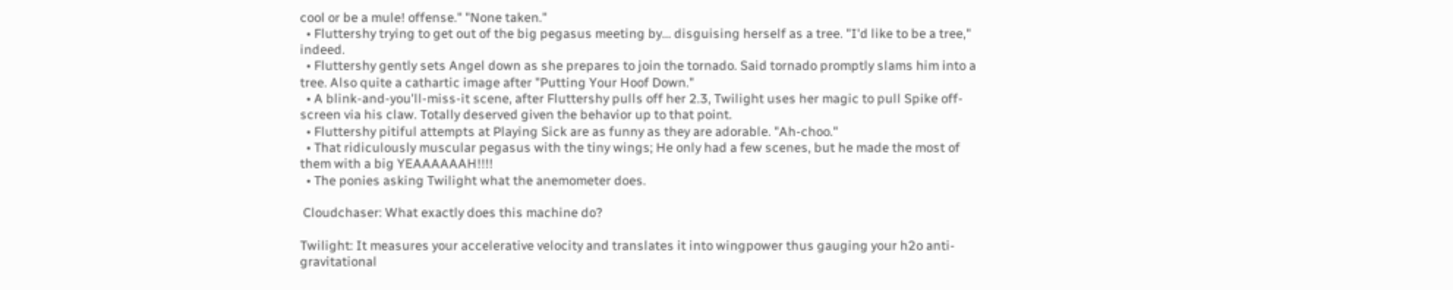cool or be a mule! offense." "None taken."
  • Fluttershy trying to get out of the big pegasus meeting by... disguising herself as a tree. "I'd like to be a tree," indeed.
  • Fluttershy gently sets Angel down as she prepares to join the tornado. Said tornado promptly slams him into a tree. Also quite a cathartic image after "Putting Your Hoof Down."
  • A blink-and-you'll-miss-it scene, after Fluttershy pulls off her 2.3, Twilight uses her magic to pull Spike off-screen via his claw. Totally deserved given the behavior up to that point.
  • Fluttershy pitiful attempts at Playing Sick are as funny as they are adorable. "Ah-choo."
  • That ridiculously muscular pegasus with the tiny wings; He only had a few scenes, but he made the most of them with a big YEAAAAAAH!!!!
  • The ponies asking Twilight what the anemometer does.

 Cloudchaser: What exactly does this machine do?

Twilight: It measures your accelerative velocity and translates it into wingpower thus gauging your h2o anti-gravitational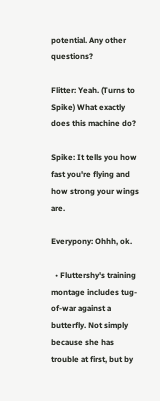potential. Any other questions?

Flitter: Yeah. (Turns to Spike) What exactly does this machine do?

Spike: It tells you how fast you're flying and how strong your wings are.

Everypony: Ohhh, ok.

  • Fluttershy's training montage includes tug-of-war against a butterfly. Not simply because she has trouble at first, but by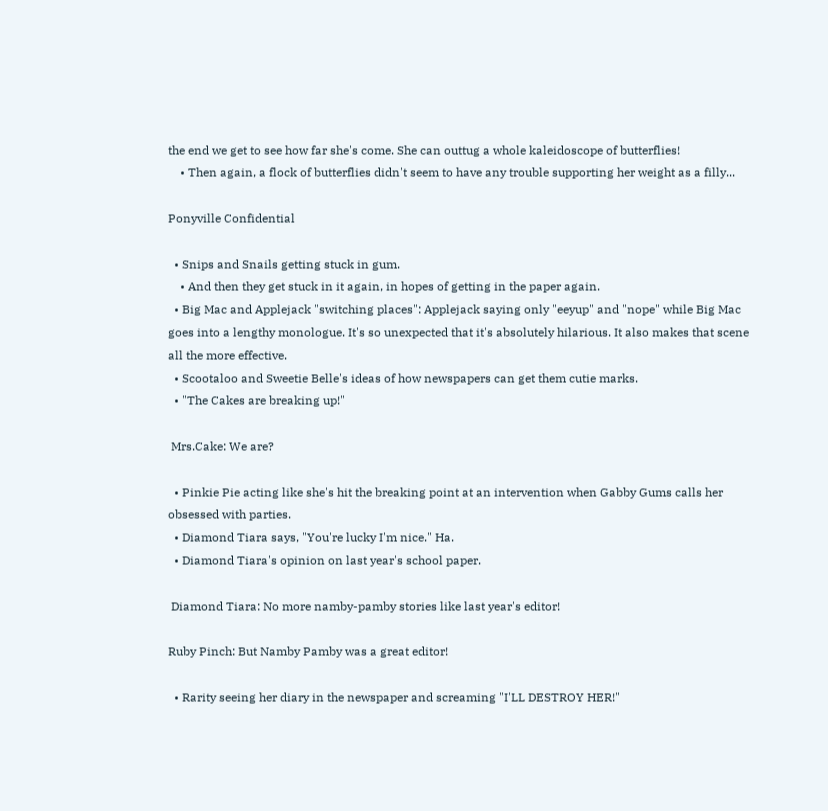the end we get to see how far she's come. She can outtug a whole kaleidoscope of butterflies!
    • Then again, a flock of butterflies didn't seem to have any trouble supporting her weight as a filly...

Ponyville Confidential

  • Snips and Snails getting stuck in gum.
    • And then they get stuck in it again, in hopes of getting in the paper again.
  • Big Mac and Applejack "switching places": Applejack saying only "eeyup" and "nope" while Big Mac goes into a lengthy monologue. It's so unexpected that it's absolutely hilarious. It also makes that scene all the more effective.
  • Scootaloo and Sweetie Belle's ideas of how newspapers can get them cutie marks.
  • "The Cakes are breaking up!"

 Mrs.Cake: We are?

  • Pinkie Pie acting like she's hit the breaking point at an intervention when Gabby Gums calls her obsessed with parties.
  • Diamond Tiara says, "You're lucky I'm nice." Ha.
  • Diamond Tiara's opinion on last year's school paper.

 Diamond Tiara: No more namby-pamby stories like last year's editor!

Ruby Pinch: But Namby Pamby was a great editor!

  • Rarity seeing her diary in the newspaper and screaming "I'LL DESTROY HER!"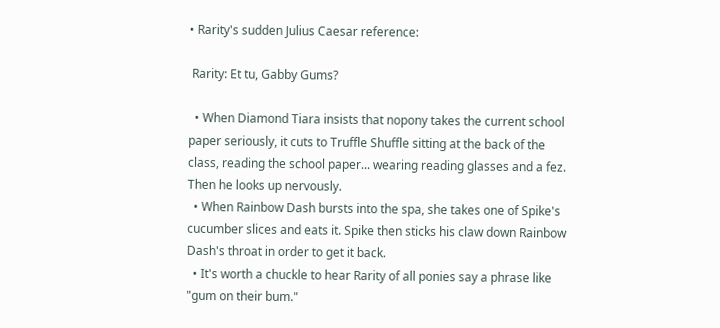• Rarity's sudden Julius Caesar reference:

 Rarity: Et tu, Gabby Gums?

  • When Diamond Tiara insists that nopony takes the current school paper seriously, it cuts to Truffle Shuffle sitting at the back of the class, reading the school paper... wearing reading glasses and a fez. Then he looks up nervously.
  • When Rainbow Dash bursts into the spa, she takes one of Spike's cucumber slices and eats it. Spike then sticks his claw down Rainbow Dash's throat in order to get it back.
  • It's worth a chuckle to hear Rarity of all ponies say a phrase like "gum on their bum."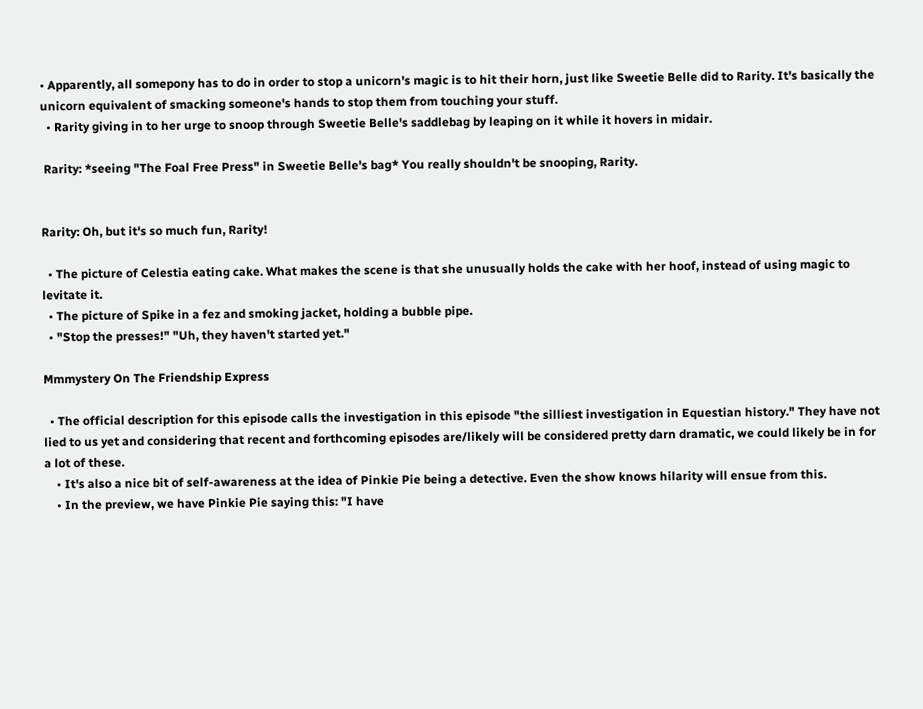• Apparently, all somepony has to do in order to stop a unicorn's magic is to hit their horn, just like Sweetie Belle did to Rarity. It's basically the unicorn equivalent of smacking someone's hands to stop them from touching your stuff.
  • Rarity giving in to her urge to snoop through Sweetie Belle's saddlebag by leaping on it while it hovers in midair.

 Rarity: *seeing "The Foal Free Press" in Sweetie Belle's bag* You really shouldn't be snooping, Rarity.


Rarity: Oh, but it's so much fun, Rarity!

  • The picture of Celestia eating cake. What makes the scene is that she unusually holds the cake with her hoof, instead of using magic to levitate it.
  • The picture of Spike in a fez and smoking jacket, holding a bubble pipe.
  • "Stop the presses!" "Uh, they haven't started yet."

Mmmystery On The Friendship Express

  • The official description for this episode calls the investigation in this episode "the silliest investigation in Equestian history." They have not lied to us yet and considering that recent and forthcoming episodes are/likely will be considered pretty darn dramatic, we could likely be in for a lot of these.
    • It's also a nice bit of self-awareness at the idea of Pinkie Pie being a detective. Even the show knows hilarity will ensue from this.
    • In the preview, we have Pinkie Pie saying this: "I have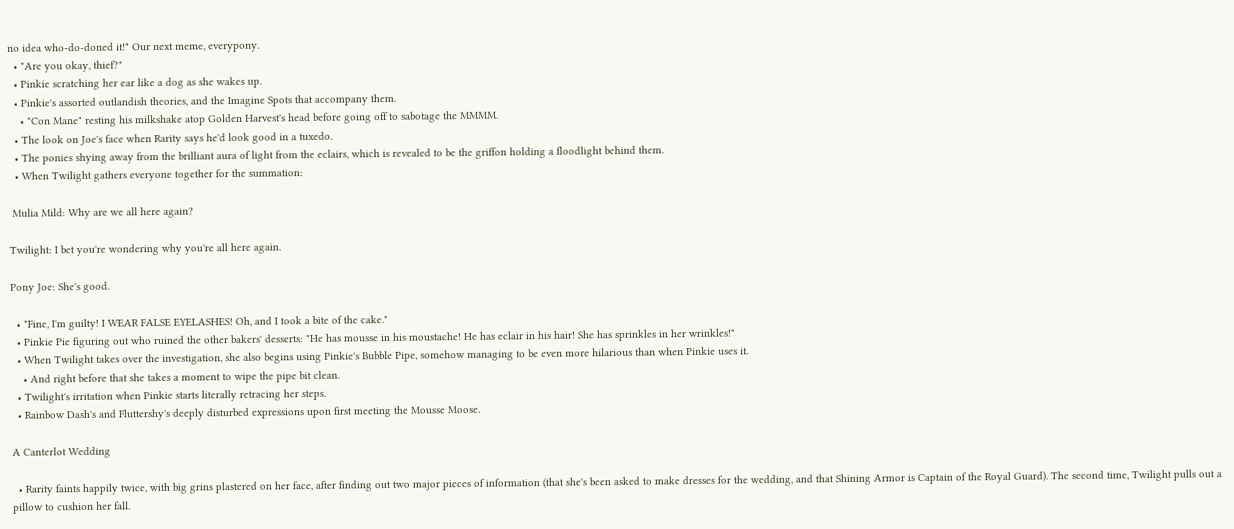no idea who-do-doned it!" Our next meme, everypony.
  • "Are you okay, thief?"
  • Pinkie scratching her ear like a dog as she wakes up.
  • Pinkie's assorted outlandish theories, and the Imagine Spots that accompany them.
    • "Con Mane" resting his milkshake atop Golden Harvest's head before going off to sabotage the MMMM.
  • The look on Joe's face when Rarity says he'd look good in a tuxedo.
  • The ponies shying away from the brilliant aura of light from the eclairs, which is revealed to be the griffon holding a floodlight behind them.
  • When Twilight gathers everyone together for the summation:

 Mulia Mild: Why are we all here again?

Twilight: I bet you're wondering why you're all here again.

Pony Joe: She's good.

  • "Fine, I'm guilty! I WEAR FALSE EYELASHES! Oh, and I took a bite of the cake."
  • Pinkie Pie figuring out who ruined the other bakers' desserts: "He has mousse in his moustache! He has eclair in his hair! She has sprinkles in her wrinkles!"
  • When Twilight takes over the investigation, she also begins using Pinkie's Bubble Pipe, somehow managing to be even more hilarious than when Pinkie uses it.
    • And right before that she takes a moment to wipe the pipe bit clean.
  • Twilight's irritation when Pinkie starts literally retracing her steps.
  • Rainbow Dash's and Fluttershy's deeply disturbed expressions upon first meeting the Mousse Moose.

A Canterlot Wedding

  • Rarity faints happily twice, with big grins plastered on her face, after finding out two major pieces of information (that she's been asked to make dresses for the wedding, and that Shining Armor is Captain of the Royal Guard). The second time, Twilight pulls out a pillow to cushion her fall.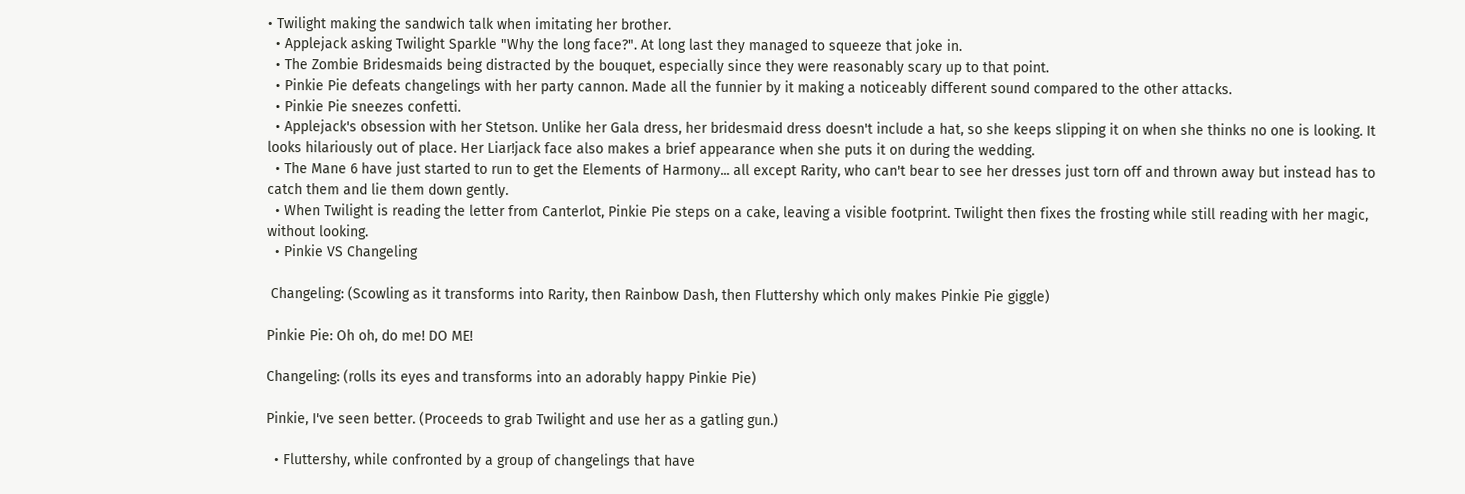• Twilight making the sandwich talk when imitating her brother.
  • Applejack asking Twilight Sparkle "Why the long face?". At long last they managed to squeeze that joke in.
  • The Zombie Bridesmaids being distracted by the bouquet, especially since they were reasonably scary up to that point.
  • Pinkie Pie defeats changelings with her party cannon. Made all the funnier by it making a noticeably different sound compared to the other attacks.
  • Pinkie Pie sneezes confetti.
  • Applejack's obsession with her Stetson. Unlike her Gala dress, her bridesmaid dress doesn't include a hat, so she keeps slipping it on when she thinks no one is looking. It looks hilariously out of place. Her Liar!jack face also makes a brief appearance when she puts it on during the wedding.
  • The Mane 6 have just started to run to get the Elements of Harmony... all except Rarity, who can't bear to see her dresses just torn off and thrown away but instead has to catch them and lie them down gently.
  • When Twilight is reading the letter from Canterlot, Pinkie Pie steps on a cake, leaving a visible footprint. Twilight then fixes the frosting while still reading with her magic, without looking.
  • Pinkie VS Changeling

 Changeling: (Scowling as it transforms into Rarity, then Rainbow Dash, then Fluttershy which only makes Pinkie Pie giggle)

Pinkie Pie: Oh oh, do me! DO ME!

Changeling: (rolls its eyes and transforms into an adorably happy Pinkie Pie)

Pinkie, I've seen better. (Proceeds to grab Twilight and use her as a gatling gun.)

  • Fluttershy, while confronted by a group of changelings that have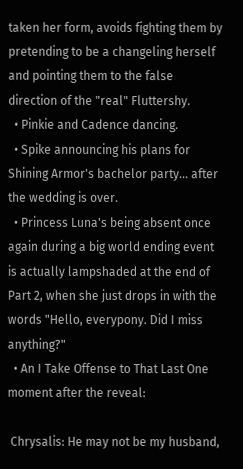taken her form, avoids fighting them by pretending to be a changeling herself and pointing them to the false direction of the "real" Fluttershy.
  • Pinkie and Cadence dancing.
  • Spike announcing his plans for Shining Armor's bachelor party... after the wedding is over.
  • Princess Luna's being absent once again during a big world ending event is actually lampshaded at the end of Part 2, when she just drops in with the words "Hello, everypony. Did I miss anything?"
  • An I Take Offense to That Last One moment after the reveal:

 Chrysalis: He may not be my husband,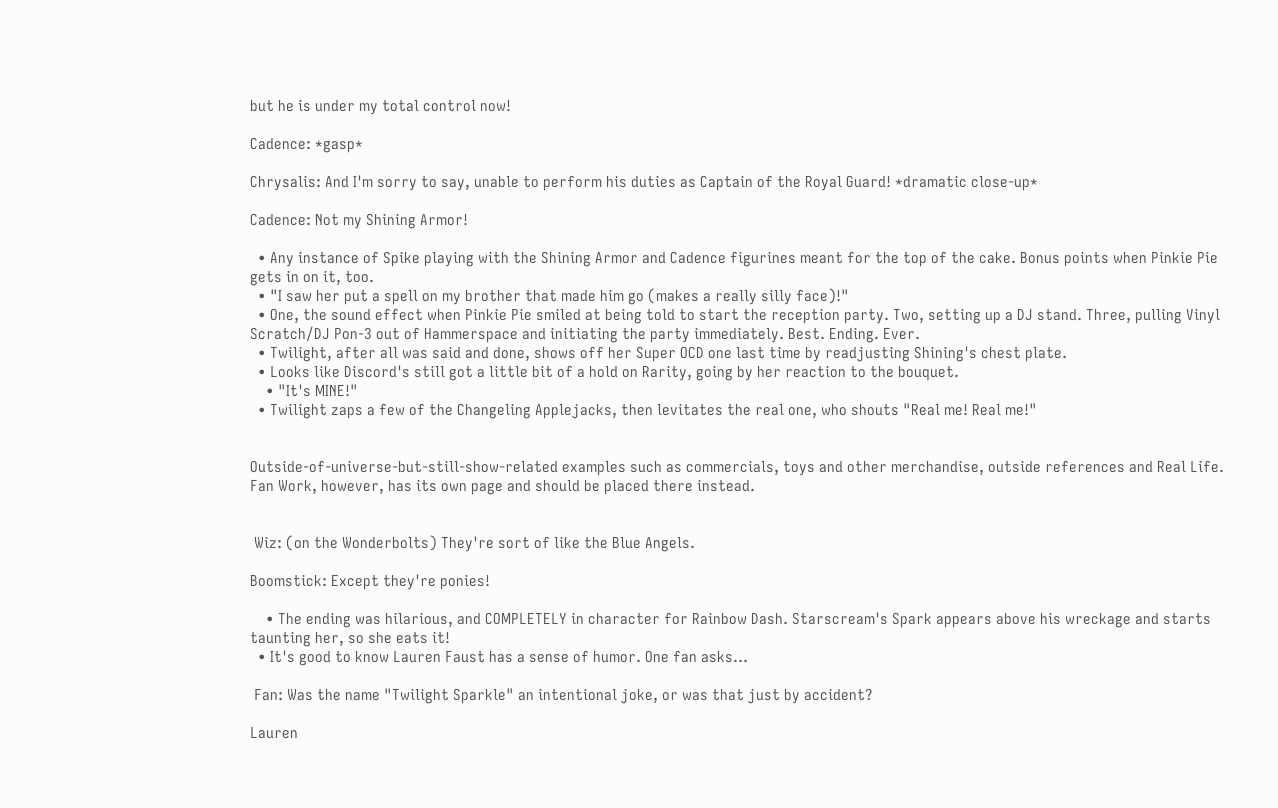but he is under my total control now!

Cadence: *gasp*

Chrysalis: And I'm sorry to say, unable to perform his duties as Captain of the Royal Guard! *dramatic close-up*

Cadence: Not my Shining Armor!

  • Any instance of Spike playing with the Shining Armor and Cadence figurines meant for the top of the cake. Bonus points when Pinkie Pie gets in on it, too.
  • "I saw her put a spell on my brother that made him go (makes a really silly face)!"
  • One, the sound effect when Pinkie Pie smiled at being told to start the reception party. Two, setting up a DJ stand. Three, pulling Vinyl Scratch/DJ Pon-3 out of Hammerspace and initiating the party immediately. Best. Ending. Ever.
  • Twilight, after all was said and done, shows off her Super OCD one last time by readjusting Shining's chest plate.
  • Looks like Discord's still got a little bit of a hold on Rarity, going by her reaction to the bouquet.
    • "It's MINE!"
  • Twilight zaps a few of the Changeling Applejacks, then levitates the real one, who shouts "Real me! Real me!"


Outside-of-universe-but-still-show-related examples such as commercials, toys and other merchandise, outside references and Real Life. Fan Work, however, has its own page and should be placed there instead.


 Wiz: (on the Wonderbolts) They're sort of like the Blue Angels.

Boomstick: Except they're ponies!

    • The ending was hilarious, and COMPLETELY in character for Rainbow Dash. Starscream's Spark appears above his wreckage and starts taunting her, so she eats it!
  • It's good to know Lauren Faust has a sense of humor. One fan asks...

 Fan: Was the name "Twilight Sparkle" an intentional joke, or was that just by accident?

Lauren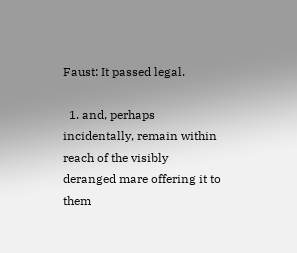Faust: It passed legal.

  1. and, perhaps incidentally, remain within reach of the visibly deranged mare offering it to them